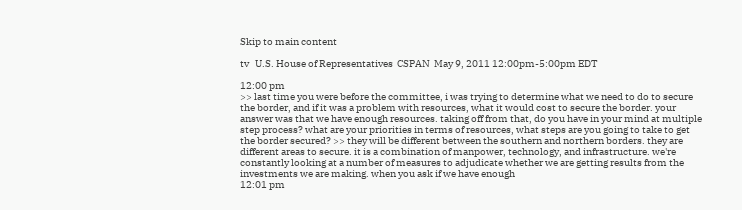Skip to main content

tv   U.S. House of Representatives  CSPAN  May 9, 2011 12:00pm-5:00pm EDT

12:00 pm
>> last time you were before the committee, i was trying to determine what we need to do to secure the border, and if it was a problem with resources, what it would cost to secure the border. your answer was that we have enough resources. taking off from that, do you have in your mind at multiple step process? what are your priorities in terms of resources, what steps are you going to take to get the border secured? >> they will be different between the southern and northern borders. they are different areas to secure. it is a combination of manpower, technology, and infrastructure. we're constantly looking at a number of measures to adjudicate whether we are getting results from the investments we are making. when you ask if we have enough
12:01 pm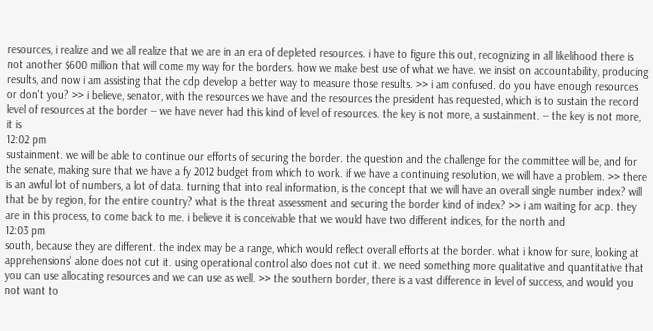resources, i realize and we all realize that we are in an era of depleted resources. i have to figure this out, recognizing in all likelihood there is not another $600 million that will come my way for the borders. how we make best use of what we have. we insist on accountability, producing results, and now i am assisting that the cdp develop a better way to measure those results. >> i am confused. do you have enough resources or don't you? >> i believe, senator, with the resources we have and the resources the president has requested, which is to sustain the record level of resources at the border -- we have never had this kind of level of resources. the key is not more, a sustainment. -- the key is not more, it is
12:02 pm
sustainment. we will be able to continue our efforts of securing the border. the question and the challenge for the committee will be, and for the senate, making sure that we have a fy 2012 budget from which to work. if we have a continuing resolution, we will have a problem. >> there is an awful lot of numbers, a lot of data. turning that into real information, is the concept that we will have an overall single number index? will that be by region, for the entire country? what is the threat assessment and securing the border kind of index? >> i am waiting for acp. they are in this process, to come back to me. i believe it is conceivable that we would have two different indices, for the north and
12:03 pm
south, because they are different. the index may be a range, which would reflect overall efforts at the border. what i know for sure, looking at apprehensions' alone does not cut it. using operational control also does not cut it. we need something more qualitative and quantitative that you can use allocating resources and we can use as well. >> the southern border, there is a vast difference in level of success, and would you not want to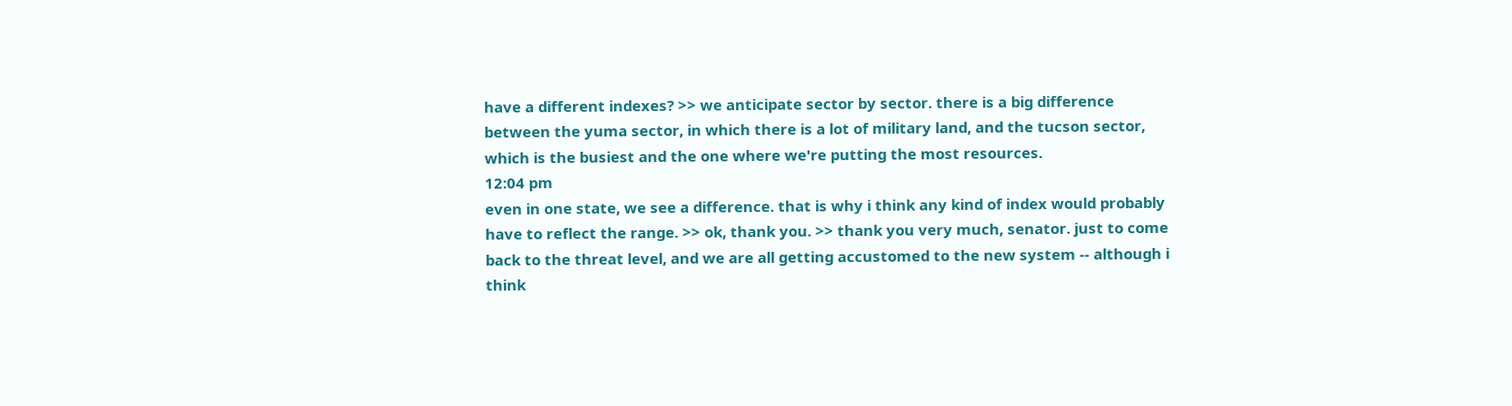have a different indexes? >> we anticipate sector by sector. there is a big difference between the yuma sector, in which there is a lot of military land, and the tucson sector, which is the busiest and the one where we're putting the most resources.
12:04 pm
even in one state, we see a difference. that is why i think any kind of index would probably have to reflect the range. >> ok, thank you. >> thank you very much, senator. just to come back to the threat level, and we are all getting accustomed to the new system -- although i think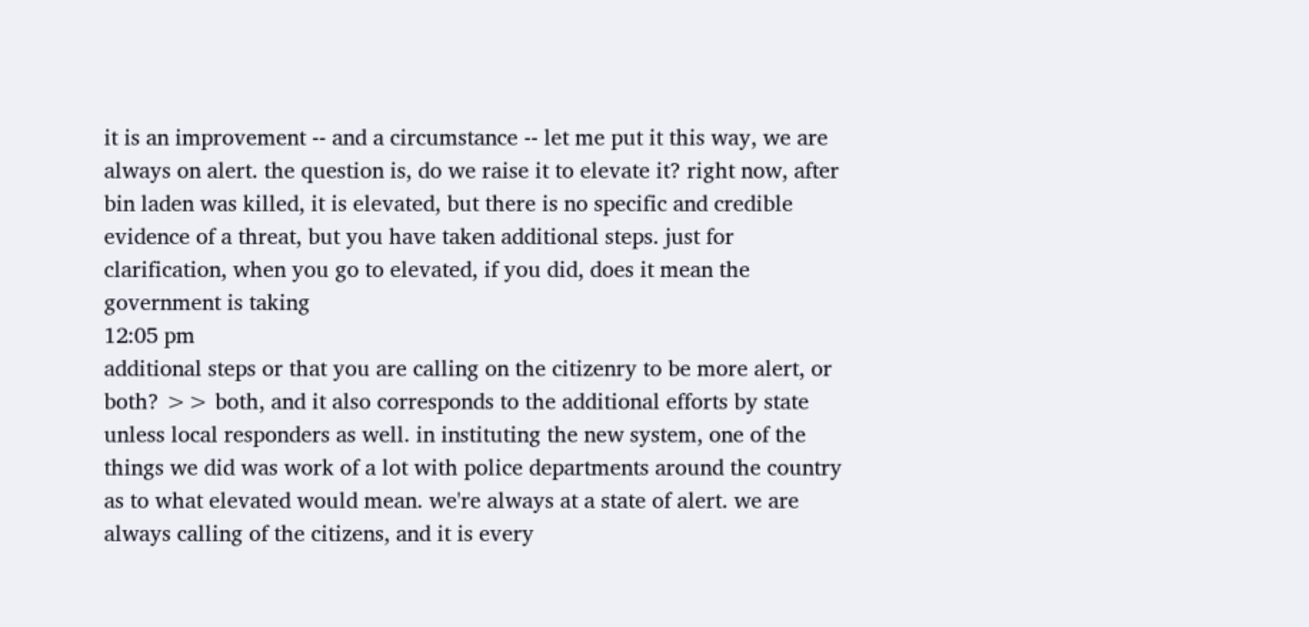it is an improvement -- and a circumstance -- let me put it this way, we are always on alert. the question is, do we raise it to elevate it? right now, after bin laden was killed, it is elevated, but there is no specific and credible evidence of a threat, but you have taken additional steps. just for clarification, when you go to elevated, if you did, does it mean the government is taking
12:05 pm
additional steps or that you are calling on the citizenry to be more alert, or both? >> both, and it also corresponds to the additional efforts by state unless local responders as well. in instituting the new system, one of the things we did was work of a lot with police departments around the country as to what elevated would mean. we're always at a state of alert. we are always calling of the citizens, and it is every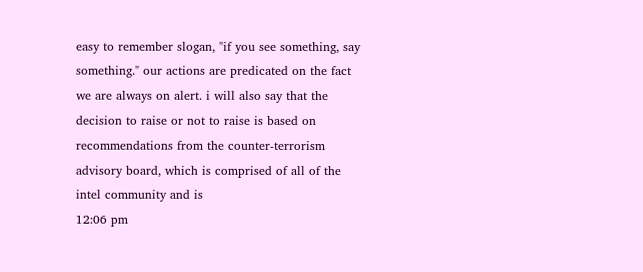easy to remember slogan, "if you see something, say something." our actions are predicated on the fact we are always on alert. i will also say that the decision to raise or not to raise is based on recommendations from the counter-terrorism advisory board, which is comprised of all of the intel community and is
12:06 pm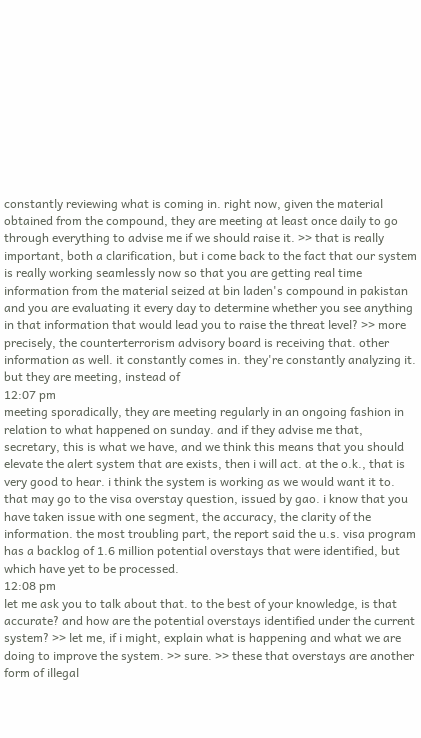constantly reviewing what is coming in. right now, given the material obtained from the compound, they are meeting at least once daily to go through everything to advise me if we should raise it. >> that is really important, both a clarification, but i come back to the fact that our system is really working seamlessly now so that you are getting real time information from the material seized at bin laden's compound in pakistan and you are evaluating it every day to determine whether you see anything in that information that would lead you to raise the threat level? >> more precisely, the counterterrorism advisory board is receiving that. other information as well. it constantly comes in. they're constantly analyzing it. but they are meeting, instead of
12:07 pm
meeting sporadically, they are meeting regularly in an ongoing fashion in relation to what happened on sunday. and if they advise me that, secretary, this is what we have, and we think this means that you should elevate the alert system that are exists, then i will act. at the o.k., that is very good to hear. i think the system is working as we would want it to. that may go to the visa overstay question, issued by gao. i know that you have taken issue with one segment, the accuracy, the clarity of the information. the most troubling part, the report said the u.s. visa program has a backlog of 1.6 million potential overstays that were identified, but which have yet to be processed.
12:08 pm
let me ask you to talk about that. to the best of your knowledge, is that accurate? and how are the potential overstays identified under the current system? >> let me, if i might, explain what is happening and what we are doing to improve the system. >> sure. >> these that overstays are another form of illegal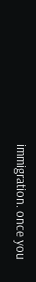immigration. once you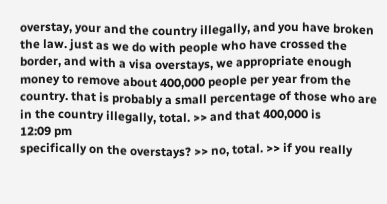overstay, your and the country illegally, and you have broken the law. just as we do with people who have crossed the border, and with a visa overstays, we appropriate enough money to remove about 400,000 people per year from the country. that is probably a small percentage of those who are in the country illegally, total. >> and that 400,000 is
12:09 pm
specifically on the overstays? >> no, total. >> if you really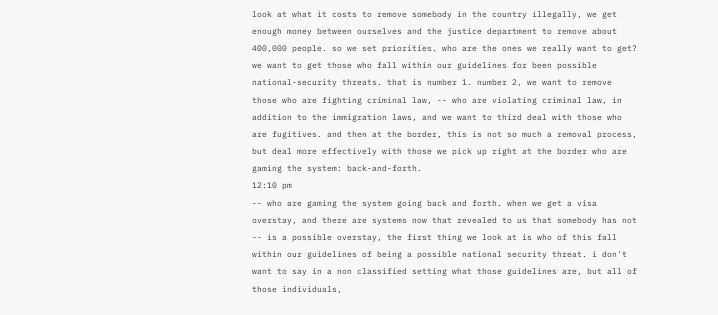look at what it costs to remove somebody in the country illegally, we get enough money between ourselves and the justice department to remove about 400,000 people. so we set priorities. who are the ones we really want to get? we want to get those who fall within our guidelines for been possible national-security threats. that is number 1. number 2, we want to remove those who are fighting criminal law, -- who are violating criminal law, in addition to the immigration laws, and we want to third deal with those who are fugitives. and then at the border, this is not so much a removal process, but deal more effectively with those we pick up right at the border who are gaming the system: back-and-forth.
12:10 pm
-- who are gaming the system going back and forth. when we get a visa overstay, and there are systems now that revealed to us that somebody has not -- is a possible overstay, the first thing we look at is who of this fall within our guidelines of being a possible national security threat. i don't want to say in a non classified setting what those guidelines are, but all of those individuals,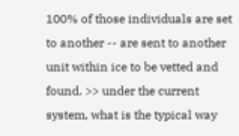100% of those individuals are set to another -- are sent to another unit within ice to be vetted and found. >> under the current system, what is the typical way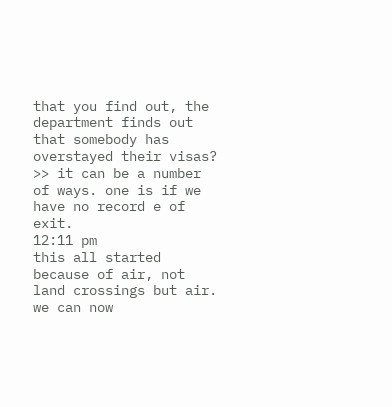that you find out, the department finds out that somebody has overstayed their visas? >> it can be a number of ways. one is if we have no record e of exit.
12:11 pm
this all started because of air, not land crossings but air. we can now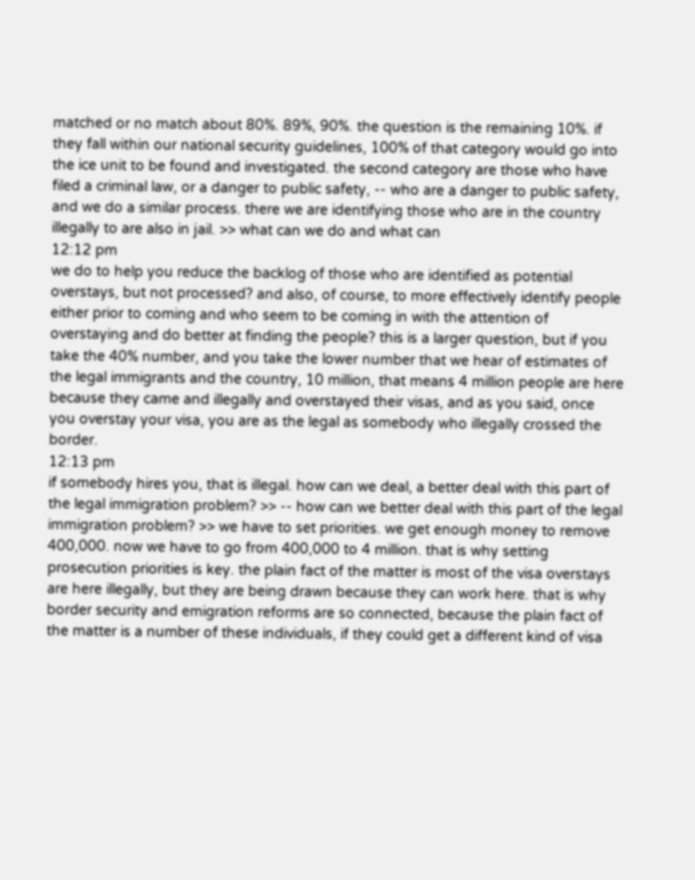matched or no match about 80%. 89%, 90%. the question is the remaining 10%. if they fall within our national security guidelines, 100% of that category would go into the ice unit to be found and investigated. the second category are those who have filed a criminal law, or a danger to public safety, -- who are a danger to public safety, and we do a similar process. there we are identifying those who are in the country illegally to are also in jail. >> what can we do and what can
12:12 pm
we do to help you reduce the backlog of those who are identified as potential overstays, but not processed? and also, of course, to more effectively identify people either prior to coming and who seem to be coming in with the attention of overstaying and do better at finding the people? this is a larger question, but if you take the 40% number, and you take the lower number that we hear of estimates of the legal immigrants and the country, 10 million, that means 4 million people are here because they came and illegally and overstayed their visas, and as you said, once you overstay your visa, you are as the legal as somebody who illegally crossed the border.
12:13 pm
if somebody hires you, that is illegal. how can we deal, a better deal with this part of the legal immigration problem? >> -- how can we better deal with this part of the legal immigration problem? >> we have to set priorities. we get enough money to remove 400,000. now we have to go from 400,000 to 4 million. that is why setting prosecution priorities is key. the plain fact of the matter is most of the visa overstays are here illegally, but they are being drawn because they can work here. that is why border security and emigration reforms are so connected, because the plain fact of the matter is a number of these individuals, if they could get a different kind of visa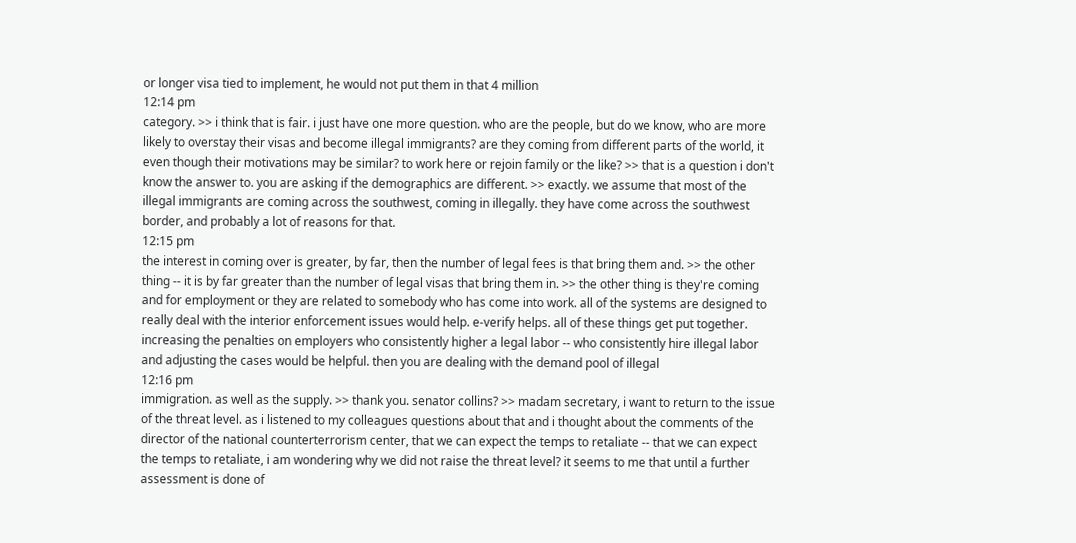or longer visa tied to implement, he would not put them in that 4 million
12:14 pm
category. >> i think that is fair. i just have one more question. who are the people, but do we know, who are more likely to overstay their visas and become illegal immigrants? are they coming from different parts of the world, it even though their motivations may be similar? to work here or rejoin family or the like? >> that is a question i don't know the answer to. you are asking if the demographics are different. >> exactly. we assume that most of the illegal immigrants are coming across the southwest, coming in illegally. they have come across the southwest border, and probably a lot of reasons for that.
12:15 pm
the interest in coming over is greater, by far, then the number of legal fees is that bring them and. >> the other thing -- it is by far greater than the number of legal visas that bring them in. >> the other thing is they're coming and for employment or they are related to somebody who has come into work. all of the systems are designed to really deal with the interior enforcement issues would help. e-verify helps. all of these things get put together. increasing the penalties on employers who consistently higher a legal labor -- who consistently hire illegal labor and adjusting the cases would be helpful. then you are dealing with the demand pool of illegal
12:16 pm
immigration. as well as the supply. >> thank you. senator collins? >> madam secretary, i want to return to the issue of the threat level. as i listened to my colleagues questions about that and i thought about the comments of the director of the national counterterrorism center, that we can expect the temps to retaliate -- that we can expect the temps to retaliate, i am wondering why we did not raise the threat level? it seems to me that until a further assessment is done of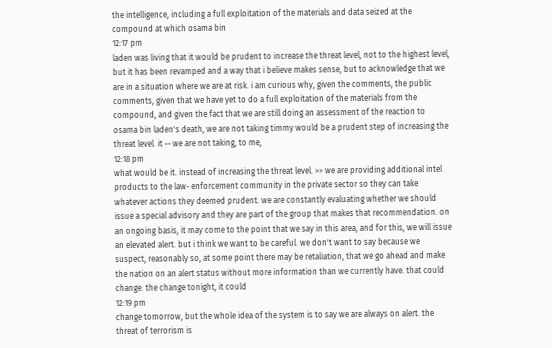the intelligence, including a full exploitation of the materials and data seized at the compound at which osama bin
12:17 pm
laden was living that it would be prudent to increase the threat level, not to the highest level, but it has been revamped and a way that i believe makes sense, but to acknowledge that we are in a situation where we are at risk. i am curious why, given the comments, the public comments, given that we have yet to do a full exploitation of the materials from the compound, and given the fact that we are still doing an assessment of the reaction to osama bin laden's death, we are not taking timmy would be a prudent step of increasing the threat level. it -- we are not taking, to me,
12:18 pm
what would be it. instead of increasing the threat level. >> we are providing additional intel products to the law- enforcement community in the private sector so they can take whatever actions they deemed prudent. we are constantly evaluating whether we should issue a special advisory and they are part of the group that makes that recommendation. on an ongoing basis, it may come to the point that we say in this area, and for this, we will issue an elevated alert. but i think we want to be careful. we don't want to say because we suspect, reasonably so, at some point there may be retaliation, that we go ahead and make the nation on an alert status without more information than we currently have. that could change. the change tonight, it could
12:19 pm
change tomorrow, but the whole idea of the system is to say we are always on alert. the threat of terrorism is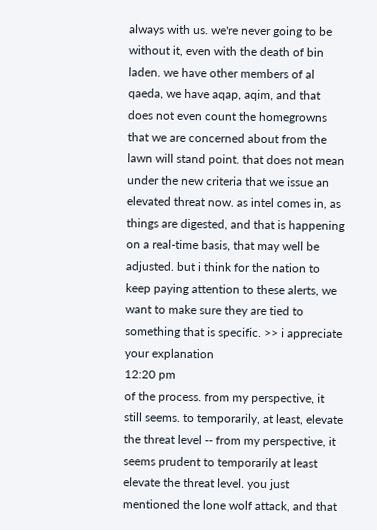always with us. we're never going to be without it, even with the death of bin laden. we have other members of al qaeda, we have aqap, aqim, and that does not even count the homegrowns that we are concerned about from the lawn will stand point. that does not mean under the new criteria that we issue an elevated threat now. as intel comes in, as things are digested, and that is happening on a real-time basis, that may well be adjusted. but i think for the nation to keep paying attention to these alerts, we want to make sure they are tied to something that is specific. >> i appreciate your explanation
12:20 pm
of the process. from my perspective, it still seems. to temporarily, at least, elevate the threat level -- from my perspective, it seems prudent to temporarily at least elevate the threat level. you just mentioned the lone wolf attack, and that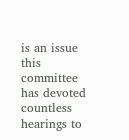is an issue this committee has devoted countless hearings to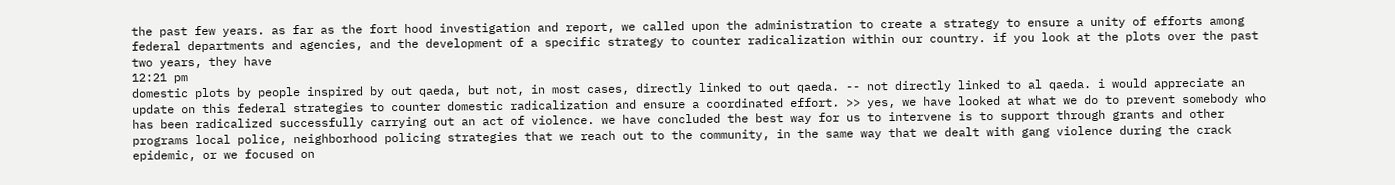the past few years. as far as the fort hood investigation and report, we called upon the administration to create a strategy to ensure a unity of efforts among federal departments and agencies, and the development of a specific strategy to counter radicalization within our country. if you look at the plots over the past two years, they have
12:21 pm
domestic plots by people inspired by out qaeda, but not, in most cases, directly linked to out qaeda. -- not directly linked to al qaeda. i would appreciate an update on this federal strategies to counter domestic radicalization and ensure a coordinated effort. >> yes, we have looked at what we do to prevent somebody who has been radicalized successfully carrying out an act of violence. we have concluded the best way for us to intervene is to support through grants and other programs local police, neighborhood policing strategies that we reach out to the community, in the same way that we dealt with gang violence during the crack epidemic, or we focused on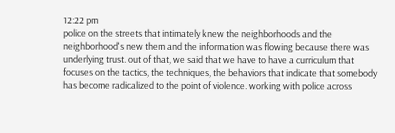12:22 pm
police on the streets that intimately knew the neighborhoods and the neighborhood's new them and the information was flowing because there was underlying trust. out of that, we said that we have to have a curriculum that focuses on the tactics, the techniques, the behaviors that indicate that somebody has become radicalized to the point of violence. working with police across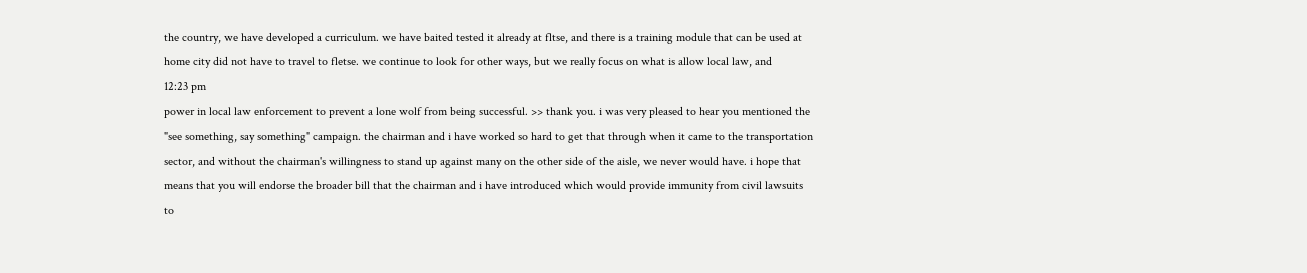the country, we have developed a curriculum. we have baited tested it already at fltse, and there is a training module that can be used at home city did not have to travel to fletse. we continue to look for other ways, but we really focus on what is allow local law, and
12:23 pm
power in local law enforcement to prevent a lone wolf from being successful. >> thank you. i was very pleased to hear you mentioned the "see something, say something" campaign. the chairman and i have worked so hard to get that through when it came to the transportation sector, and without the chairman's willingness to stand up against many on the other side of the aisle, we never would have. i hope that means that you will endorse the broader bill that the chairman and i have introduced which would provide immunity from civil lawsuits to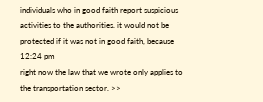individuals who in good faith report suspicious activities to the authorities. it would not be protected if it was not in good faith, because
12:24 pm
right now the law that we wrote only applies to the transportation sector. >>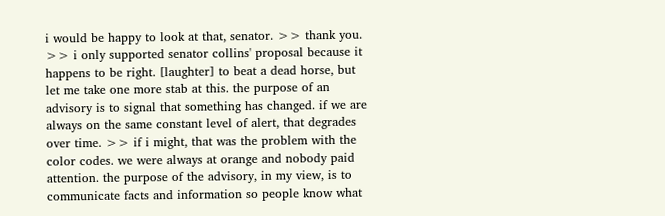i would be happy to look at that, senator. >> thank you. >> i only supported senator collins' proposal because it happens to be right. [laughter] to beat a dead horse, but let me take one more stab at this. the purpose of an advisory is to signal that something has changed. if we are always on the same constant level of alert, that degrades over time. >> if i might, that was the problem with the color codes. we were always at orange and nobody paid attention. the purpose of the advisory, in my view, is to communicate facts and information so people know what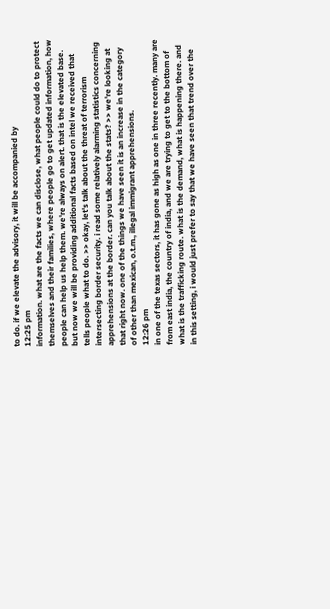to do. if we elevate the advisory, it will be accompanied by
12:25 pm
information. what are the facts we can disclose, what people could do to protect themselves and their families, where people go to get updated information, how people can help us help them. we're always on alert. that is the elevated base. but now we will be providing additional facts based on intel we received that tells people what to do. >> okay, let's talk about the threat of terrorism intersecting border security. i read some relatively alarming statistics concerning apprehensions at the border. can you talk about the stats? >> we're looking at that right now. one of the things we have seen it is an increase in the category of other than mexican, o.t.m., illegal immigrant apprehensions.
12:26 pm
in one of the texas sectors, it has gone as high as one in three recently. many are from east india, the country of india, and we are trying to get to the bottom of what is the trafficking route. what is the demand, what is happening there. and in this setting, i would just prefer to say that we have seen that trend over the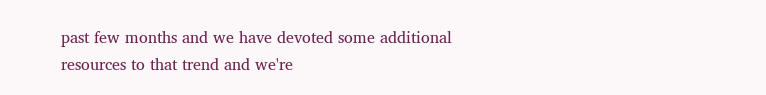past few months and we have devoted some additional resources to that trend and we're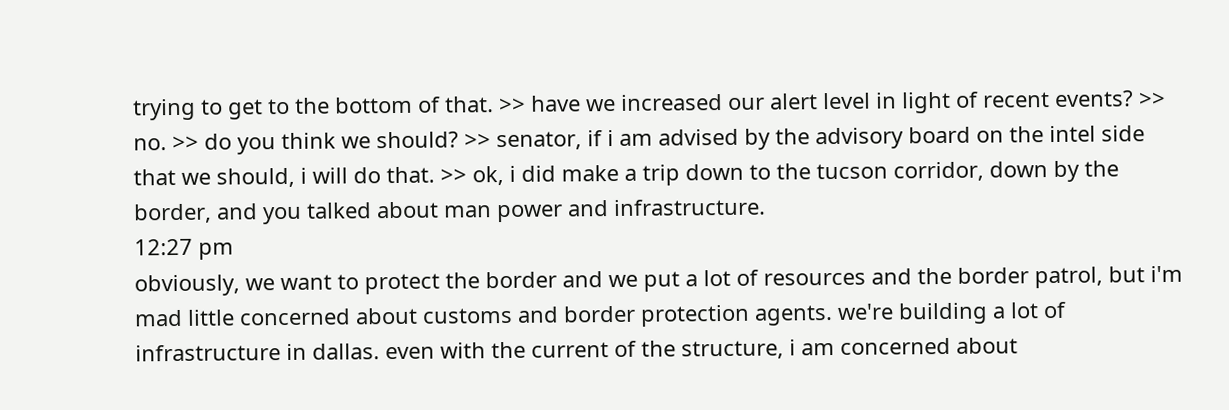trying to get to the bottom of that. >> have we increased our alert level in light of recent events? >> no. >> do you think we should? >> senator, if i am advised by the advisory board on the intel side that we should, i will do that. >> ok, i did make a trip down to the tucson corridor, down by the border, and you talked about man power and infrastructure.
12:27 pm
obviously, we want to protect the border and we put a lot of resources and the border patrol, but i'm mad little concerned about customs and border protection agents. we're building a lot of infrastructure in dallas. even with the current of the structure, i am concerned about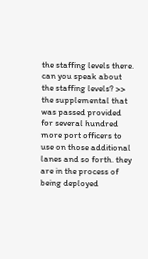the staffing levels there. can you speak about the staffing levels? >> the supplemental that was passed provided for several hundred more port officers to use on those additional lanes and so forth. they are in the process of being deployed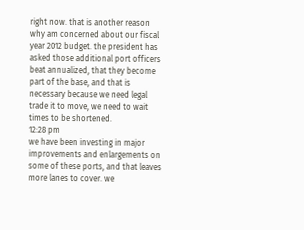right now. that is another reason why am concerned about our fiscal year 2012 budget. the president has asked those additional port officers beat annualized, that they become part of the base, and that is necessary because we need legal trade it to move, we need to wait times to be shortened.
12:28 pm
we have been investing in major improvements and enlargements on some of these ports, and that leaves more lanes to cover. we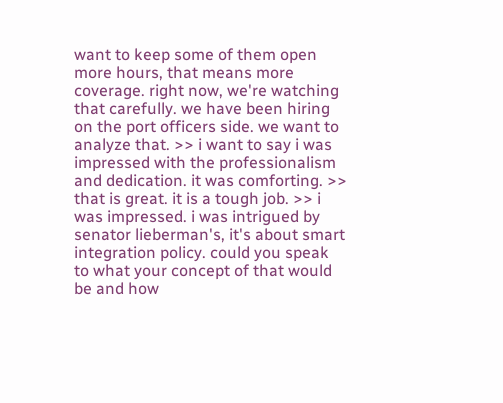want to keep some of them open more hours, that means more coverage. right now, we're watching that carefully. we have been hiring on the port officers side. we want to analyze that. >> i want to say i was impressed with the professionalism and dedication. it was comforting. >> that is great. it is a tough job. >> i was impressed. i was intrigued by senator lieberman's, it's about smart integration policy. could you speak to what your concept of that would be and how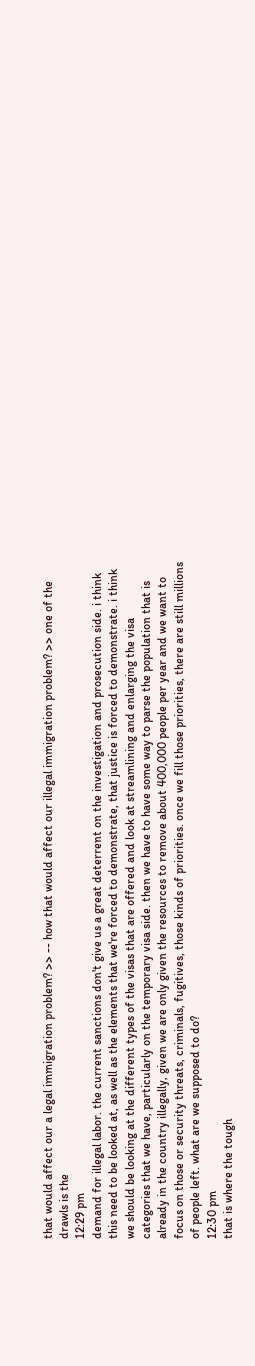that would affect our a legal immigration problem? >> -- how that would affect our illegal immigration problem? >> one of the drawls is the
12:29 pm
demand for illegal labor. the current sanctions don't give us a great deterrent on the investigation and prosecution side. i think this need to be looked at, as well as the elements that we're forced to demonstrate, that justice is forced to demonstrate. i think we should be looking at the different types of the visas that are offered and look at streamlining and enlarging the visa categories that we have, particularly on the temporary visa side. then we have to have some way to parse the population that is already in the country illegally, given we are only given the resources to remove about 400,000 people per year and we want to focus on those or security threats, criminals, fugitives, those kinds of priorities. once we fill those priorities, there are still millions of people left. what are we supposed to do?
12:30 pm
that is where the tough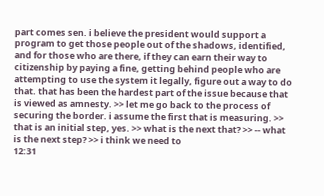part comes sen. i believe the president would support a program to get those people out of the shadows, identified, and for those who are there, if they can earn their way to citizenship by paying a fine, getting behind people who are attempting to use the system it legally, figure out a way to do that. that has been the hardest part of the issue because that is viewed as amnesty. >> let me go back to the process of securing the border. i assume the first that is measuring. >> that is an initial step, yes. >> what is the next that? >> -- what is the next step? >> i think we need to
12:31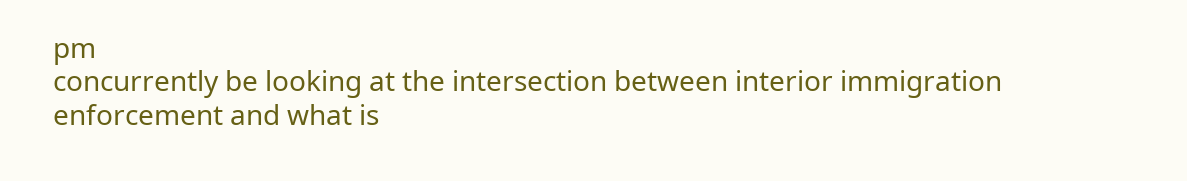pm
concurrently be looking at the intersection between interior immigration enforcement and what is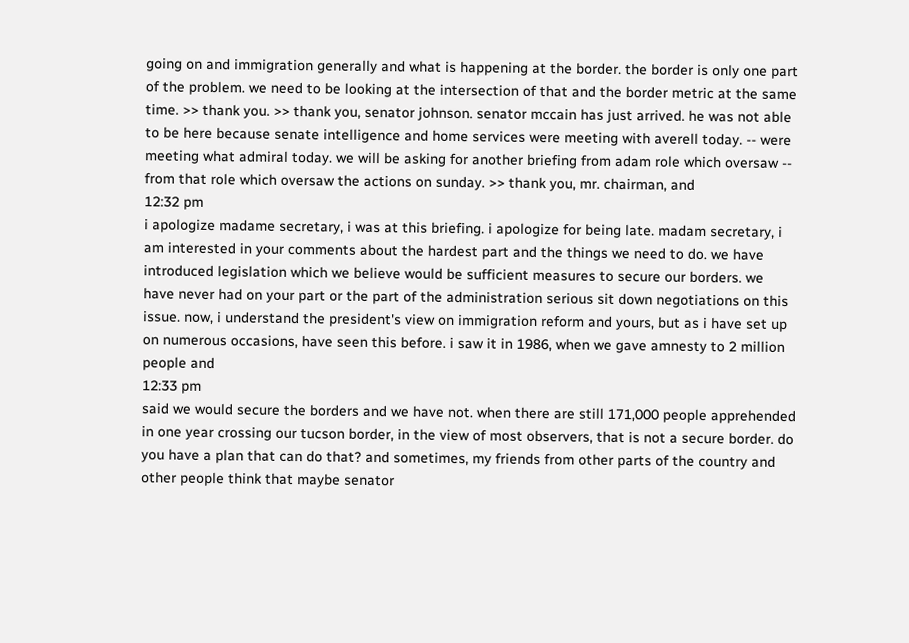going on and immigration generally and what is happening at the border. the border is only one part of the problem. we need to be looking at the intersection of that and the border metric at the same time. >> thank you. >> thank you, senator johnson. senator mccain has just arrived. he was not able to be here because senate intelligence and home services were meeting with averell today. -- were meeting what admiral today. we will be asking for another briefing from adam role which oversaw -- from that role which oversaw the actions on sunday. >> thank you, mr. chairman, and
12:32 pm
i apologize madame secretary, i was at this briefing. i apologize for being late. madam secretary, i am interested in your comments about the hardest part and the things we need to do. we have introduced legislation which we believe would be sufficient measures to secure our borders. we have never had on your part or the part of the administration serious sit down negotiations on this issue. now, i understand the president's view on immigration reform and yours, but as i have set up on numerous occasions, have seen this before. i saw it in 1986, when we gave amnesty to 2 million people and
12:33 pm
said we would secure the borders and we have not. when there are still 171,000 people apprehended in one year crossing our tucson border, in the view of most observers, that is not a secure border. do you have a plan that can do that? and sometimes, my friends from other parts of the country and other people think that maybe senator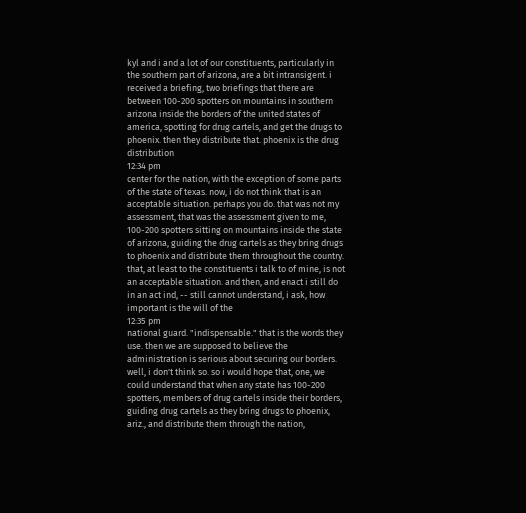kyl and i and a lot of our constituents, particularly in the southern part of arizona, are a bit intransigent. i received a briefing, two briefings that there are between 100-200 spotters on mountains in southern arizona inside the borders of the united states of america, spotting for drug cartels, and get the drugs to phoenix. then they distribute that. phoenix is the drug distribution
12:34 pm
center for the nation, with the exception of some parts of the state of texas. now, i do not think that is an acceptable situation. perhaps you do. that was not my assessment, that was the assessment given to me, 100-200 spotters sitting on mountains inside the state of arizona, guiding the drug cartels as they bring drugs to phoenix and distribute them throughout the country. that, at least to the constituents i talk to of mine, is not an acceptable situation. and then, and enact i still do in an act ind, -- still cannot understand, i ask, how important is the will of the
12:35 pm
national guard. "indispensable." that is the words they use. then we are supposed to believe the administration is serious about securing our borders. well, i don't think so. so i would hope that, one, we could understand that when any state has 100-200 spotters, members of drug cartels inside their borders, guiding drug cartels as they bring drugs to phoenix, ariz., and distribute them through the nation,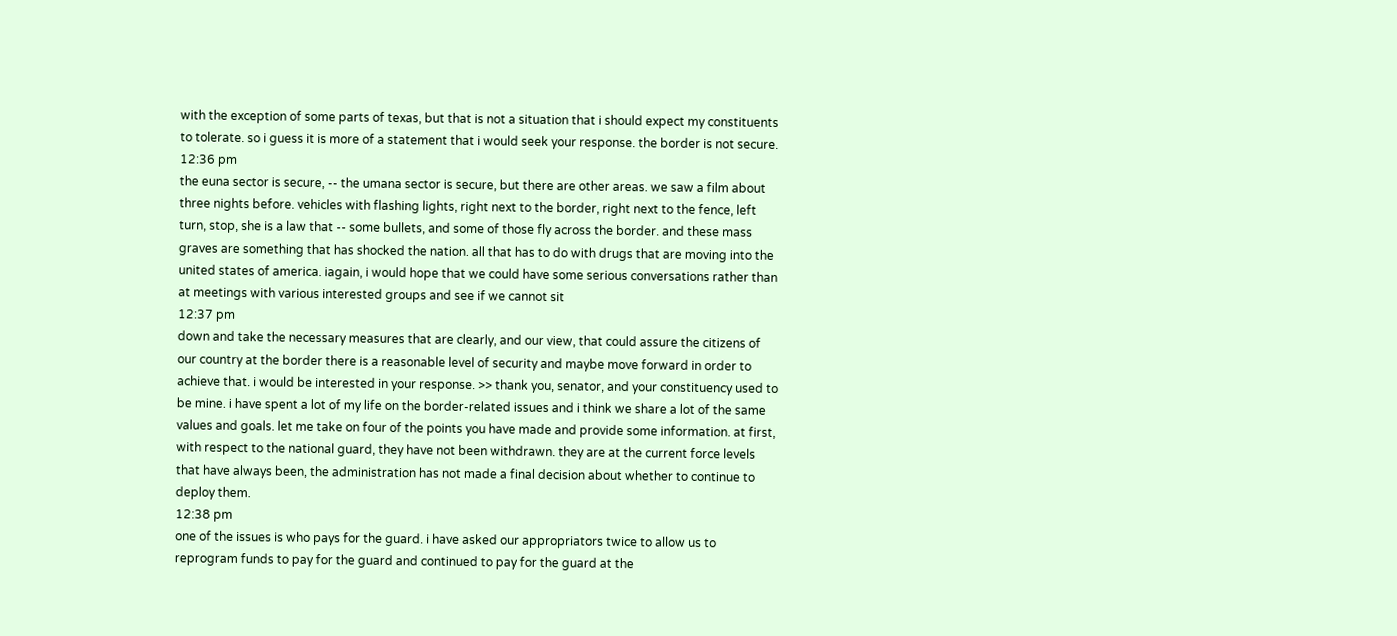with the exception of some parts of texas, but that is not a situation that i should expect my constituents to tolerate. so i guess it is more of a statement that i would seek your response. the border is not secure.
12:36 pm
the euna sector is secure, -- the umana sector is secure, but there are other areas. we saw a film about three nights before. vehicles with flashing lights, right next to the border, right next to the fence, left turn, stop, she is a law that -- some bullets, and some of those fly across the border. and these mass graves are something that has shocked the nation. all that has to do with drugs that are moving into the united states of america. iagain, i would hope that we could have some serious conversations rather than at meetings with various interested groups and see if we cannot sit
12:37 pm
down and take the necessary measures that are clearly, and our view, that could assure the citizens of our country at the border there is a reasonable level of security and maybe move forward in order to achieve that. i would be interested in your response. >> thank you, senator, and your constituency used to be mine. i have spent a lot of my life on the border-related issues and i think we share a lot of the same values and goals. let me take on four of the points you have made and provide some information. at first, with respect to the national guard, they have not been withdrawn. they are at the current force levels that have always been, the administration has not made a final decision about whether to continue to deploy them.
12:38 pm
one of the issues is who pays for the guard. i have asked our appropriators twice to allow us to reprogram funds to pay for the guard and continued to pay for the guard at the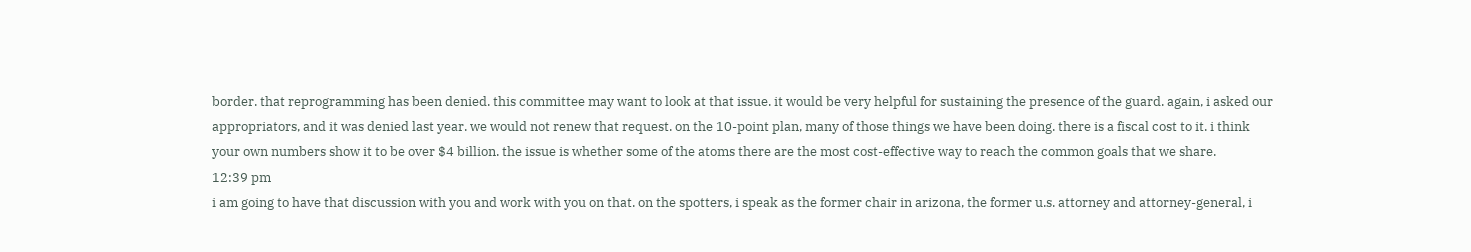border. that reprogramming has been denied. this committee may want to look at that issue. it would be very helpful for sustaining the presence of the guard. again, i asked our appropriators, and it was denied last year. we would not renew that request. on the 10-point plan, many of those things we have been doing. there is a fiscal cost to it. i think your own numbers show it to be over $4 billion. the issue is whether some of the atoms there are the most cost-effective way to reach the common goals that we share.
12:39 pm
i am going to have that discussion with you and work with you on that. on the spotters, i speak as the former chair in arizona, the former u.s. attorney and attorney-general, i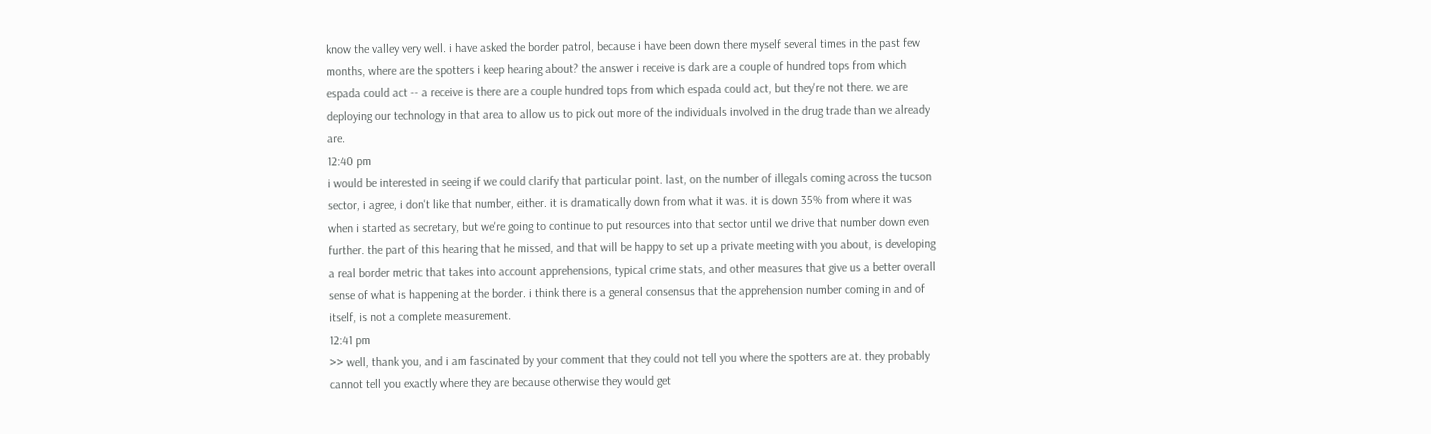know the valley very well. i have asked the border patrol, because i have been down there myself several times in the past few months, where are the spotters i keep hearing about? the answer i receive is dark are a couple of hundred tops from which espada could act -- a receive is there are a couple hundred tops from which espada could act, but they're not there. we are deploying our technology in that area to allow us to pick out more of the individuals involved in the drug trade than we already are.
12:40 pm
i would be interested in seeing if we could clarify that particular point. last, on the number of illegals coming across the tucson sector, i agree, i don't like that number, either. it is dramatically down from what it was. it is down 35% from where it was when i started as secretary, but we're going to continue to put resources into that sector until we drive that number down even further. the part of this hearing that he missed, and that will be happy to set up a private meeting with you about, is developing a real border metric that takes into account apprehensions, typical crime stats, and other measures that give us a better overall sense of what is happening at the border. i think there is a general consensus that the apprehension number coming in and of itself, is not a complete measurement.
12:41 pm
>> well, thank you, and i am fascinated by your comment that they could not tell you where the spotters are at. they probably cannot tell you exactly where they are because otherwise they would get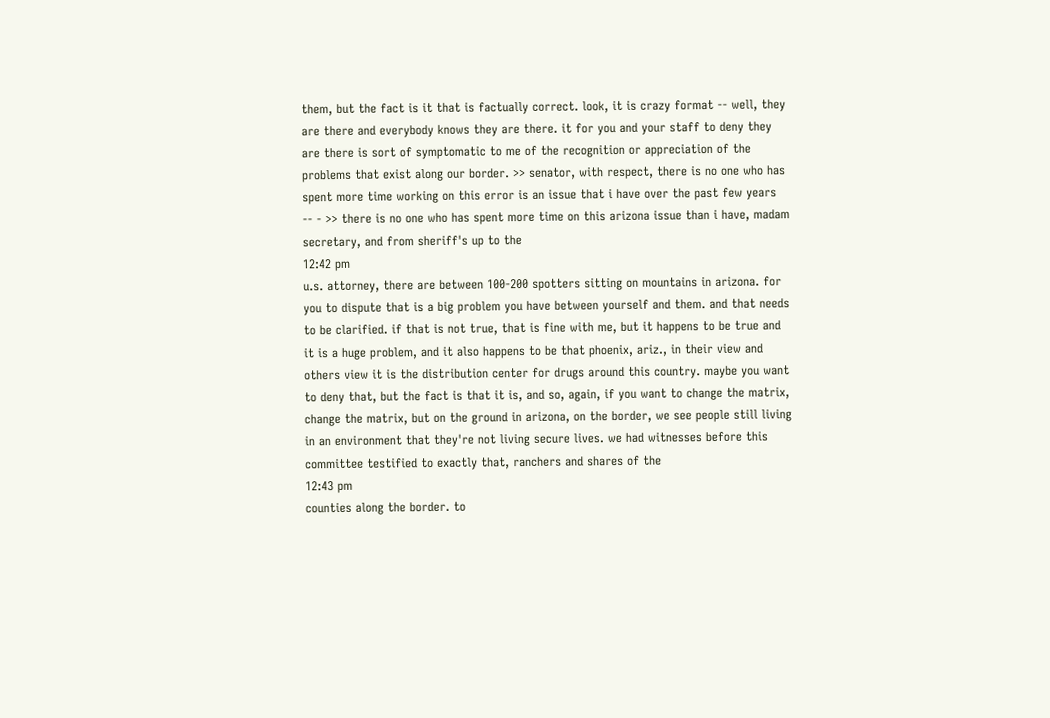them, but the fact is it that is factually correct. look, it is crazy format -- well, they are there and everybody knows they are there. it for you and your staff to deny they are there is sort of symptomatic to me of the recognition or appreciation of the problems that exist along our border. >> senator, with respect, there is no one who has spent more time working on this error is an issue that i have over the past few years -- - >> there is no one who has spent more time on this arizona issue than i have, madam secretary, and from sheriff's up to the
12:42 pm
u.s. attorney, there are between 100-200 spotters sitting on mountains in arizona. for you to dispute that is a big problem you have between yourself and them. and that needs to be clarified. if that is not true, that is fine with me, but it happens to be true and it is a huge problem, and it also happens to be that phoenix, ariz., in their view and others view it is the distribution center for drugs around this country. maybe you want to deny that, but the fact is that it is, and so, again, if you want to change the matrix, change the matrix, but on the ground in arizona, on the border, we see people still living in an environment that they're not living secure lives. we had witnesses before this committee testified to exactly that, ranchers and shares of the
12:43 pm
counties along the border. to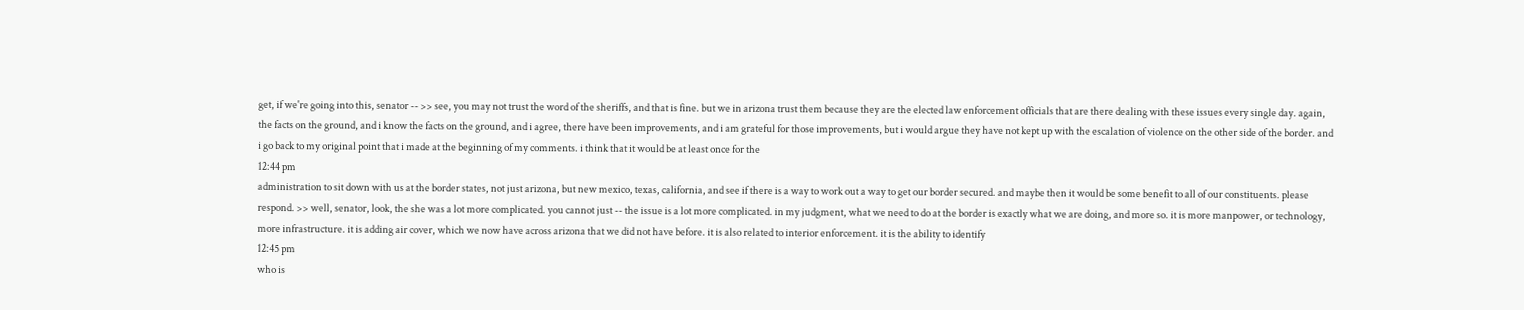get, if we're going into this, senator -- >> see, you may not trust the word of the sheriffs, and that is fine. but we in arizona trust them because they are the elected law enforcement officials that are there dealing with these issues every single day. again, the facts on the ground, and i know the facts on the ground, and i agree, there have been improvements, and i am grateful for those improvements, but i would argue they have not kept up with the escalation of violence on the other side of the border. and i go back to my original point that i made at the beginning of my comments. i think that it would be at least once for the
12:44 pm
administration to sit down with us at the border states, not just arizona, but new mexico, texas, california, and see if there is a way to work out a way to get our border secured. and maybe then it would be some benefit to all of our constituents. please respond. >> well, senator, look, the she was a lot more complicated. you cannot just -- the issue is a lot more complicated. in my judgment, what we need to do at the border is exactly what we are doing, and more so. it is more manpower, or technology, more infrastructure. it is adding air cover, which we now have across arizona that we did not have before. it is also related to interior enforcement. it is the ability to identify
12:45 pm
who is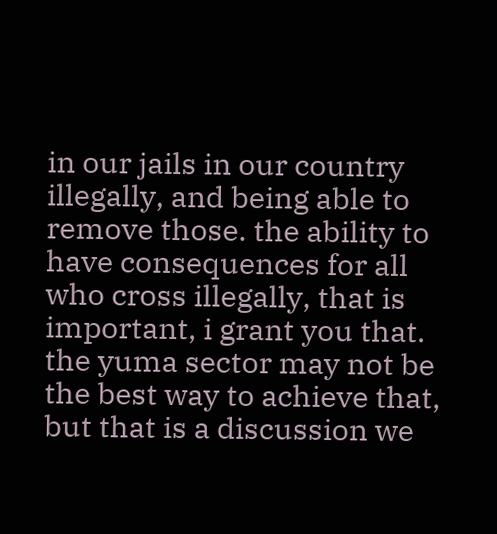in our jails in our country illegally, and being able to remove those. the ability to have consequences for all who cross illegally, that is important, i grant you that. the yuma sector may not be the best way to achieve that, but that is a discussion we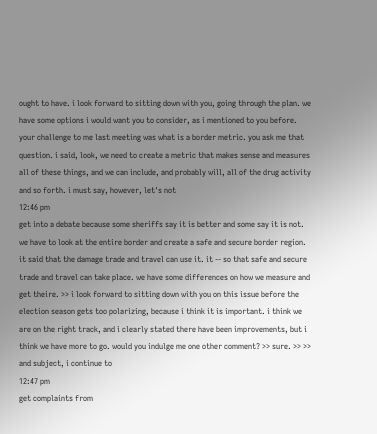ought to have. i look forward to sitting down with you, going through the plan. we have some options i would want you to consider, as i mentioned to you before. your challenge to me last meeting was what is a border metric. you ask me that question. i said, look, we need to create a metric that makes sense and measures all of these things, and we can include, and probably will, all of the drug activity and so forth. i must say, however, let's not
12:46 pm
get into a debate because some sheriffs say it is better and some say it is not. we have to look at the entire border and create a safe and secure border region. it said that the damage trade and travel can use it. it -- so that safe and secure trade and travel can take place. we have some differences on how we measure and get theire. >> i look forward to sitting down with you on this issue before the election season gets too polarizing, because i think it is important. i think we are on the right track, and i clearly stated there have been improvements, but i think we have more to go. would you indulge me one other comment? >> sure. >> >> and subject, i continue to
12:47 pm
get complaints from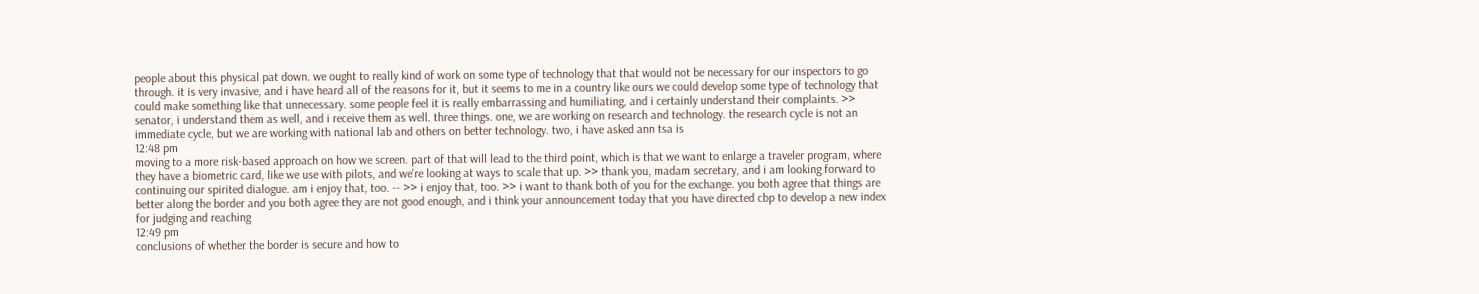people about this physical pat down. we ought to really kind of work on some type of technology that that would not be necessary for our inspectors to go through. it is very invasive, and i have heard all of the reasons for it, but it seems to me in a country like ours we could develop some type of technology that could make something like that unnecessary. some people feel it is really embarrassing and humiliating, and i certainly understand their complaints. >> senator, i understand them as well, and i receive them as well. three things. one, we are working on research and technology. the research cycle is not an immediate cycle, but we are working with national lab and others on better technology. two, i have asked ann tsa is
12:48 pm
moving to a more risk-based approach on how we screen. part of that will lead to the third point, which is that we want to enlarge a traveler program, where they have a biometric card, like we use with pilots, and we're looking at ways to scale that up. >> thank you, madam secretary, and i am looking forward to continuing our spirited dialogue. am i enjoy that, too. -- >> i enjoy that, too. >> i want to thank both of you for the exchange. you both agree that things are better along the border and you both agree they are not good enough, and i think your announcement today that you have directed cbp to develop a new index for judging and reaching
12:49 pm
conclusions of whether the border is secure and how to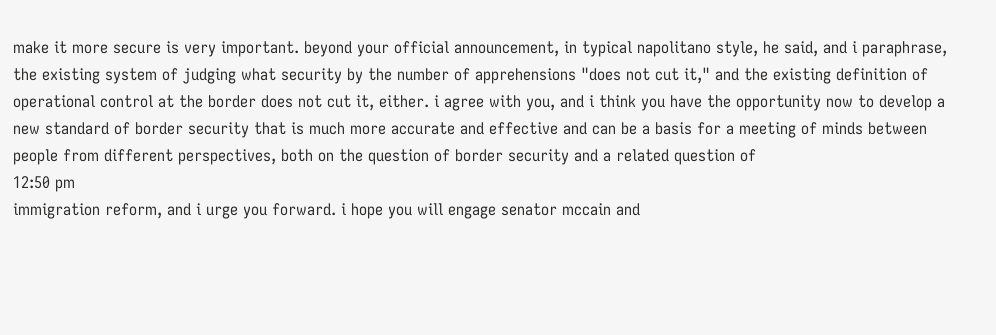make it more secure is very important. beyond your official announcement, in typical napolitano style, he said, and i paraphrase, the existing system of judging what security by the number of apprehensions "does not cut it," and the existing definition of operational control at the border does not cut it, either. i agree with you, and i think you have the opportunity now to develop a new standard of border security that is much more accurate and effective and can be a basis for a meeting of minds between people from different perspectives, both on the question of border security and a related question of
12:50 pm
immigration reform, and i urge you forward. i hope you will engage senator mccain and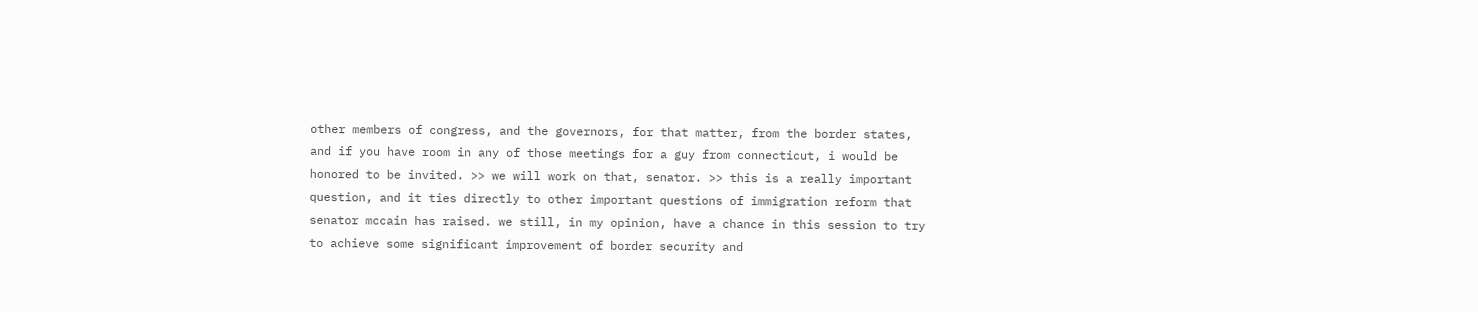other members of congress, and the governors, for that matter, from the border states, and if you have room in any of those meetings for a guy from connecticut, i would be honored to be invited. >> we will work on that, senator. >> this is a really important question, and it ties directly to other important questions of immigration reform that senator mccain has raised. we still, in my opinion, have a chance in this session to try to achieve some significant improvement of border security and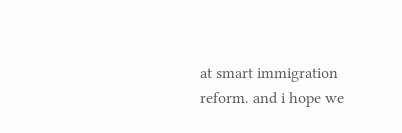at smart immigration reform. and i hope we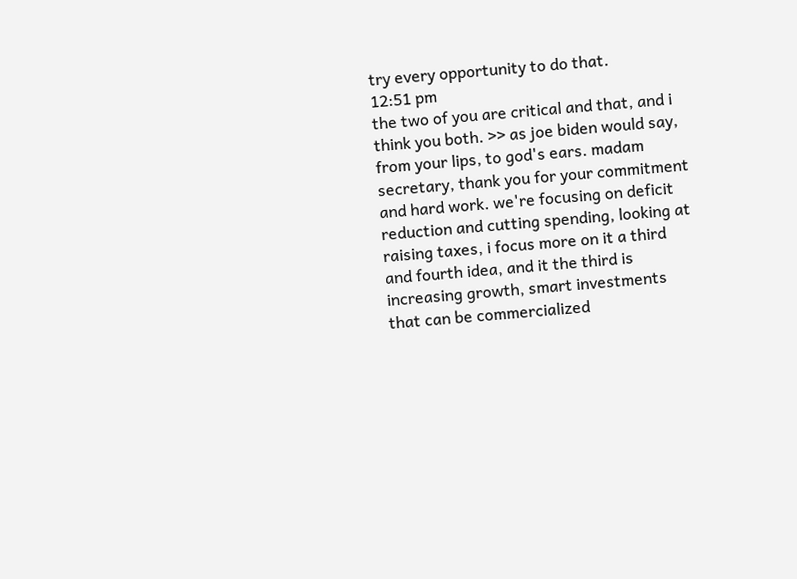try every opportunity to do that.
12:51 pm
the two of you are critical and that, and i think you both. >> as joe biden would say, from your lips, to god's ears. madam secretary, thank you for your commitment and hard work. we're focusing on deficit reduction and cutting spending, looking at raising taxes, i focus more on it a third and fourth idea, and it the third is increasing growth, smart investments that can be commercialized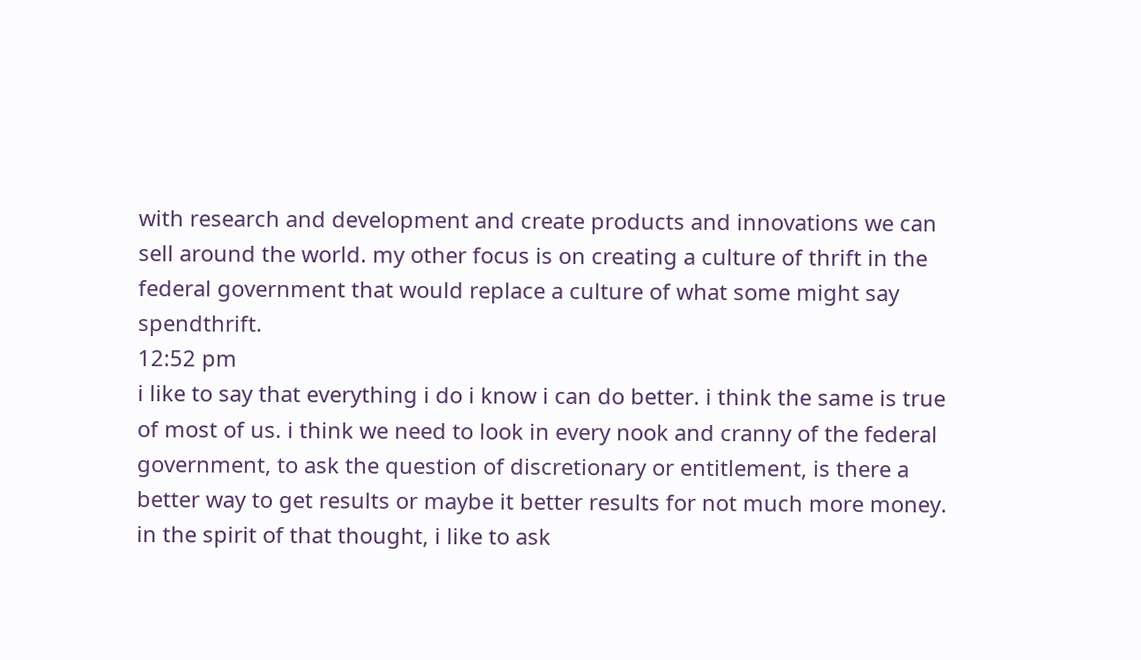with research and development and create products and innovations we can sell around the world. my other focus is on creating a culture of thrift in the federal government that would replace a culture of what some might say spendthrift.
12:52 pm
i like to say that everything i do i know i can do better. i think the same is true of most of us. i think we need to look in every nook and cranny of the federal government, to ask the question of discretionary or entitlement, is there a better way to get results or maybe it better results for not much more money. in the spirit of that thought, i like to ask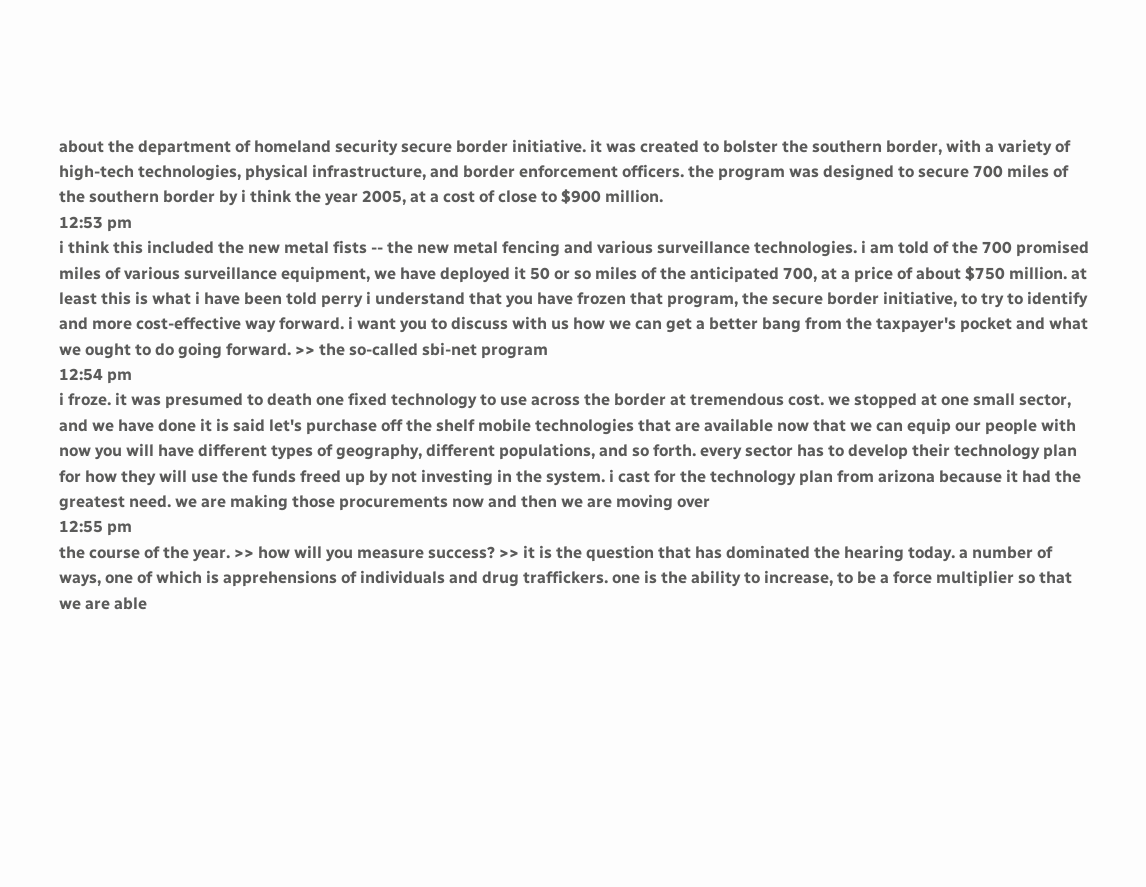about the department of homeland security secure border initiative. it was created to bolster the southern border, with a variety of high-tech technologies, physical infrastructure, and border enforcement officers. the program was designed to secure 700 miles of the southern border by i think the year 2005, at a cost of close to $900 million.
12:53 pm
i think this included the new metal fists -- the new metal fencing and various surveillance technologies. i am told of the 700 promised miles of various surveillance equipment, we have deployed it 50 or so miles of the anticipated 700, at a price of about $750 million. at least this is what i have been told perry i understand that you have frozen that program, the secure border initiative, to try to identify and more cost-effective way forward. i want you to discuss with us how we can get a better bang from the taxpayer's pocket and what we ought to do going forward. >> the so-called sbi-net program
12:54 pm
i froze. it was presumed to death one fixed technology to use across the border at tremendous cost. we stopped at one small sector, and we have done it is said let's purchase off the shelf mobile technologies that are available now that we can equip our people with now you will have different types of geography, different populations, and so forth. every sector has to develop their technology plan for how they will use the funds freed up by not investing in the system. i cast for the technology plan from arizona because it had the greatest need. we are making those procurements now and then we are moving over
12:55 pm
the course of the year. >> how will you measure success? >> it is the question that has dominated the hearing today. a number of ways, one of which is apprehensions of individuals and drug traffickers. one is the ability to increase, to be a force multiplier so that we are able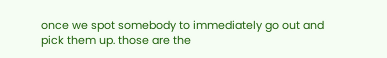once we spot somebody to immediately go out and pick them up. those are the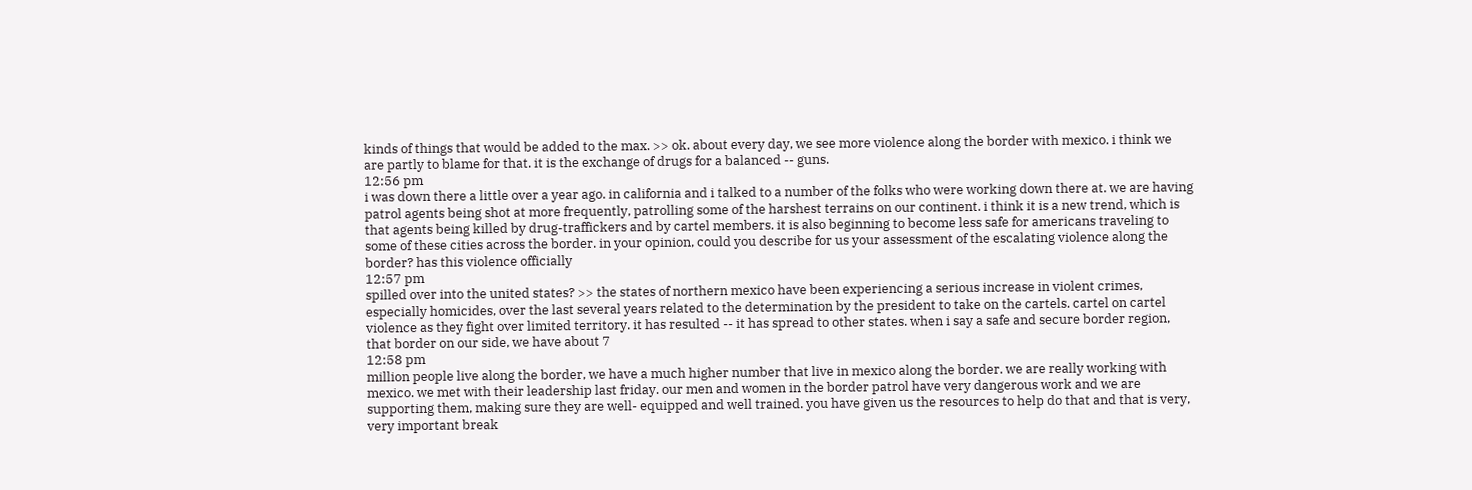kinds of things that would be added to the max. >> ok. about every day, we see more violence along the border with mexico. i think we are partly to blame for that. it is the exchange of drugs for a balanced -- guns.
12:56 pm
i was down there a little over a year ago. in california and i talked to a number of the folks who were working down there at. we are having patrol agents being shot at more frequently, patrolling some of the harshest terrains on our continent. i think it is a new trend, which is that agents being killed by drug-traffickers and by cartel members. it is also beginning to become less safe for americans traveling to some of these cities across the border. in your opinion, could you describe for us your assessment of the escalating violence along the border? has this violence officially
12:57 pm
spilled over into the united states? >> the states of northern mexico have been experiencing a serious increase in violent crimes, especially homicides, over the last several years related to the determination by the president to take on the cartels. cartel on cartel violence as they fight over limited territory. it has resulted -- it has spread to other states. when i say a safe and secure border region, that border on our side, we have about 7
12:58 pm
million people live along the border, we have a much higher number that live in mexico along the border. we are really working with mexico. we met with their leadership last friday. our men and women in the border patrol have very dangerous work and we are supporting them, making sure they are well- equipped and well trained. you have given us the resources to help do that and that is very, very important break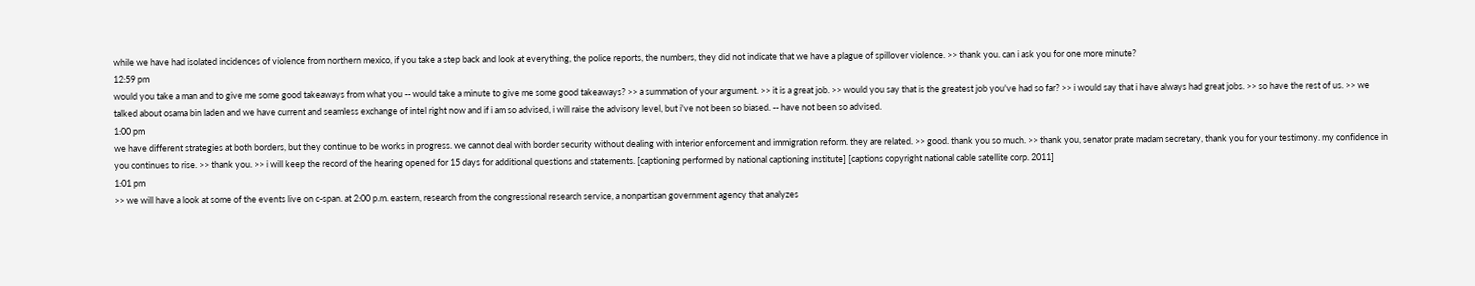while we have had isolated incidences of violence from northern mexico, if you take a step back and look at everything, the police reports, the numbers, they did not indicate that we have a plague of spillover violence. >> thank you. can i ask you for one more minute?
12:59 pm
would you take a man and to give me some good takeaways from what you -- would take a minute to give me some good takeaways? >> a summation of your argument. >> it is a great job. >> would you say that is the greatest job you've had so far? >> i would say that i have always had great jobs. >> so have the rest of us. >> we talked about osama bin laden and we have current and seamless exchange of intel right now and if i am so advised, i will raise the advisory level, but i've not been so biased. -- have not been so advised.
1:00 pm
we have different strategies at both borders, but they continue to be works in progress. we cannot deal with border security without dealing with interior enforcement and immigration reform. they are related. >> good. thank you so much. >> thank you, senator prate madam secretary, thank you for your testimony. my confidence in you continues to rise. >> thank you. >> i will keep the record of the hearing opened for 15 days for additional questions and statements. [captioning performed by national captioning institute] [captions copyright national cable satellite corp. 2011]
1:01 pm
>> we will have a look at some of the events live on c-span. at 2:00 p.m. eastern, research from the congressional research service, a nonpartisan government agency that analyzes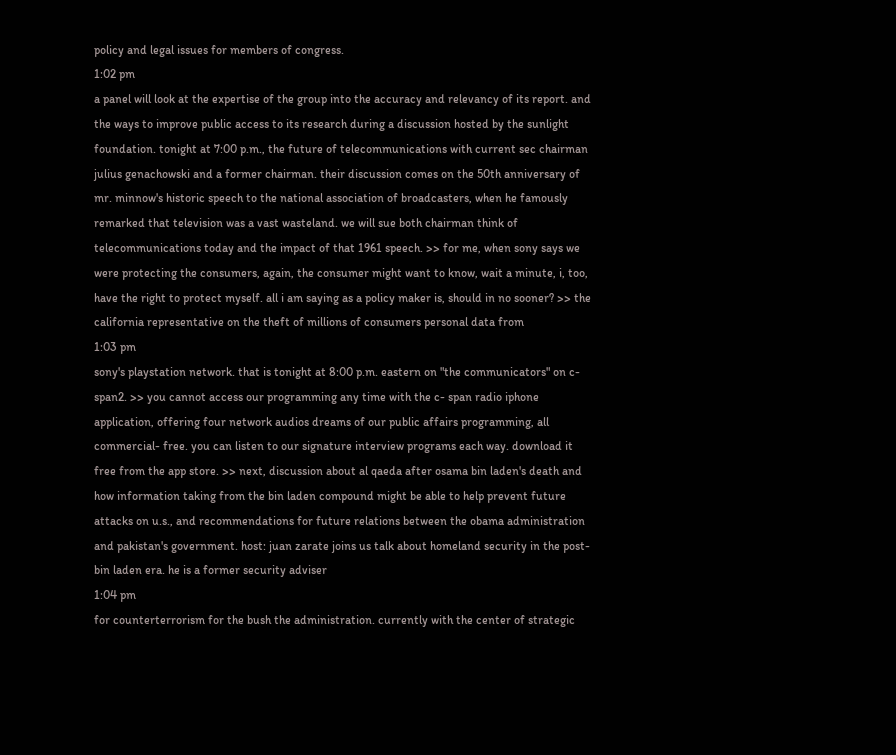policy and legal issues for members of congress.
1:02 pm
a panel will look at the expertise of the group into the accuracy and relevancy of its report. and the ways to improve public access to its research during a discussion hosted by the sunlight foundation. tonight at 7:00 p.m., the future of telecommunications with current sec chairman julius genachowski and a former chairman. their discussion comes on the 50th anniversary of mr. minnow's historic speech to the national association of broadcasters, when he famously remarked that television was a vast wasteland. we will sue both chairman think of telecommunications today and the impact of that 1961 speech. >> for me, when sony says we were protecting the consumers, again, the consumer might want to know, wait a minute, i, too, have the right to protect myself. all i am saying as a policy maker is, should in no sooner? >> the california representative on the theft of millions of consumers personal data from
1:03 pm
sony's playstation network. that is tonight at 8:00 p.m. eastern on "the communicators" on c-span2. >> you cannot access our programming any time with the c- span radio iphone application, offering four network audios dreams of our public affairs programming, all commercial- free. you can listen to our signature interview programs each way. download it free from the app store. >> next, discussion about al qaeda after osama bin laden's death and how information taking from the bin laden compound might be able to help prevent future attacks on u.s., and recommendations for future relations between the obama administration and pakistan's government. host: juan zarate joins us talk about homeland security in the post-bin laden era. he is a former security adviser
1:04 pm
for counterterrorism for the bush the administration. currently with the center of strategic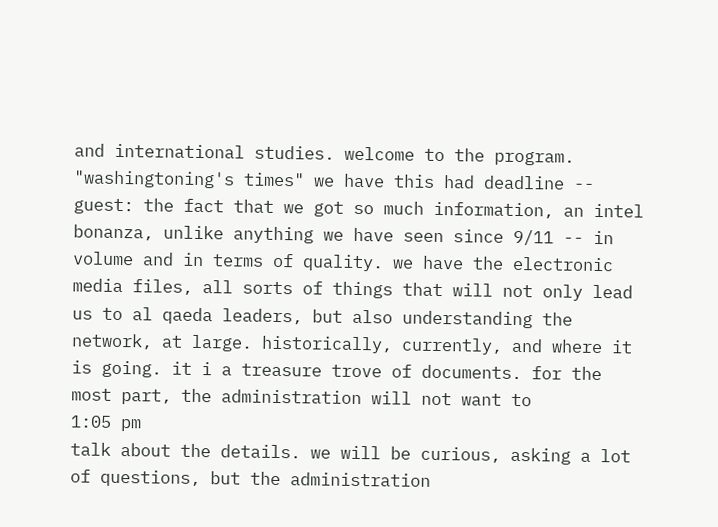and international studies. welcome to the program. "washingtoning's times" we have this had deadline -- guest: the fact that we got so much information, an intel bonanza, unlike anything we have seen since 9/11 -- in volume and in terms of quality. we have the electronic media files, all sorts of things that will not only lead us to al qaeda leaders, but also understanding the network, at large. historically, currently, and where it is going. it i a treasure trove of documents. for the most part, the administration will not want to
1:05 pm
talk about the details. we will be curious, asking a lot of questions, but the administration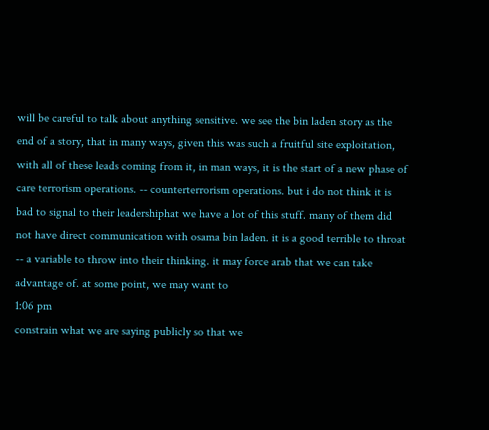will be careful to talk about anything sensitive. we see the bin laden story as the end of a story, that in many ways, given this was such a fruitful site exploitation, with all of these leads coming from it, in man ways, it is the start of a new phase of care terrorism operations. -- counterterrorism operations. but i do not think it is bad to signal to their leadershiphat we have a lot of this stuff. many of them did not have direct communication with osama bin laden. it is a good terrible to throat -- a variable to throw into their thinking. it may force arab that we can take advantage of. at some point, we may want to
1:06 pm
constrain what we are saying publicly so that we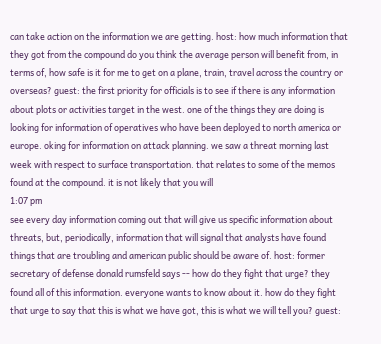can take action on the information we are getting. host: how much information that they got from the compound do you think the average person will benefit from, in terms of, how safe is it for me to get on a plane, train, travel across the country or overseas? guest: the first priority for officials is to see if there is any information about plots or activities target in the west. one of the things they are doing is looking for information of operatives who have been deployed to north america or europe. oking for information on attack planning. we saw a threat morning last week with respect to surface transportation. that relates to some of the memos found at the compound. it is not likely that you will
1:07 pm
see every day information coming out that will give us specific information about threats, but, periodically, information that will signal that analysts have found things that are troubling and american public should be aware of. host: former secretary of defense donald rumsfeld says -- how do they fight that urge? they found all of this information. everyone wants to know about it. how do they fight that urge to say that this is what we have got, this is what we will tell you? guest: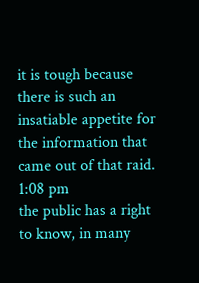it is tough because there is such an insatiable appetite for the information that came out of that raid.
1:08 pm
the public has a right to know, in many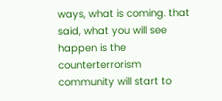ways, what is coming. that said, what you will see happen is the counterterrorism community will start to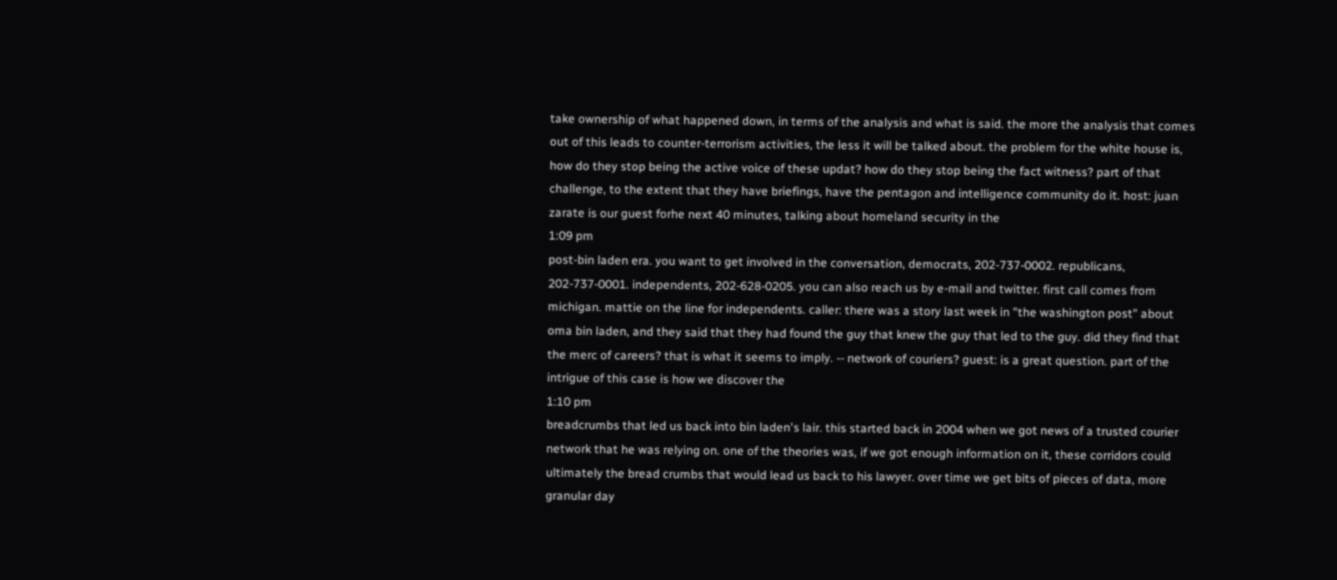take ownership of what happened down, in terms of the analysis and what is said. the more the analysis that comes out of this leads to counter-terrorism activities, the less it will be talked about. the problem for the white house is, how do they stop being the active voice of these updat? how do they stop being the fact witness? part of that challenge, to the extent that they have briefings, have the pentagon and intelligence community do it. host: juan zarate is our guest forhe next 40 minutes, talking about homeland security in the
1:09 pm
post-bin laden era. you want to get involved in the conversation, democrats, 202-737-0002. republicans, 202-737-0001. independents, 202-628-0205. you can also reach us by e-mail and twitter. first call comes from michigan. mattie on the line for independents. caller: there was a story last week in "the washington post" about oma bin laden, and they said that they had found the guy that knew the guy that led to the guy. did they find that the merc of careers? that is what it seems to imply. -- network of couriers? guest: is a great question. part of the intrigue of this case is how we discover the
1:10 pm
breadcrumbs that led us back into bin laden's lair. this started back in 2004 when we got news of a trusted courier network that he was relying on. one of the theories was, if we got enough information on it, these corridors could ultimately the bread crumbs that would lead us back to his lawyer. over time we get bits of pieces of data, more granular day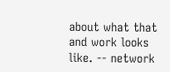about what that and work looks like. -- network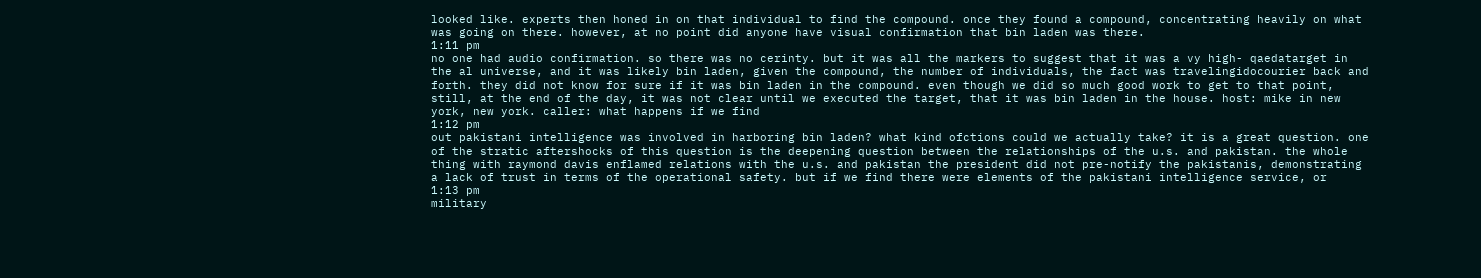looked like. experts then honed in on that individual to find the compound. once they found a compound, concentrating heavily on what was going on there. however, at no point did anyone have visual confirmation that bin laden was there.
1:11 pm
no one had audio confirmation. so there was no cerinty. but it was all the markers to suggest that it was a vy high- qaedatarget in the al universe, and it was likely bin laden, given the compound, the number of individuals, the fact was travelingidocourier back and forth. they did not know for sure if it was bin laden in the compound. even though we did so much good work to get to that point, still, at the end of the day, it was not clear until we executed the target, that it was bin laden in the house. host: mike in new york, new york. caller: what happens if we find
1:12 pm
out pakistani intelligence was involved in harboring bin laden? what kind ofctions could we actually take? it is a great question. one of the stratic aftershocks of this question is the deepening question between the relationships of the u.s. and pakistan. the whole thing with raymond davis enflamed relations with the u.s. and pakistan the president did not pre-notify the pakistanis, demonstrating a lack of trust in terms of the operational safety. but if we find there were elements of the pakistani intelligence service, or
1:13 pm
military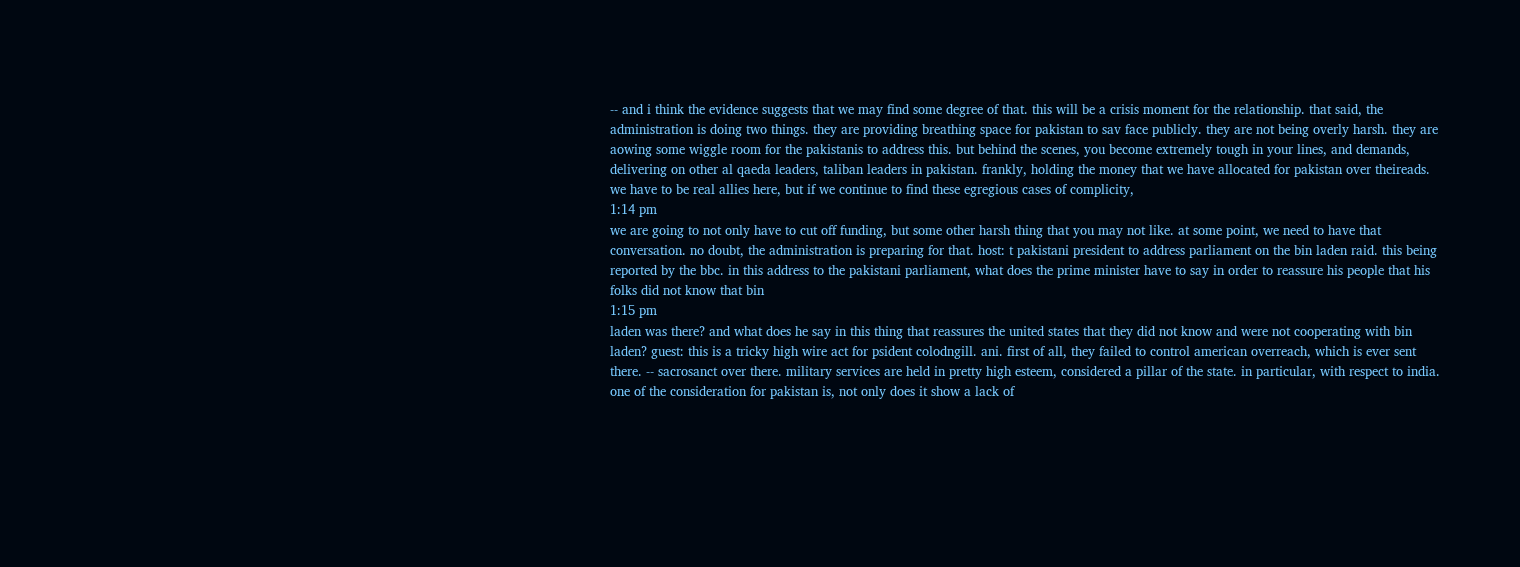-- and i think the evidence suggests that we may find some degree of that. this will be a crisis moment for the relationship. that said, the administration is doing two things. they are providing breathing space for pakistan to sav face publicly. they are not being overly harsh. they are aowing some wiggle room for the pakistanis to address this. but behind the scenes, you become extremely tough in your lines, and demands, delivering on other al qaeda leaders, taliban leaders in pakistan. frankly, holding the money that we have allocated for pakistan over theireads. we have to be real allies here, but if we continue to find these egregious cases of complicity,
1:14 pm
we are going to not only have to cut off funding, but some other harsh thing that you may not like. at some point, we need to have that conversation. no doubt, the administration is preparing for that. host: t pakistani president to address parliament on the bin laden raid. this being reported by the bbc. in this address to the pakistani parliament, what does the prime minister have to say in order to reassure his people that his folks did not know that bin
1:15 pm
laden was there? and what does he say in this thing that reassures the united states that they did not know and were not cooperating with bin laden? guest: this is a tricky high wire act for psident colodngill. ani. first of all, they failed to control american overreach, which is ever sent there. -- sacrosanct over there. military services are held in pretty high esteem, considered a pillar of the state. in particular, with respect to india. one of the consideration for pakistan is, not only does it show a lack of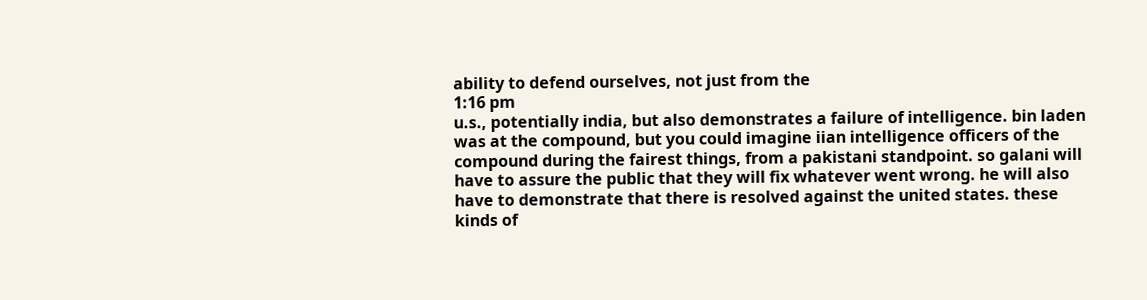ability to defend ourselves, not just from the
1:16 pm
u.s., potentially india, but also demonstrates a failure of intelligence. bin laden was at the compound, but you could imagine iian intelligence officers of the compound during the fairest things, from a pakistani standpoint. so galani will have to assure the public that they will fix whatever went wrong. he will also have to demonstrate that there is resolved against the united states. these kinds of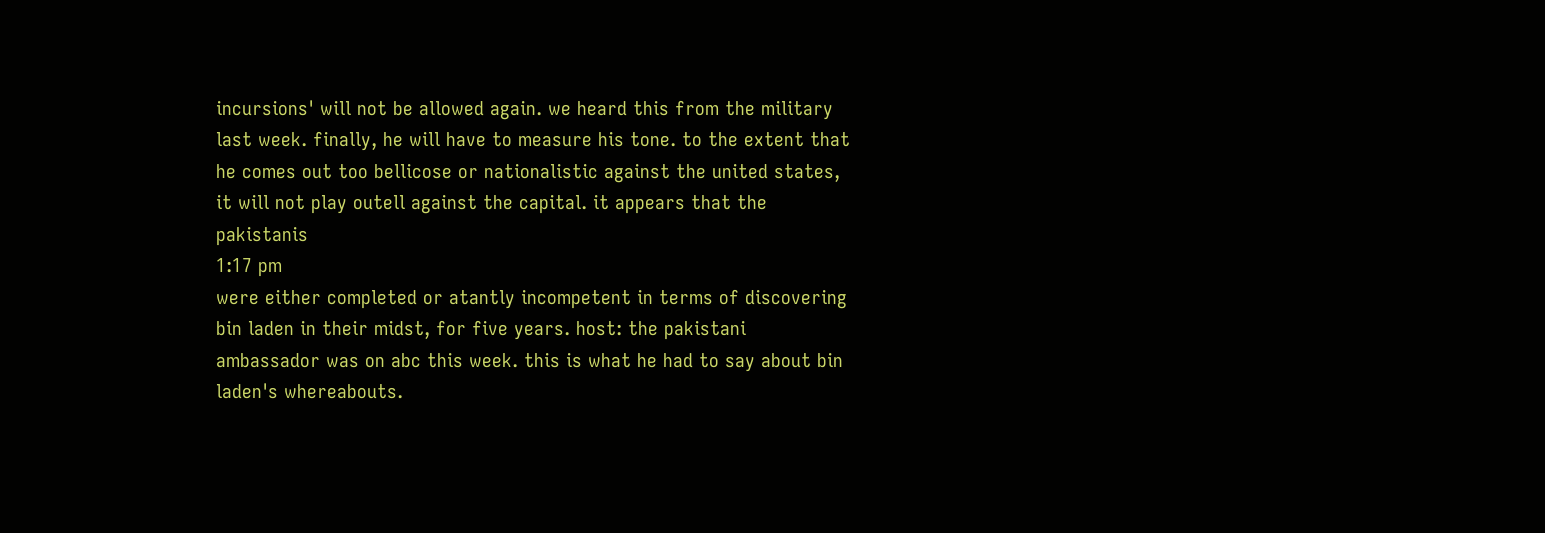incursions' will not be allowed again. we heard this from the military last week. finally, he will have to measure his tone. to the extent that he comes out too bellicose or nationalistic against the united states, it will not play outell against the capital. it appears that the pakistanis
1:17 pm
were either completed or atantly incompetent in terms of discovering bin laden in their midst, for five years. host: the pakistani ambassador was on abc this week. this is what he had to say about bin laden's whereabouts.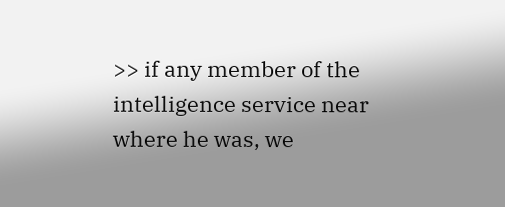>> if any member of the intelligence service near where he was, we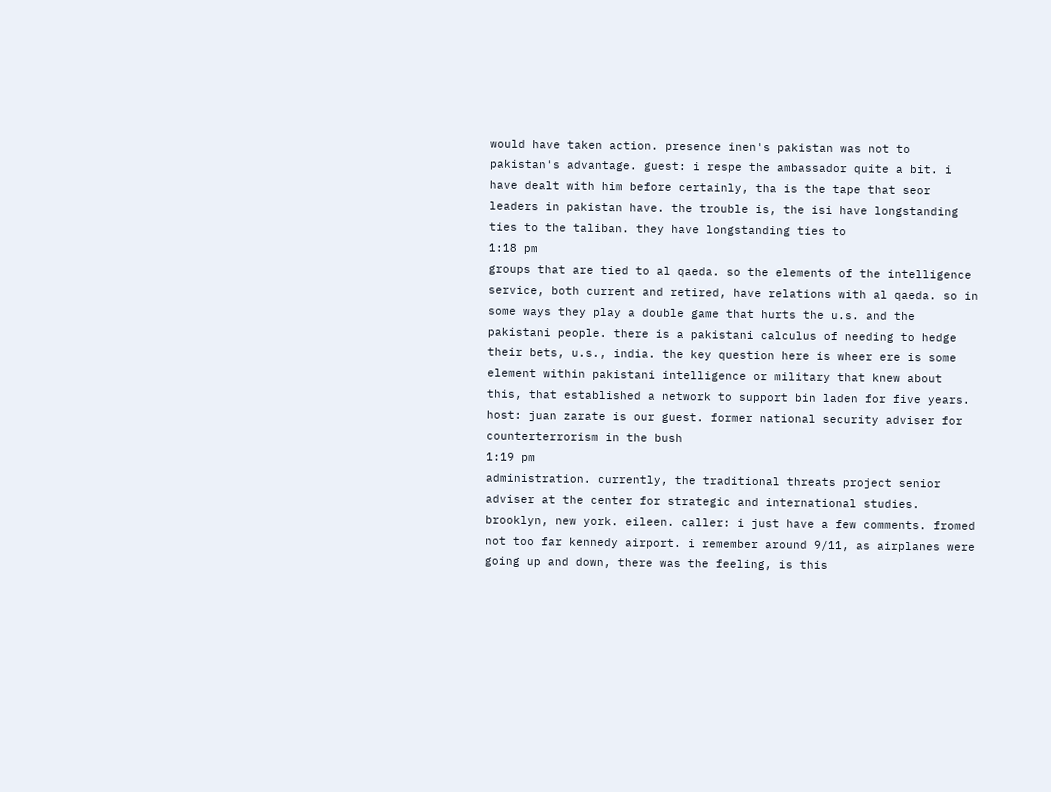would have taken action. presence inen's pakistan was not to pakistan's advantage. guest: i respe the ambassador quite a bit. i have dealt with him before certainly, tha is the tape that seor leaders in pakistan have. the trouble is, the isi have longstanding ties to the taliban. they have longstanding ties to
1:18 pm
groups that are tied to al qaeda. so the elements of the intelligence service, both current and retired, have relations with al qaeda. so in some ways they play a double game that hurts the u.s. and the pakistani people. there is a pakistani calculus of needing to hedge their bets, u.s., india. the key question here is wheer ere is some element within pakistani intelligence or military that knew about this, that established a network to support bin laden for five years. host: juan zarate is our guest. former national security adviser for counterterrorism in the bush
1:19 pm
administration. currently, the traditional threats project senior adviser at the center for strategic and international studies. brooklyn, new york. eileen. caller: i just have a few comments. fromed not too far kennedy airport. i remember around 9/11, as airplanes were going up and down, there was the feeling, is this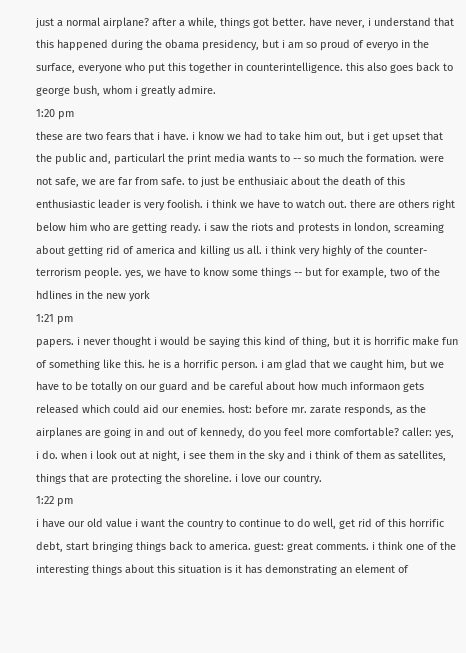just a normal airplane? after a while, things got better. have never, i understand that this happened during the obama presidency, but i am so proud of everyo in the surface, everyone who put this together in counterintelligence. this also goes back to george bush, whom i greatly admire.
1:20 pm
these are two fears that i have. i know we had to take him out, but i get upset that the public and, particularl the print media wants to -- so much the formation. were not safe, we are far from safe. to just be enthusiaic about the death of this enthusiastic leader is very foolish. i think we have to watch out. there are others right below him who are getting ready. i saw the riots and protests in london, screaming about getting rid of america and killing us all. i think very highly of the counter-terrorism people. yes, we have to know some things -- but for example, two of the hdlines in the new york
1:21 pm
papers. i never thought i would be saying this kind of thing, but it is horrific make fun of something like this. he is a horrific person. i am glad that we caught him, but we have to be totally on our guard and be careful about how much informaon gets released which could aid our enemies. host: before mr. zarate responds, as the airplanes are going in and out of kennedy, do you feel more comfortable? caller: yes, i do. when i look out at night, i see them in the sky and i think of them as satellites, things that are protecting the shoreline. i love our country.
1:22 pm
i have our old value i want the country to continue to do well, get rid of this horrific debt, start bringing things back to america. guest: great comments. i think one of the interesting things about this situation is it has demonstrating an element of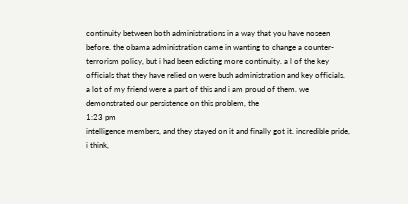continuity between both administrations in a way that you have noseen before. the obama administration came in wanting to change a counter- terrorism policy, but i had been edicting more continuity. a l of the key officials that they have relied on were bush administration and key officials. a lot of my friend were a part of this and i am proud of them. we demonstrated our persistence on this problem, the
1:23 pm
intelligence members, and they stayed on it and finally got it. incredible pride, i think,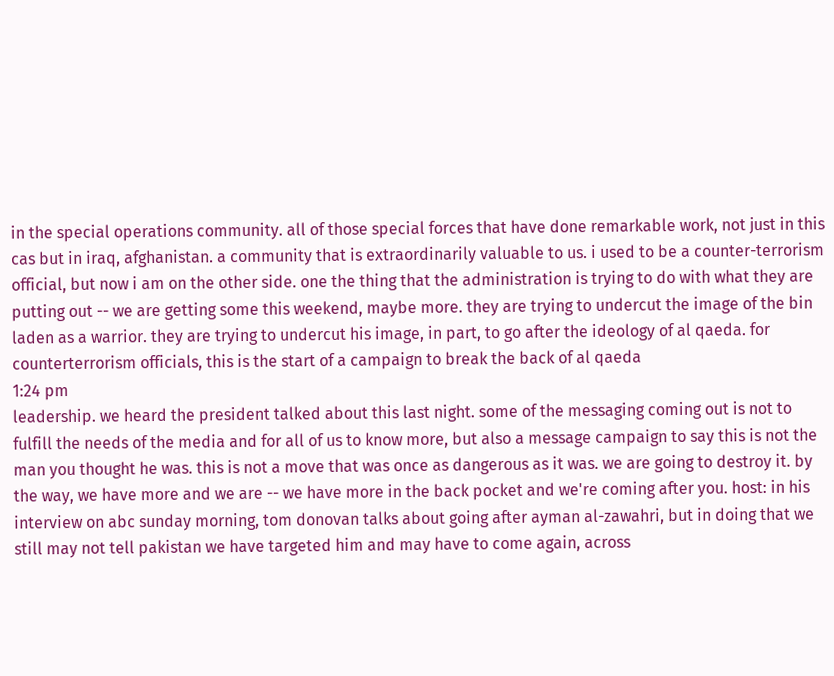in the special operations community. all of those special forces that have done remarkable work, not just in this cas but in iraq, afghanistan. a community that is extraordinarily valuable to us. i used to be a counter-terrorism official, but now i am on the other side. one the thing that the administration is trying to do with what they are putting out -- we are getting some this weekend, maybe more. they are trying to undercut the image of the bin laden as a warrior. they are trying to undercut his image, in part, to go after the ideology of al qaeda. for counterterrorism officials, this is the start of a campaign to break the back of al qaeda
1:24 pm
leadership. we heard the president talked about this last night. some of the messaging coming out is not to fulfill the needs of the media and for all of us to know more, but also a message campaign to say this is not the man you thought he was. this is not a move that was once as dangerous as it was. we are going to destroy it. by the way, we have more and we are -- we have more in the back pocket and we're coming after you. host: in his interview on abc sunday morning, tom donovan talks about going after ayman al-zawahri, but in doing that we still may not tell pakistan we have targeted him and may have to come again, across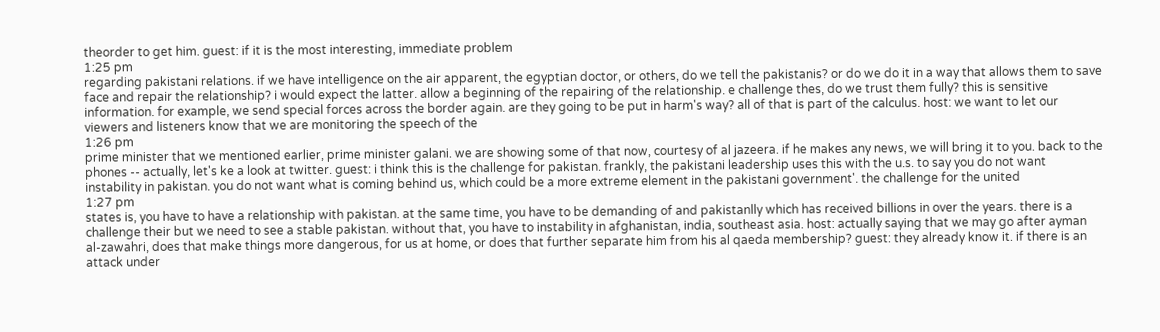theorder to get him. guest: if it is the most interesting, immediate problem
1:25 pm
regarding pakistani relations. if we have intelligence on the air apparent, the egyptian doctor, or others, do we tell the pakistanis? or do we do it in a way that allows them to save face and repair the relationship? i would expect the latter. allow a beginning of the repairing of the relationship. e challenge thes, do we trust them fully? this is sensitive information. for example, we send special forces across the border again. are they going to be put in harm's way? all of that is part of the calculus. host: we want to let our viewers and listeners know that we are monitoring the speech of the
1:26 pm
prime minister that we mentioned earlier, prime minister galani. we are showing some of that now, courtesy of al jazeera. if he makes any news, we will bring it to you. back to the phones -- actually, let's ke a look at twitter. guest: i think this is the challenge for pakistan. frankly, the pakistani leadership uses this with the u.s. to say you do not want instability in pakistan. you do not want what is coming behind us, which could be a more extreme element in the pakistani government'. the challenge for the united
1:27 pm
states is, you have to have a relationship with pakistan. at the same time, you have to be demanding of and pakistanlly which has received billions in over the years. there is a challenge their but we need to see a stable pakistan. without that, you have to instability in afghanistan, india, southeast asia. host: actually saying that we may go after ayman al-zawahri, does that make things more dangerous, for us at home, or does that further separate him from his al qaeda membership? guest: they already know it. if there is an attack under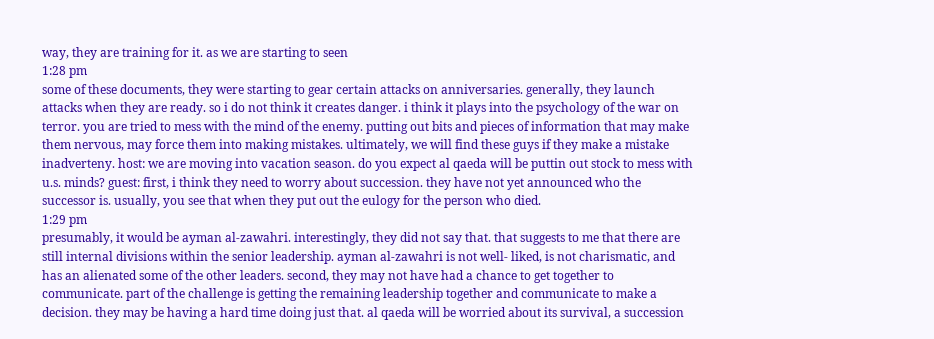way, they are training for it. as we are starting to seen
1:28 pm
some of these documents, they were starting to gear certain attacks on anniversaries. generally, they launch attacks when they are ready. so i do not think it creates danger. i think it plays into the psychology of the war on terror. you are tried to mess with the mind of the enemy. putting out bits and pieces of information that may make them nervous, may force them into making mistakes. ultimately, we will find these guys if they make a mistake inadverteny. host: we are moving into vacation season. do you expect al qaeda will be puttin out stock to mess with u.s. minds? guest: first, i think they need to worry about succession. they have not yet announced who the successor is. usually, you see that when they put out the eulogy for the person who died.
1:29 pm
presumably, it would be ayman al-zawahri. interestingly, they did not say that. that suggests to me that there are still internal divisions within the senior leadership. ayman al-zawahri is not well- liked, is not charismatic, and has an alienated some of the other leaders. second, they may not have had a chance to get together to communicate. part of the challenge is getting the remaining leadership together and communicate to make a decision. they may be having a hard time doing just that. al qaeda will be worried about its survival, a succession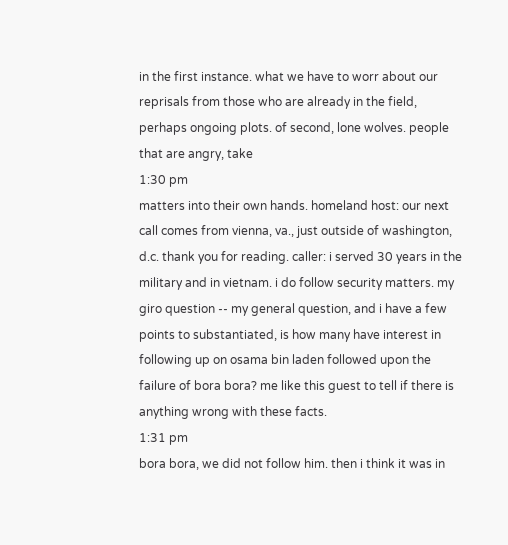in the first instance. what we have to worr about our reprisals from those who are already in the field, perhaps ongoing plots. of second, lone wolves. people that are angry, take
1:30 pm
matters into their own hands. homeland host: our next call comes from vienna, va., just outside of washington, d.c. thank you for reading. caller: i served 30 years in the military and in vietnam. i do follow security matters. my giro question -- my general question, and i have a few points to substantiated, is how many have interest in following up on osama bin laden followed upon the failure of bora bora? me like this guest to tell if there is anything wrong with these facts.
1:31 pm
bora bora, we did not follow him. then i think it was in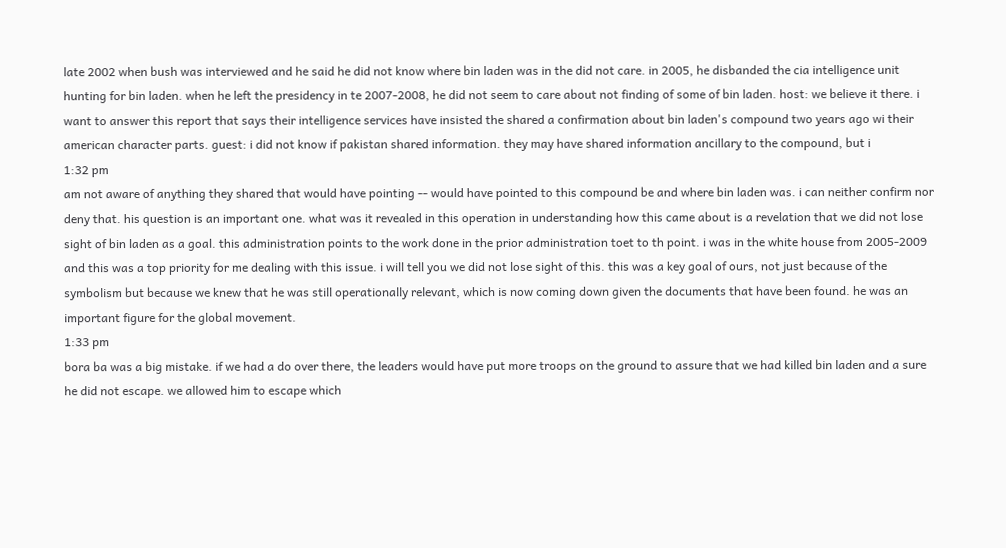late 2002 when bush was interviewed and he said he did not know where bin laden was in the did not care. in 2005, he disbanded the cia intelligence unit hunting for bin laden. when he left the presidency in te 2007-2008, he did not seem to care about not finding of some of bin laden. host: we believe it there. i want to answer this report that says their intelligence services have insisted the shared a confirmation about bin laden's compound two years ago wi their american character parts. guest: i did not know if pakistan shared information. they may have shared information ancillary to the compound, but i
1:32 pm
am not aware of anything they shared that would have pointing -- would have pointed to this compound be and where bin laden was. i can neither confirm nor deny that. his question is an important one. what was it revealed in this operation in understanding how this came about is a revelation that we did not lose sight of bin laden as a goal. this administration points to the work done in the prior administration toet to th point. i was in the white house from 2005-2009 and this was a top priority for me dealing with this issue. i will tell you we did not lose sight of this. this was a key goal of ours, not just because of the symbolism but because we knew that he was still operationally relevant, which is now coming down given the documents that have been found. he was an important figure for the global movement.
1:33 pm
bora ba was a big mistake. if we had a do over there, the leaders would have put more troops on the ground to assure that we had killed bin laden and a sure he did not escape. we allowed him to escape which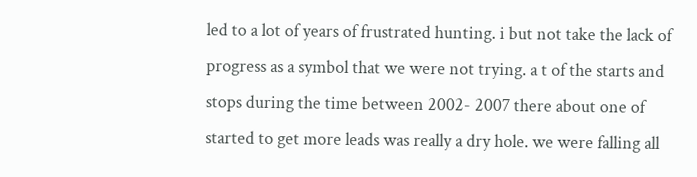led to a lot of years of frustrated hunting. i but not take the lack of progress as a symbol that we were not trying. a t of the starts and stops during the time between 2002- 2007 there about one of started to get more leads was really a dry hole. we were falling all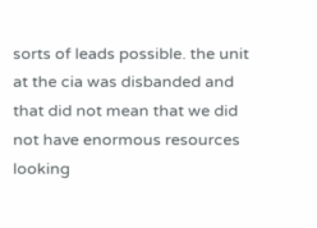sorts of leads possible. the unit at the cia was disbanded and that did not mean that we did not have enormous resources looking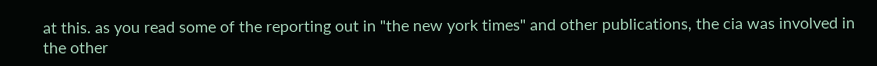at this. as you read some of the reporting out in "the new york times" and other publications, the cia was involved in the other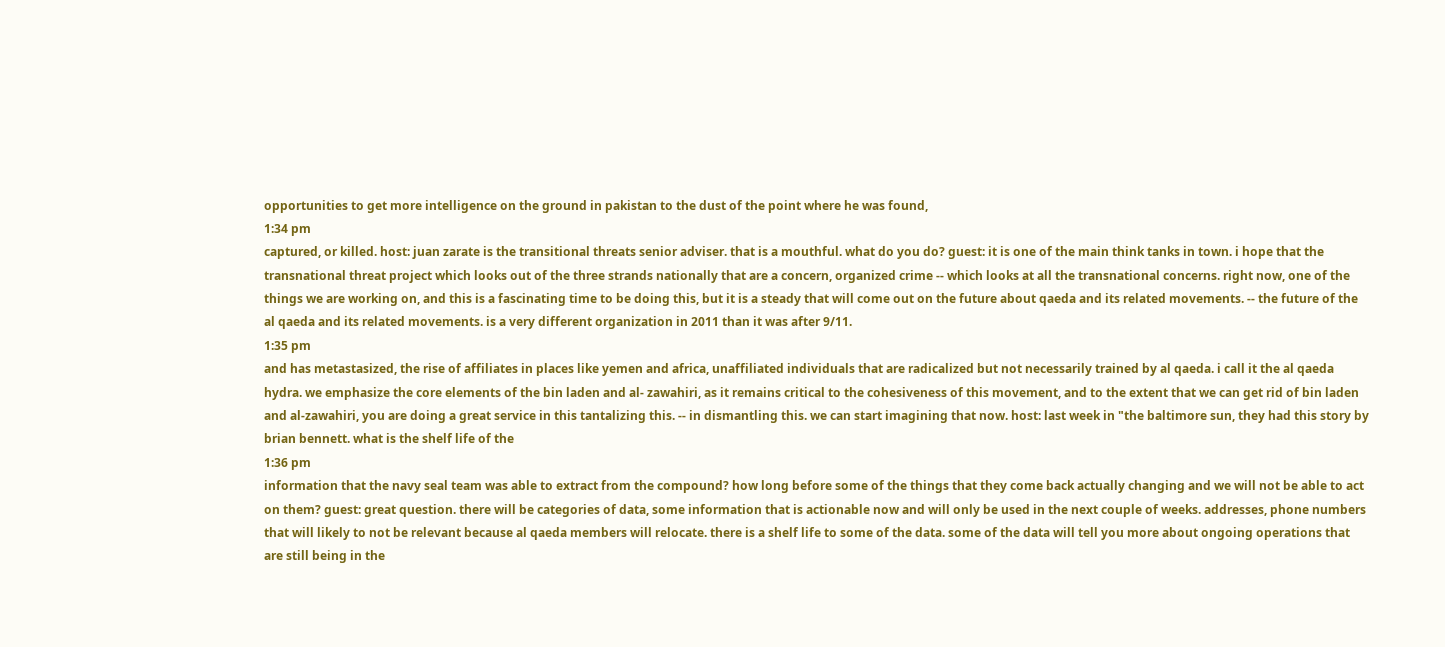opportunities to get more intelligence on the ground in pakistan to the dust of the point where he was found,
1:34 pm
captured, or killed. host: juan zarate is the transitional threats senior adviser. that is a mouthful. what do you do? guest: it is one of the main think tanks in town. i hope that the transnational threat project which looks out of the three strands nationally that are a concern, organized crime -- which looks at all the transnational concerns. right now, one of the things we are working on, and this is a fascinating time to be doing this, but it is a steady that will come out on the future about qaeda and its related movements. -- the future of the al qaeda and its related movements. is a very different organization in 2011 than it was after 9/11.
1:35 pm
and has metastasized, the rise of affiliates in places like yemen and africa, unaffiliated individuals that are radicalized but not necessarily trained by al qaeda. i call it the al qaeda hydra. we emphasize the core elements of the bin laden and al- zawahiri, as it remains critical to the cohesiveness of this movement, and to the extent that we can get rid of bin laden and al-zawahiri, you are doing a great service in this tantalizing this. -- in dismantling this. we can start imagining that now. host: last week in "the baltimore sun, they had this story by brian bennett. what is the shelf life of the
1:36 pm
information that the navy seal team was able to extract from the compound? how long before some of the things that they come back actually changing and we will not be able to act on them? guest: great question. there will be categories of data, some information that is actionable now and will only be used in the next couple of weeks. addresses, phone numbers that will likely to not be relevant because al qaeda members will relocate. there is a shelf life to some of the data. some of the data will tell you more about ongoing operations that are still being in the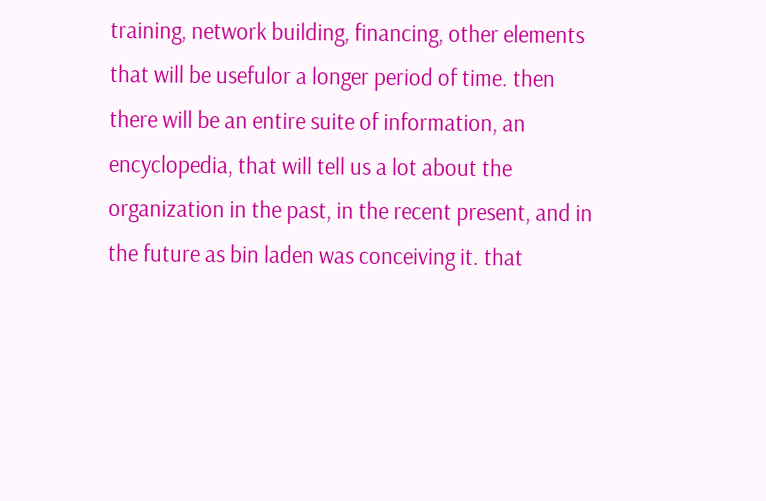training, network building, financing, other elements that will be usefulor a longer period of time. then there will be an entire suite of information, an encyclopedia, that will tell us a lot about the organization in the past, in the recent present, and in the future as bin laden was conceiving it. that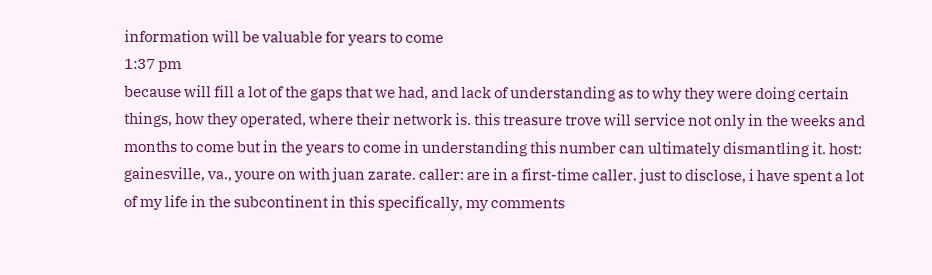information will be valuable for years to come
1:37 pm
because will fill a lot of the gaps that we had, and lack of understanding as to why they were doing certain things, how they operated, where their network is. this treasure trove will service not only in the weeks and months to come but in the years to come in understanding this number can ultimately dismantling it. host: gainesville, va., youre on with juan zarate. caller: are in a first-time caller. just to disclose, i have spent a lot of my life in the subcontinent in this specifically, my comments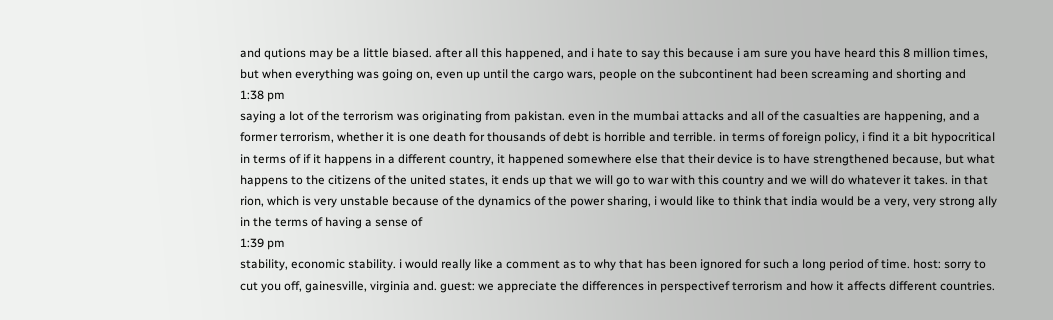and qutions may be a little biased. after all this happened, and i hate to say this because i am sure you have heard this 8 million times, but when everything was going on, even up until the cargo wars, people on the subcontinent had been screaming and shorting and
1:38 pm
saying a lot of the terrorism was originating from pakistan. even in the mumbai attacks and all of the casualties are happening, and a former terrorism, whether it is one death for thousands of debt is horrible and terrible. in terms of foreign policy, i find it a bit hypocritical in terms of if it happens in a different country, it happened somewhere else that their device is to have strengthened because, but what happens to the citizens of the united states, it ends up that we will go to war with this country and we will do whatever it takes. in that rion, which is very unstable because of the dynamics of the power sharing, i would like to think that india would be a very, very strong ally in the terms of having a sense of
1:39 pm
stability, economic stability. i would really like a comment as to why that has been ignored for such a long period of time. host: sorry to cut you off, gainesville, virginia and. guest: we appreciate the differences in perspectivef terrorism and how it affects different countries.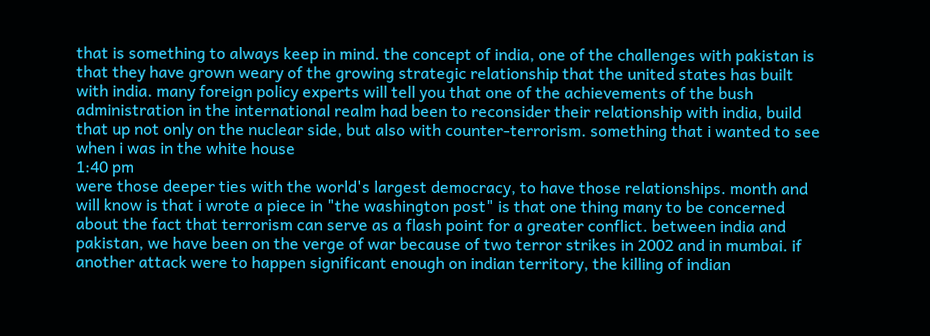that is something to always keep in mind. the concept of india, one of the challenges with pakistan is that they have grown weary of the growing strategic relationship that the united states has built with india. many foreign policy experts will tell you that one of the achievements of the bush administration in the international realm had been to reconsider their relationship with india, build that up not only on the nuclear side, but also with counter-terrorism. something that i wanted to see when i was in the white house
1:40 pm
were those deeper ties with the world's largest democracy, to have those relationships. month and will know is that i wrote a piece in "the washington post" is that one thing many to be concerned about the fact that terrorism can serve as a flash point for a greater conflict. between india and pakistan, we have been on the verge of war because of two terror strikes in 2002 and in mumbai. if another attack were to happen significant enough on indian territory, the killing of indian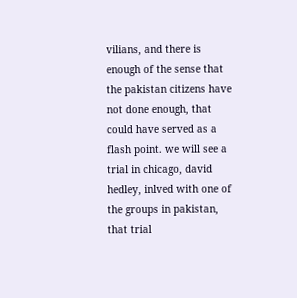vilians, and there is enough of the sense that the pakistan citizens have not done enough, that could have served as a flash point. we will see a trial in chicago, david hedley, inlved with one of the groups in pakistan, that trial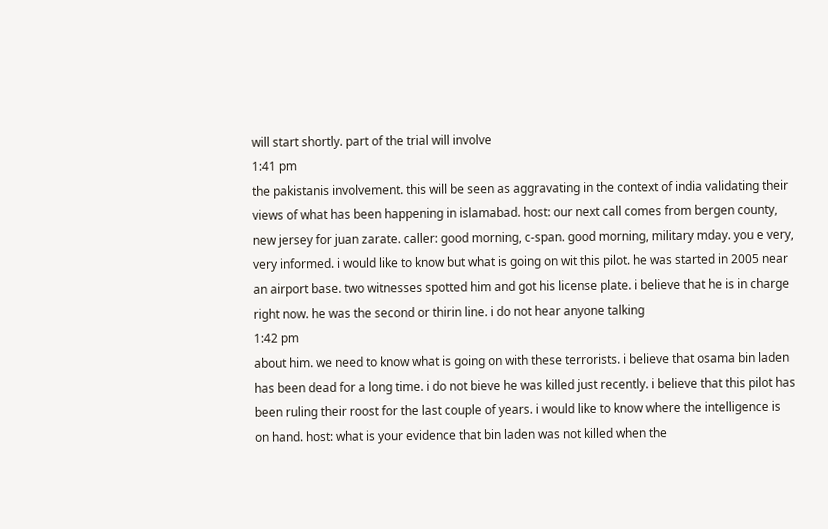will start shortly. part of the trial will involve
1:41 pm
the pakistanis involvement. this will be seen as aggravating in the context of india validating their views of what has been happening in islamabad. host: our next call comes from bergen county, new jersey for juan zarate. caller: good morning, c-span. good morning, military mday. you e very, very informed. i would like to know but what is going on wit this pilot. he was started in 2005 near an airport base. two witnesses spotted him and got his license plate. i believe that he is in charge right now. he was the second or thirin line. i do not hear anyone talking
1:42 pm
about him. we need to know what is going on with these terrorists. i believe that osama bin laden has been dead for a long time. i do not bieve he was killed just recently. i believe that this pilot has been ruling their roost for the last couple of years. i would like to know where the intelligence is on hand. host: what is your evidence that bin laden was not killed when the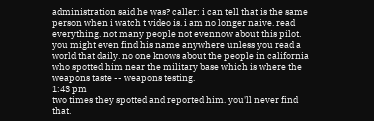administration said he was? caller: i can tell that is the same person when i watch t video is. i am no longer naive. read everything. not many people not evennow about this pilot. you might even find his name anywhere unless you read a world that daily. no one knows about the people in california who spotted him near the military base which is where the weapons taste -- weapons testing.
1:43 pm
two times they spotted and reported him. you'll never find that.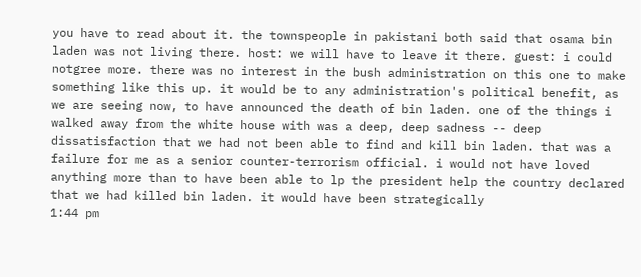you have to read about it. the townspeople in pakistani both said that osama bin laden was not living there. host: we will have to leave it there. guest: i could notgree more. there was no interest in the bush administration on this one to make something like this up. it would be to any administration's political benefit, as we are seeing now, to have announced the death of bin laden. one of the things i walked away from the white house with was a deep, deep sadness -- deep dissatisfaction that we had not been able to find and kill bin laden. that was a failure for me as a senior counter-terrorism official. i would not have loved anything more than to have been able to lp the president help the country declared that we had killed bin laden. it would have been strategically
1:44 pm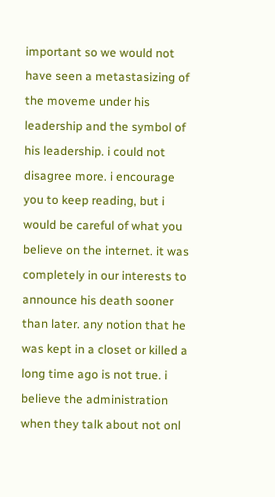important so we would not have seen a metastasizing of the moveme under his leadership and the symbol of his leadership. i could not disagree more. i encourage you to keep reading, but i would be careful of what you believe on the internet. it was completely in our interests to announce his death sooner than later. any notion that he was kept in a closet or killed a long time ago is not true. i believe the administration when they talk about not onl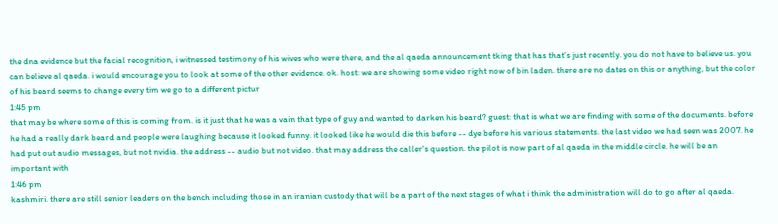the dna evidence but the facial recognition, i witnessed testimony of his wives who were there, and the al qaeda announcement tking that has that's just recently. you do not have to believe us. you can believe al qaeda. i would encourage you to look at some of the other evidence. ok. host: we are showing some video right now of bin laden. there are no dates on this or anything, but the color of his beard seems to change every tim we go to a different pictur
1:45 pm
that may be where some of this is coming from. is it just that he was a vain that type of guy and wanted to darken his beard? guest: that is what we are finding with some of the documents. before he had a really dark beard and people were laughing because it looked funny. it looked like he would die this before -- dye before his various statements. the last video we had seen was 2007. he had put out audio messages, but not nvidia. the address -- audio but not video. that may address the caller's question. the pilot is now part of al qaeda in the middle circle. he will be an important with
1:46 pm
kashmiri. there are still senior leaders on the bench including those in an iranian custody that will be a part of the next stages of what i think the administration will do to go after al qaeda.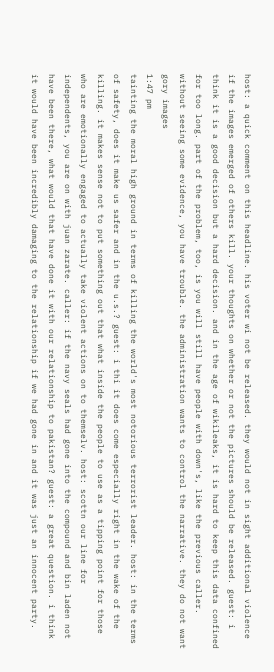host: a quick comment on this headline. his voter wi not be released. they would not in sight additional violence if the images emerged of others kill. your thoughts on whether or not the pictures should be released. guest: i think it is a good decision but a hard decision. and in the age of wikileaks, it is hard to keep this data confined for too long. part of the problem, too, is you will still have people with down's, like the previous caller. without seeing some evidence, you have trouble. the administration wants to control the narrative. they do not want gory images
1:47 pm
tainting the moral high ground in terms of killing the world's most notorious terrorist leader. host: in the terms of safety, does it make us safer and in the u.s.? guest: i thi it does come especially right in the wake of the killing. it makes sense not to put something out that what inside the people to use as a tipping point for those who are emotionally engaged to actually take violent actions on to themselv. host: scottn our line for independents, you are on with juan zarate. caller: if the navy seals had gone into the compound and bin laden not have been there, what would that have done it with our relationship to pakistan? guest: a great question. i think it would have been incredibly damaging to the relationship if we had gone in and it was just an innocent party.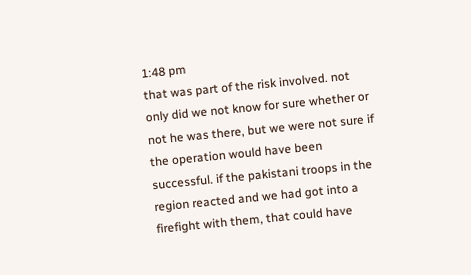1:48 pm
that was part of the risk involved. not only did we not know for sure whether or not he was there, but we were not sure if the operation would have been successful. if the pakistani troops in the region reacted and we had got into a firefight with them, that could have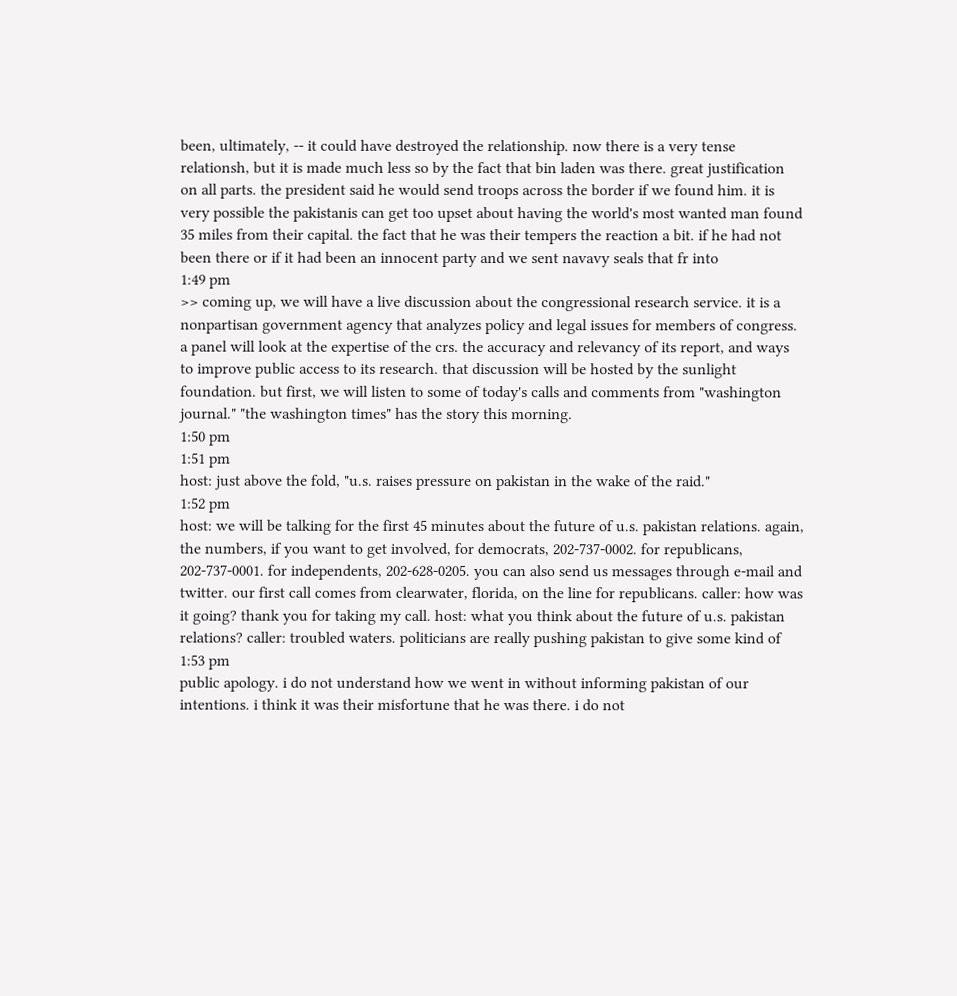been, ultimately, -- it could have destroyed the relationship. now there is a very tense relationsh, but it is made much less so by the fact that bin laden was there. great justification on all parts. the president said he would send troops across the border if we found him. it is very possible the pakistanis can get too upset about having the world's most wanted man found 35 miles from their capital. the fact that he was their tempers the reaction a bit. if he had not been there or if it had been an innocent party and we sent navavy seals that fr into
1:49 pm
>> coming up, we will have a live discussion about the congressional research service. it is a nonpartisan government agency that analyzes policy and legal issues for members of congress. a panel will look at the expertise of the crs. the accuracy and relevancy of its report, and ways to improve public access to its research. that discussion will be hosted by the sunlight foundation. but first, we will listen to some of today's calls and comments from "washington journal." "the washington times" has the story this morning.
1:50 pm
1:51 pm
host: just above the fold, "u.s. raises pressure on pakistan in the wake of the raid."
1:52 pm
host: we will be talking for the first 45 minutes about the future of u.s. pakistan relations. again, the numbers, if you want to get involved, for democrats, 202-737-0002. for republicans, 202-737-0001. for independents, 202-628-0205. you can also send us messages through e-mail and twitter. our first call comes from clearwater, florida, on the line for republicans. caller: how was it going? thank you for taking my call. host: what you think about the future of u.s. pakistan relations? caller: troubled waters. politicians are really pushing pakistan to give some kind of
1:53 pm
public apology. i do not understand how we went in without informing pakistan of our intentions. i think it was their misfortune that he was there. i do not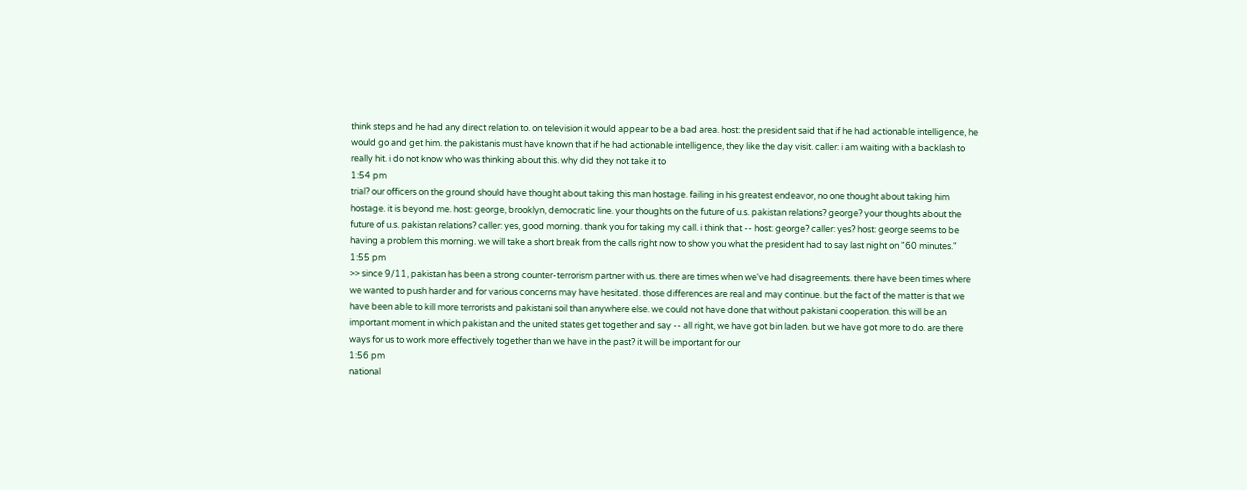think steps and he had any direct relation to. on television it would appear to be a bad area. host: the president said that if he had actionable intelligence, he would go and get him. the pakistanis must have known that if he had actionable intelligence, they like the day visit. caller: i am waiting with a backlash to really hit. i do not know who was thinking about this. why did they not take it to
1:54 pm
trial? our officers on the ground should have thought about taking this man hostage. failing in his greatest endeavor, no one thought about taking him hostage. it is beyond me. host: george, brooklyn, democratic line. your thoughts on the future of u.s. pakistan relations? george? your thoughts about the future of u.s. pakistan relations? caller: yes, good morning. thank you for taking my call. i think that -- host: george? caller: yes? host: george seems to be having a problem this morning. we will take a short break from the calls right now to show you what the president had to say last night on "60 minutes."
1:55 pm
>> since 9/11, pakistan has been a strong counter-terrorism partner with us. there are times when we've had disagreements. there have been times where we wanted to push harder and for various concerns may have hesitated. those differences are real and may continue. but the fact of the matter is that we have been able to kill more terrorists and pakistani soil than anywhere else. we could not have done that without pakistani cooperation. this will be an important moment in which pakistan and the united states get together and say -- all right, we have got bin laden. but we have got more to do. are there ways for us to work more effectively together than we have in the past? it will be important for our
1:56 pm
national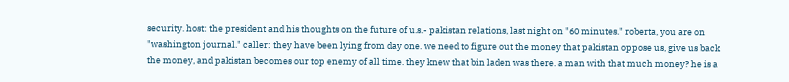security. host: the president and his thoughts on the future of u.s.- pakistan relations, last night on "60 minutes." roberta, you are on "washington journal." caller: they have been lying from day one. we need to figure out the money that pakistan oppose us, give us back the money, and pakistan becomes our top enemy of all time. they knew that bin laden was there. a man with that much money? he is a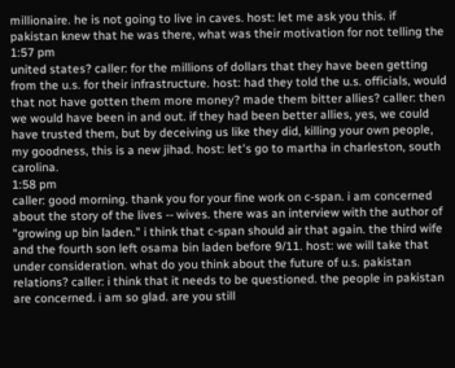millionaire. he is not going to live in caves. host: let me ask you this. if pakistan knew that he was there, what was their motivation for not telling the
1:57 pm
united states? caller: for the millions of dollars that they have been getting from the u.s. for their infrastructure. host: had they told the u.s. officials, would that not have gotten them more money? made them bitter allies? caller: then we would have been in and out. if they had been better allies, yes, we could have trusted them, but by deceiving us like they did, killing your own people, my goodness, this is a new jihad. host: let's go to martha in charleston, south carolina.
1:58 pm
caller: good morning. thank you for your fine work on c-span. i am concerned about the story of the lives -- wives. there was an interview with the author of "growing up bin laden." i think that c-span should air that again. the third wife and the fourth son left osama bin laden before 9/11. host: we will take that under consideration. what do you think about the future of u.s. pakistan relations? caller: i think that it needs to be questioned. the people in pakistan are concerned. i am so glad. are you still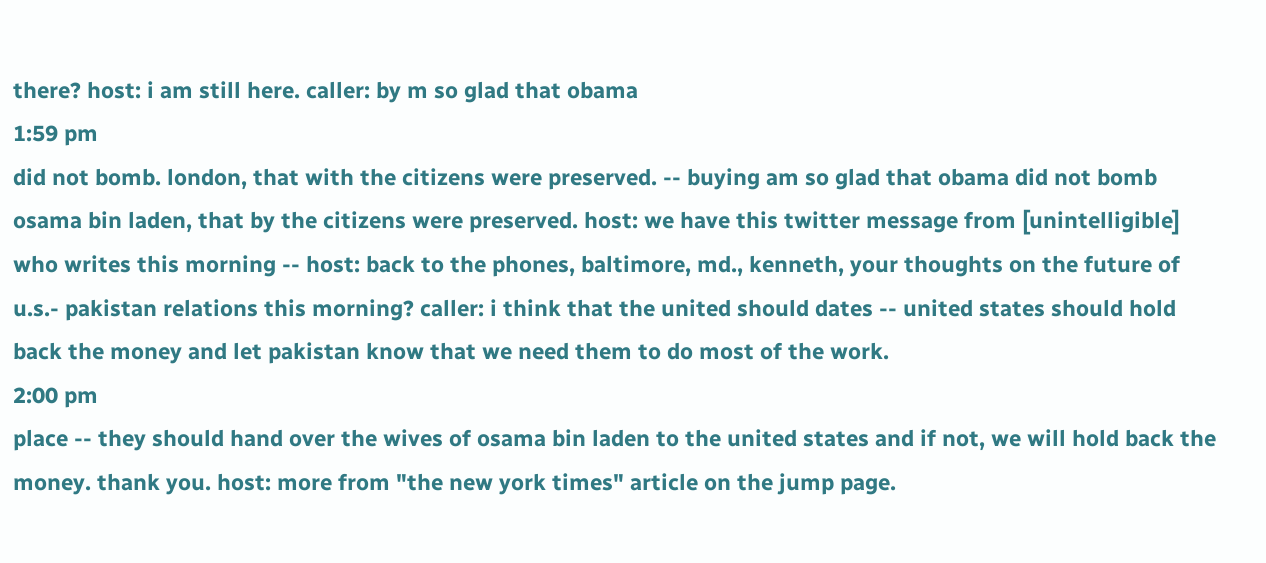there? host: i am still here. caller: by m so glad that obama
1:59 pm
did not bomb. london, that with the citizens were preserved. -- buying am so glad that obama did not bomb osama bin laden, that by the citizens were preserved. host: we have this twitter message from [unintelligible] who writes this morning -- host: back to the phones, baltimore, md., kenneth, your thoughts on the future of u.s.- pakistan relations this morning? caller: i think that the united should dates -- united states should hold back the money and let pakistan know that we need them to do most of the work.
2:00 pm
place -- they should hand over the wives of osama bin laden to the united states and if not, we will hold back the money. thank you. host: more from "the new york times" article on the jump page.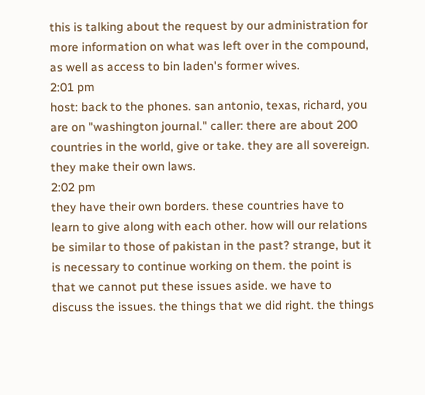this is talking about the request by our administration for more information on what was left over in the compound, as well as access to bin laden's former wives.
2:01 pm
host: back to the phones. san antonio, texas, richard, you are on "washington journal." caller: there are about 200 countries in the world, give or take. they are all sovereign. they make their own laws.
2:02 pm
they have their own borders. these countries have to learn to give along with each other. how will our relations be similar to those of pakistan in the past? strange, but it is necessary to continue working on them. the point is that we cannot put these issues aside. we have to discuss the issues. the things that we did right. the things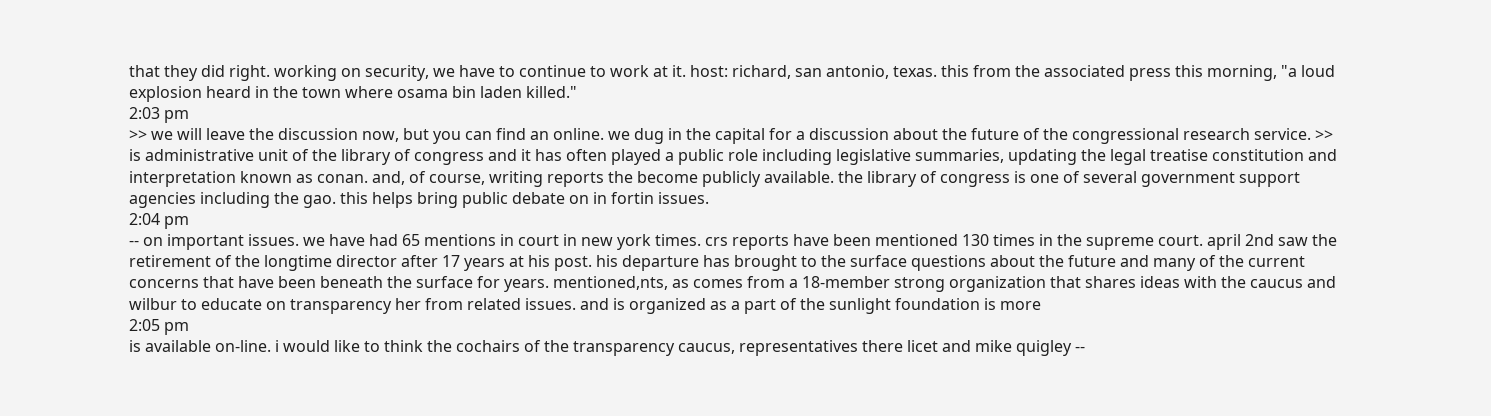that they did right. working on security, we have to continue to work at it. host: richard, san antonio, texas. this from the associated press this morning, "a loud explosion heard in the town where osama bin laden killed."
2:03 pm
>> we will leave the discussion now, but you can find an online. we dug in the capital for a discussion about the future of the congressional research service. >> is administrative unit of the library of congress and it has often played a public role including legislative summaries, updating the legal treatise constitution and interpretation known as conan. and, of course, writing reports the become publicly available. the library of congress is one of several government support agencies including the gao. this helps bring public debate on in fortin issues.
2:04 pm
-- on important issues. we have had 65 mentions in court in new york times. crs reports have been mentioned 130 times in the supreme court. april 2nd saw the retirement of the longtime director after 17 years at his post. his departure has brought to the surface questions about the future and many of the current concerns that have been beneath the surface for years. mentioned,nts, as comes from a 18-member strong organization that shares ideas with the caucus and wilbur to educate on transparency her from related issues. and is organized as a part of the sunlight foundation is more
2:05 pm
is available on-line. i would like to think the cochairs of the transparency caucus, representatives there licet and mike quigley --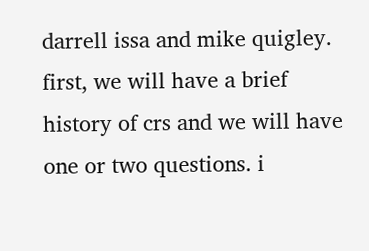darrell issa and mike quigley. first, we will have a brief history of crs and we will have one or two questions. i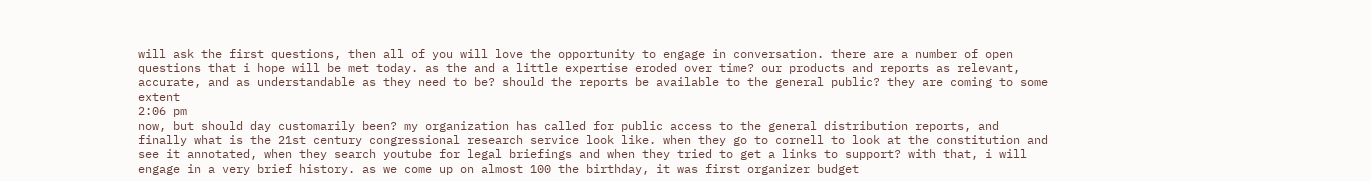will ask the first questions, then all of you will love the opportunity to engage in conversation. there are a number of open questions that i hope will be met today. as the and a little expertise eroded over time? our products and reports as relevant, accurate, and as understandable as they need to be? should the reports be available to the general public? they are coming to some extent
2:06 pm
now, but should day customarily been? my organization has called for public access to the general distribution reports, and finally what is the 21st century congressional research service look like. when they go to cornell to look at the constitution and see it annotated, when they search youtube for legal briefings and when they tried to get a links to support? with that, i will engage in a very brief history. as we come up on almost 100 the birthday, it was first organizer budget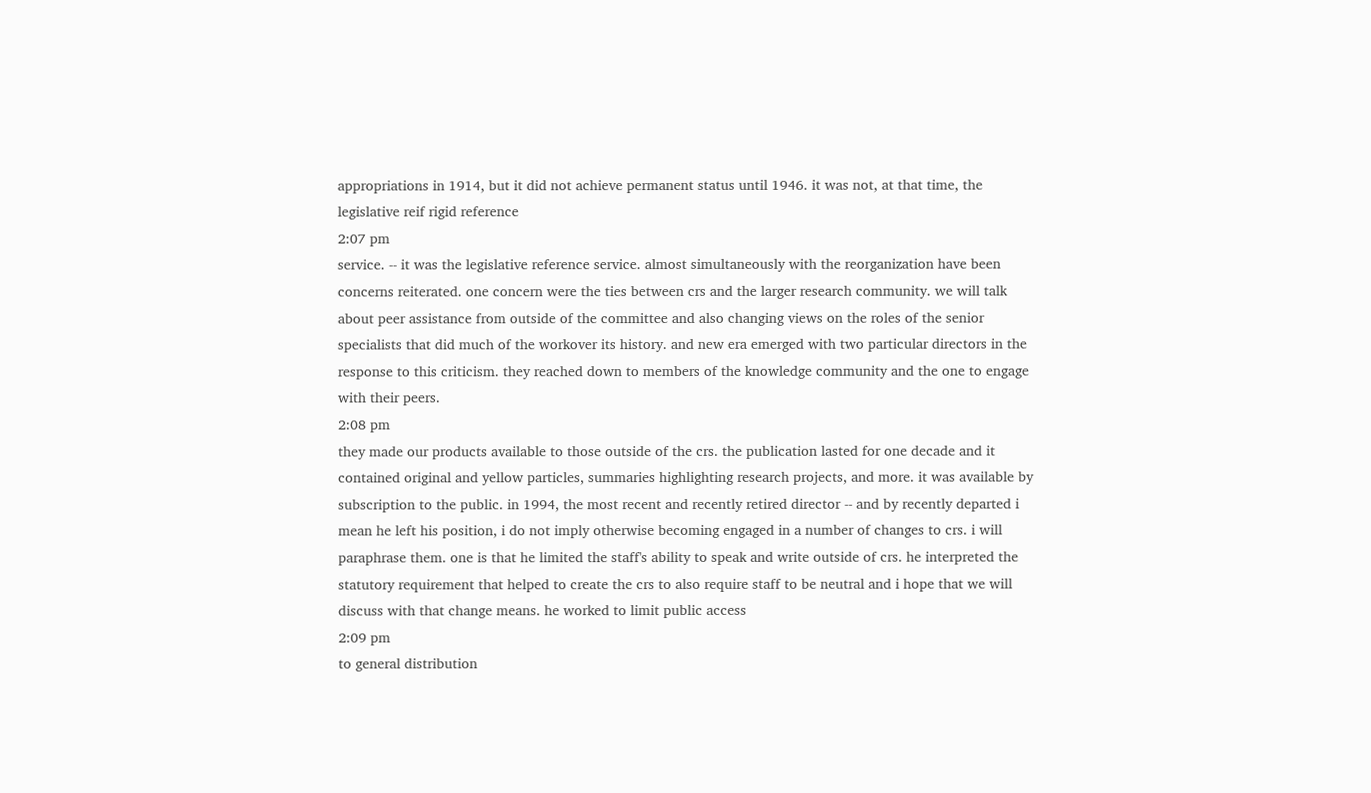appropriations in 1914, but it did not achieve permanent status until 1946. it was not, at that time, the legislative reif rigid reference
2:07 pm
service. -- it was the legislative reference service. almost simultaneously with the reorganization have been concerns reiterated. one concern were the ties between crs and the larger research community. we will talk about peer assistance from outside of the committee and also changing views on the roles of the senior specialists that did much of the workover its history. and new era emerged with two particular directors in the response to this criticism. they reached down to members of the knowledge community and the one to engage with their peers.
2:08 pm
they made our products available to those outside of the crs. the publication lasted for one decade and it contained original and yellow particles, summaries highlighting research projects, and more. it was available by subscription to the public. in 1994, the most recent and recently retired director -- and by recently departed i mean he left his position, i do not imply otherwise becoming engaged in a number of changes to crs. i will paraphrase them. one is that he limited the staff's ability to speak and write outside of crs. he interpreted the statutory requirement that helped to create the crs to also require staff to be neutral and i hope that we will discuss with that change means. he worked to limit public access
2:09 pm
to general distribution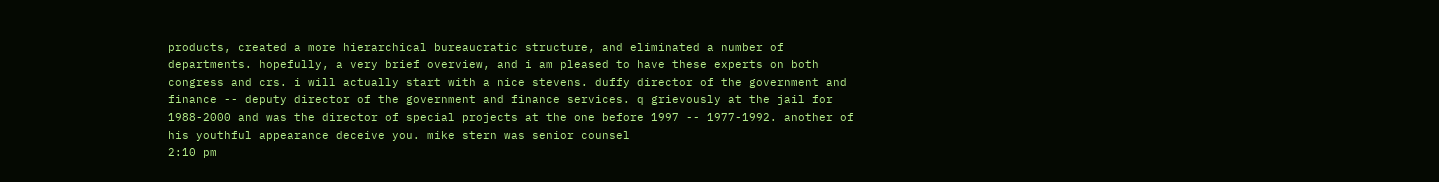products, created a more hierarchical bureaucratic structure, and eliminated a number of departments. hopefully, a very brief overview, and i am pleased to have these experts on both congress and crs. i will actually start with a nice stevens. duffy director of the government and finance -- deputy director of the government and finance services. q grievously at the jail for 1988-2000 and was the director of special projects at the one before 1997 -- 1977-1992. another of his youthful appearance deceive you. mike stern was senior counsel
2:10 pm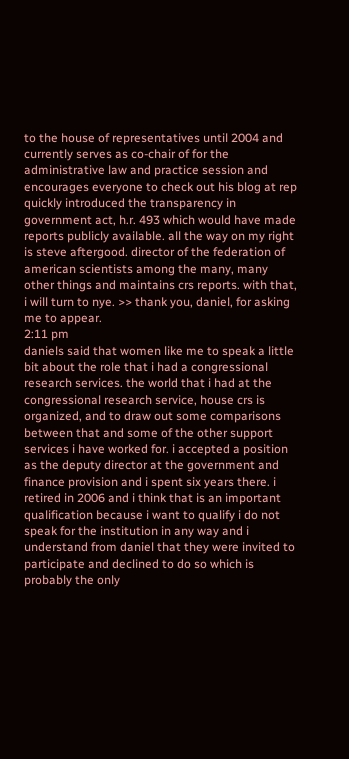to the house of representatives until 2004 and currently serves as co-chair of for the administrative law and practice session and encourages everyone to check out his blog at rep quickly introduced the transparency in government act, h.r. 493 which would have made reports publicly available. all the way on my right is steve aftergood. director of the federation of american scientists among the many, many other things and maintains crs reports. with that, i will turn to nye. >> thank you, daniel, for asking me to appear.
2:11 pm
daniels said that women like me to speak a little bit about the role that i had a congressional research services. the world that i had at the congressional research service, house crs is organized, and to draw out some comparisons between that and some of the other support services i have worked for. i accepted a position as the deputy director at the government and finance provision and i spent six years there. i retired in 2006 and i think that is an important qualification because i want to qualify i do not speak for the institution in any way and i understand from daniel that they were invited to participate and declined to do so which is probably the only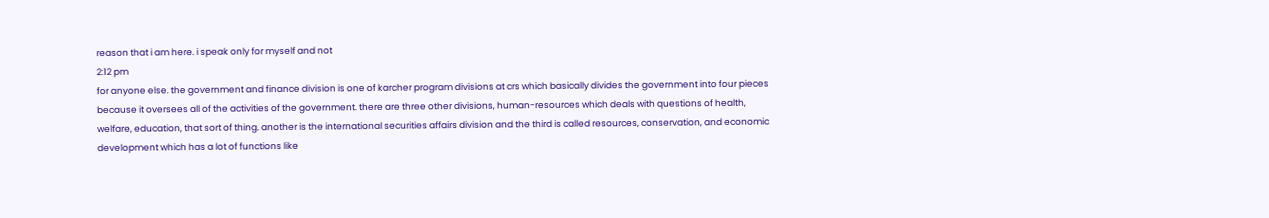reason that i am here. i speak only for myself and not
2:12 pm
for anyone else. the government and finance division is one of karcher program divisions at crs which basically divides the government into four pieces because it oversees all of the activities of the government. there are three other divisions, human-resources which deals with questions of health, welfare, education, that sort of thing. another is the international securities affairs division and the third is called resources, conservation, and economic development which has a lot of functions like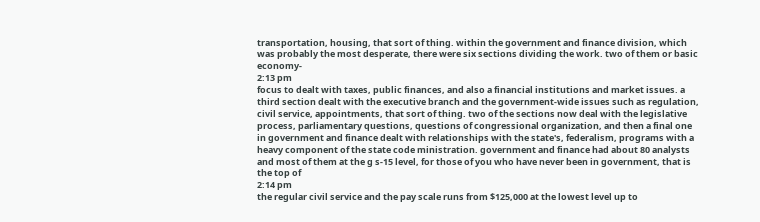transportation, housing, that sort of thing. within the government and finance division, which was probably the most desperate, there were six sections dividing the work. two of them or basic economy-
2:13 pm
focus to dealt with taxes, public finances, and also a financial institutions and market issues. a third section dealt with the executive branch and the government-wide issues such as regulation, civil service, appointments, that sort of thing. two of the sections now deal with the legislative process, parliamentary questions, questions of congressional organization, and then a final one in government and finance dealt with relationships with the state's, federalism, programs with a heavy component of the state code ministration. government and finance had about 80 analysts and most of them at the g s-15 level, for those of you who have never been in government, that is the top of
2:14 pm
the regular civil service and the pay scale runs from $125,000 at the lowest level up to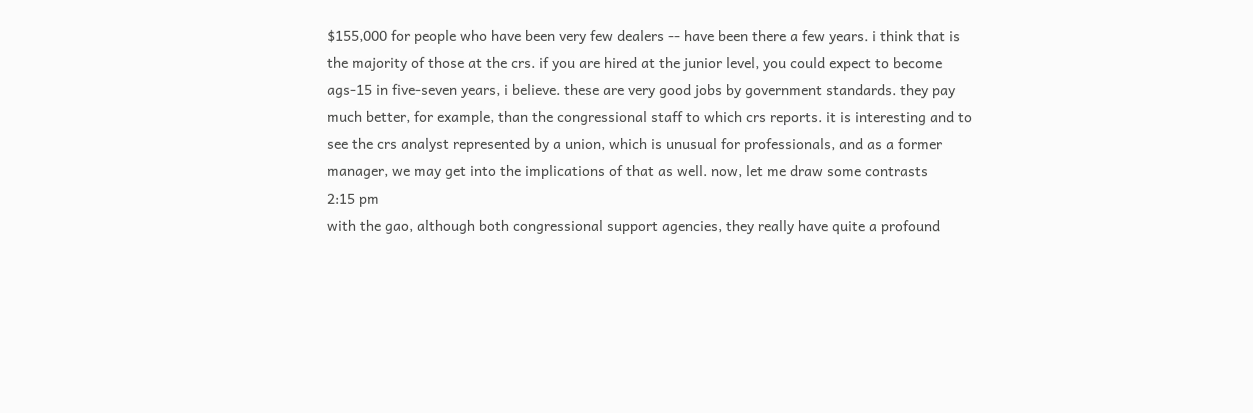$155,000 for people who have been very few dealers -- have been there a few years. i think that is the majority of those at the crs. if you are hired at the junior level, you could expect to become ags-15 in five-seven years, i believe. these are very good jobs by government standards. they pay much better, for example, than the congressional staff to which crs reports. it is interesting and to see the crs analyst represented by a union, which is unusual for professionals, and as a former manager, we may get into the implications of that as well. now, let me draw some contrasts
2:15 pm
with the gao, although both congressional support agencies, they really have quite a profound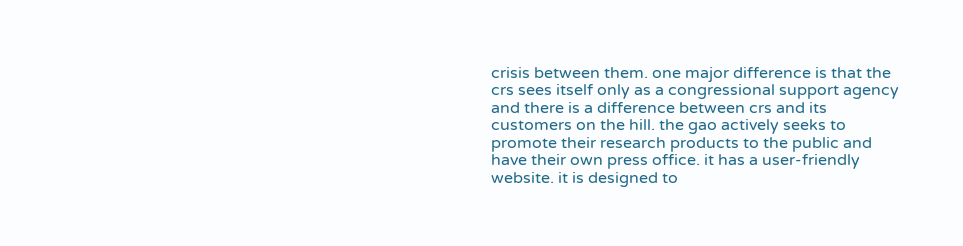crisis between them. one major difference is that the crs sees itself only as a congressional support agency and there is a difference between crs and its customers on the hill. the gao actively seeks to promote their research products to the public and have their own press office. it has a user-friendly website. it is designed to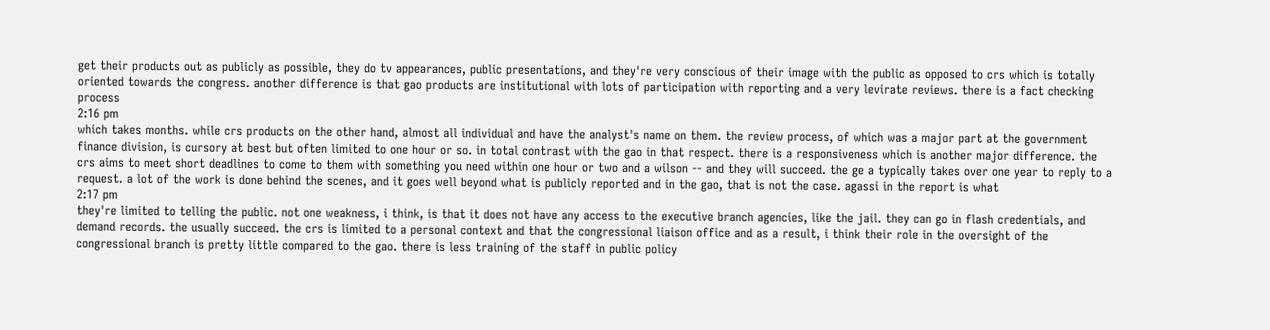get their products out as publicly as possible, they do tv appearances, public presentations, and they're very conscious of their image with the public as opposed to crs which is totally oriented towards the congress. another difference is that gao products are institutional with lots of participation with reporting and a very levirate reviews. there is a fact checking process
2:16 pm
which takes months. while crs products on the other hand, almost all individual and have the analyst's name on them. the review process, of which was a major part at the government finance division, is cursory at best but often limited to one hour or so. in total contrast with the gao in that respect. there is a responsiveness which is another major difference. the crs aims to meet short deadlines to come to them with something you need within one hour or two and a wilson -- and they will succeed. the ge a typically takes over one year to reply to a request. a lot of the work is done behind the scenes, and it goes well beyond what is publicly reported and in the gao, that is not the case. agassi in the report is what
2:17 pm
they're limited to telling the public. not one weakness, i think, is that it does not have any access to the executive branch agencies, like the jail. they can go in flash credentials, and demand records. the usually succeed. the crs is limited to a personal context and that the congressional liaison office and as a result, i think their role in the oversight of the congressional branch is pretty little compared to the gao. there is less training of the staff in public policy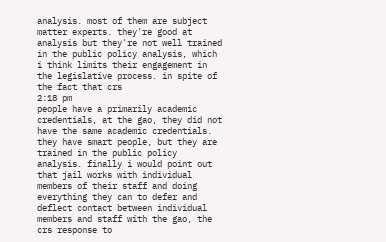analysis. most of them are subject matter experts. they're good at analysis but they're not well trained in the public policy analysis, which i think limits their engagement in the legislative process. in spite of the fact that crs
2:18 pm
people have a primarily academic credentials, at the gao, they did not have the same academic credentials. they have smart people, but they are trained in the public policy analysis. finally i would point out that jail works with individual members of their staff and doing everything they can to defer and deflect contact between individual members and staff with the gao, the crs response to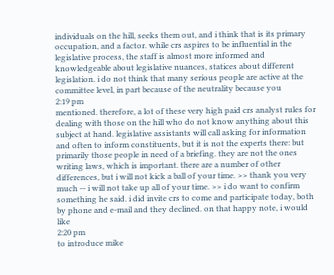individuals on the hill, seeks them out, and i think that is its primary occupation, and a factor. while crs aspires to be influential in the legislative process, the staff is almost more informed and knowledgeable about legislative nuances, statices about different legislation. i do not think that many serious people are active at the committee level, in part because of the neutrality because you
2:19 pm
mentioned. therefore, a lot of these very high paid crs analyst rules for dealing with those on the hill who do not know anything about this subject at hand. legislative assistants will call asking for information and often to inform constituents, but it is not the experts there: but primarily those people in need of a briefing. they are not the ones writing laws, which is important. there are a number of other differences, but i will not kick a ball of your time. >> thank you very much -- i will not take up all of your time. >> i do want to confirm something he said. i did invite crs to come and participate today, both by phone and e-mail and they declined. on that happy note, i would like
2:20 pm
to introduce mike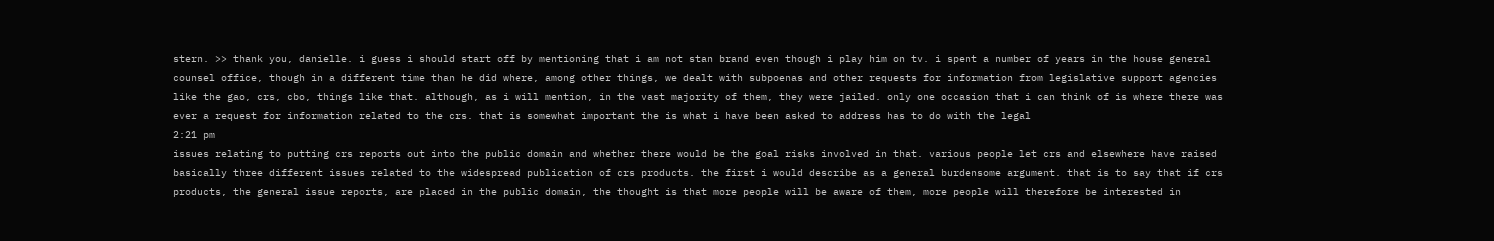stern. >> thank you, danielle. i guess i should start off by mentioning that i am not stan brand even though i play him on tv. i spent a number of years in the house general counsel office, though in a different time than he did where, among other things, we dealt with subpoenas and other requests for information from legislative support agencies like the gao, crs, cbo, things like that. although, as i will mention, in the vast majority of them, they were jailed. only one occasion that i can think of is where there was ever a request for information related to the crs. that is somewhat important the is what i have been asked to address has to do with the legal
2:21 pm
issues relating to putting crs reports out into the public domain and whether there would be the goal risks involved in that. various people let crs and elsewhere have raised basically three different issues related to the widespread publication of crs products. the first i would describe as a general burdensome argument. that is to say that if crs products, the general issue reports, are placed in the public domain, the thought is that more people will be aware of them, more people will therefore be interested in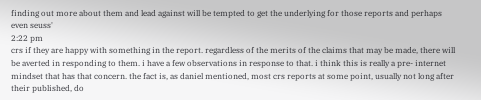finding out more about them and lead against will be tempted to get the underlying for those reports and perhaps even seuss'
2:22 pm
crs if they are happy with something in the report. regardless of the merits of the claims that may be made, there will be averted in responding to them. i have a few observations in response to that. i think this is really a pre- internet mindset that has that concern. the fact is, as daniel mentioned, most crs reports at some point, usually not long after their published, do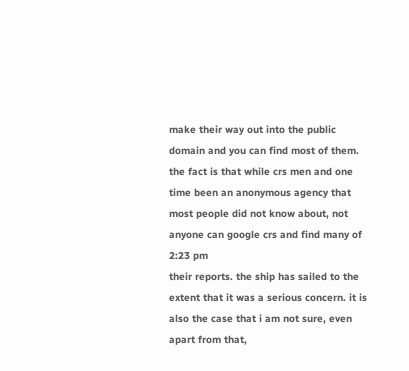make their way out into the public domain and you can find most of them. the fact is that while crs men and one time been an anonymous agency that most people did not know about, not anyone can google crs and find many of
2:23 pm
their reports. the ship has sailed to the extent that it was a serious concern. it is also the case that i am not sure, even apart from that,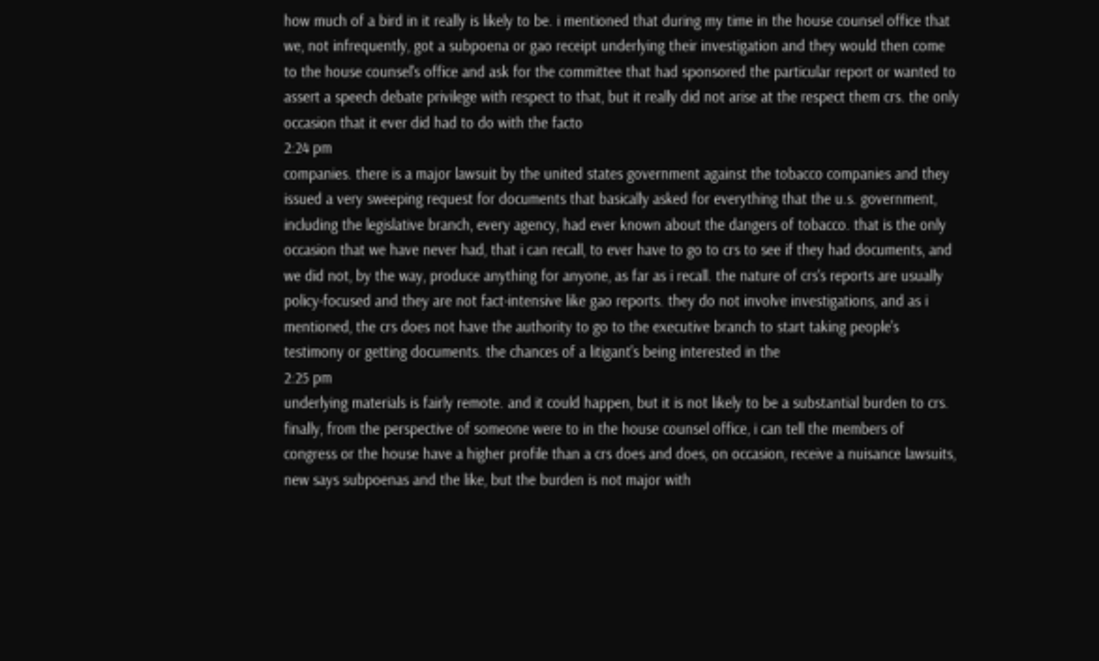how much of a bird in it really is likely to be. i mentioned that during my time in the house counsel office that we, not infrequently, got a subpoena or gao receipt underlying their investigation and they would then come to the house counsel's office and ask for the committee that had sponsored the particular report or wanted to assert a speech debate privilege with respect to that, but it really did not arise at the respect them crs. the only occasion that it ever did had to do with the facto
2:24 pm
companies. there is a major lawsuit by the united states government against the tobacco companies and they issued a very sweeping request for documents that basically asked for everything that the u.s. government, including the legislative branch, every agency, had ever known about the dangers of tobacco. that is the only occasion that we have never had, that i can recall, to ever have to go to crs to see if they had documents, and we did not, by the way, produce anything for anyone, as far as i recall. the nature of crs's reports are usually policy-focused and they are not fact-intensive like gao reports. they do not involve investigations, and as i mentioned, the crs does not have the authority to go to the executive branch to start taking people's testimony or getting documents. the chances of a litigant's being interested in the
2:25 pm
underlying materials is fairly remote. and it could happen, but it is not likely to be a substantial burden to crs. finally, from the perspective of someone were to in the house counsel office, i can tell the members of congress or the house have a higher profile than a crs does and does, on occasion, receive a nuisance lawsuits, new says subpoenas and the like, but the burden is not major with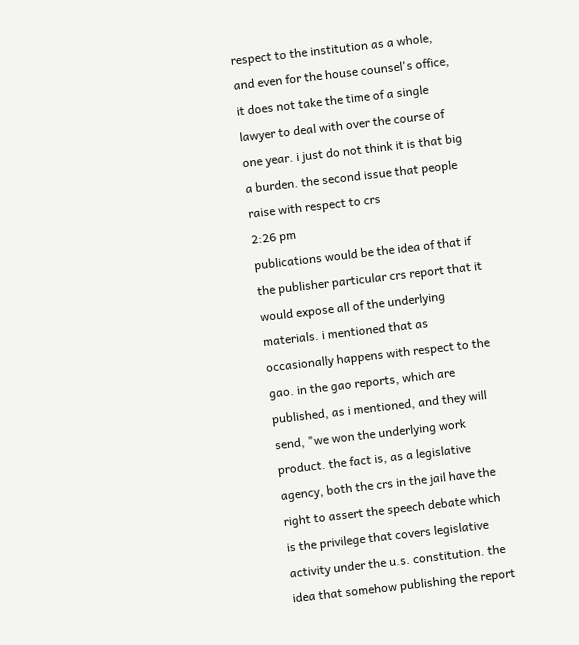respect to the institution as a whole, and even for the house counsel's office, it does not take the time of a single lawyer to deal with over the course of one year. i just do not think it is that big a burden. the second issue that people raise with respect to crs
2:26 pm
publications would be the idea of that if the publisher particular crs report that it would expose all of the underlying materials. i mentioned that as occasionally happens with respect to the gao. in the gao reports, which are published, as i mentioned, and they will send, "we won the underlying work product. the fact is, as a legislative agency, both the crs in the jail have the right to assert the speech debate which is the privilege that covers legislative activity under the u.s. constitution. the idea that somehow publishing the report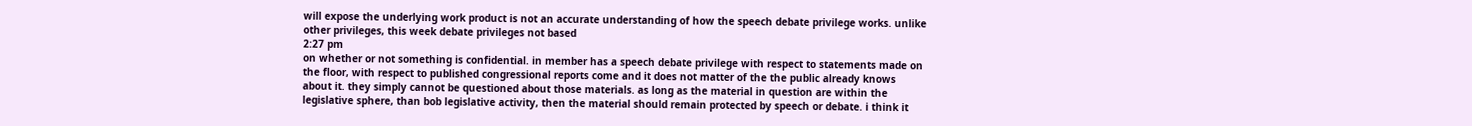will expose the underlying work product is not an accurate understanding of how the speech debate privilege works. unlike other privileges, this week debate privileges not based
2:27 pm
on whether or not something is confidential. in member has a speech debate privilege with respect to statements made on the floor, with respect to published congressional reports come and it does not matter of the the public already knows about it. they simply cannot be questioned about those materials. as long as the material in question are within the legislative sphere, than bob legislative activity, then the material should remain protected by speech or debate. i think it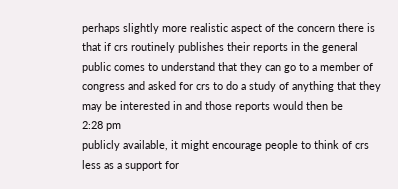perhaps slightly more realistic aspect of the concern there is that if crs routinely publishes their reports in the general public comes to understand that they can go to a member of congress and asked for crs to do a study of anything that they may be interested in and those reports would then be
2:28 pm
publicly available, it might encourage people to think of crs less as a support for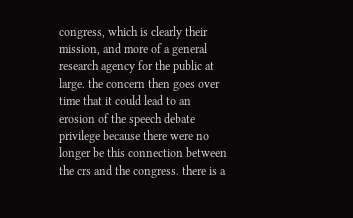congress, which is clearly their mission, and more of a general research agency for the public at large. the concern then goes over time that it could lead to an erosion of the speech debate privilege because there were no longer be this connection between the crs and the congress. there is a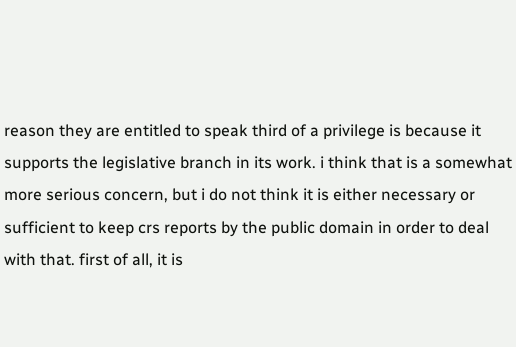reason they are entitled to speak third of a privilege is because it supports the legislative branch in its work. i think that is a somewhat more serious concern, but i do not think it is either necessary or sufficient to keep crs reports by the public domain in order to deal with that. first of all, it is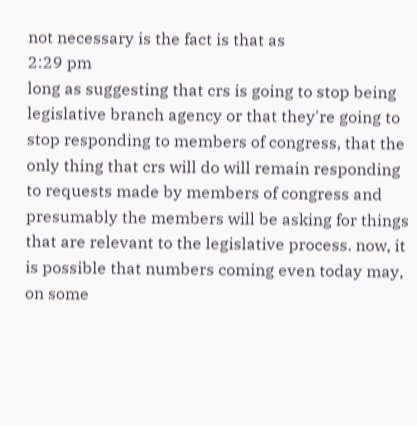not necessary is the fact is that as
2:29 pm
long as suggesting that crs is going to stop being legislative branch agency or that they're going to stop responding to members of congress, that the only thing that crs will do will remain responding to requests made by members of congress and presumably the members will be asking for things that are relevant to the legislative process. now, it is possible that numbers coming even today may, on some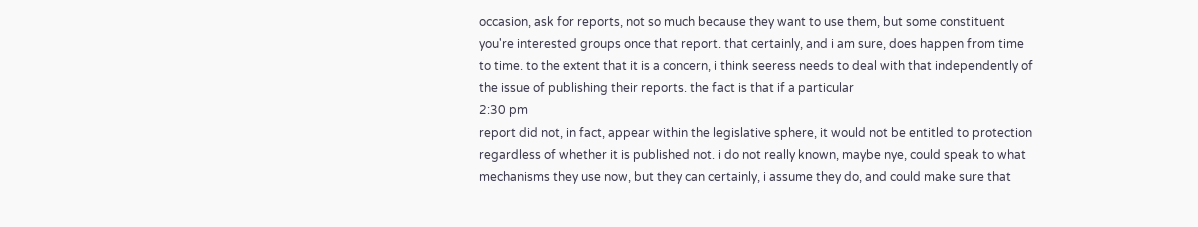occasion, ask for reports, not so much because they want to use them, but some constituent you're interested groups once that report. that certainly, and i am sure, does happen from time to time. to the extent that it is a concern, i think seeress needs to deal with that independently of the issue of publishing their reports. the fact is that if a particular
2:30 pm
report did not, in fact, appear within the legislative sphere, it would not be entitled to protection regardless of whether it is published not. i do not really known, maybe nye, could speak to what mechanisms they use now, but they can certainly, i assume they do, and could make sure that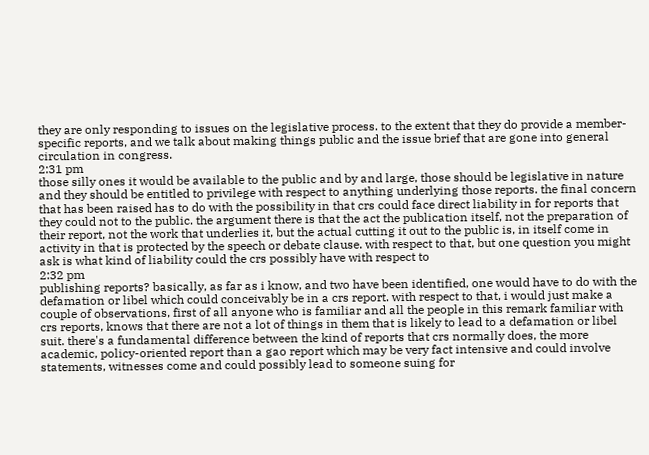they are only responding to issues on the legislative process. to the extent that they do provide a member-specific reports, and we talk about making things public and the issue brief that are gone into general circulation in congress.
2:31 pm
those silly ones it would be available to the public and by and large, those should be legislative in nature and they should be entitled to privilege with respect to anything underlying those reports. the final concern that has been raised has to do with the possibility in that crs could face direct liability in for reports that they could not to the public. the argument there is that the act the publication itself, not the preparation of their report, not the work that underlies it, but the actual cutting it out to the public is, in itself come in activity in that is protected by the speech or debate clause. with respect to that, but one question you might ask is what kind of liability could the crs possibly have with respect to
2:32 pm
publishing reports? basically, as far as i know, and two have been identified, one would have to do with the defamation or libel which could conceivably be in a crs report. with respect to that, i would just make a couple of observations, first of all anyone who is familiar and all the people in this remark familiar with crs reports, knows that there are not a lot of things in them that is likely to lead to a defamation or libel suit. there's a fundamental difference between the kind of reports that crs normally does, the more academic, policy-oriented report than a gao report which may be very fact intensive and could involve statements, witnesses come and could possibly lead to someone suing for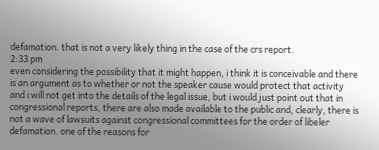defamation. that is not a very likely thing in the case of the crs report.
2:33 pm
even considering the possibility that it might happen, i think it is conceivable and there is an argument as to whether or not the speaker cause would protect that activity and i will not get into the details of the legal issue, but i would just point out that in congressional reports, there are also made available to the public and, clearly, there is not a wave of lawsuits against congressional committees for the order of libeler defamation. one of the reasons for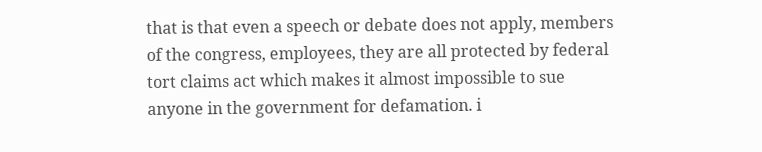that is that even a speech or debate does not apply, members of the congress, employees, they are all protected by federal tort claims act which makes it almost impossible to sue anyone in the government for defamation. i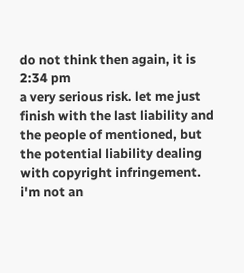do not think then again, it is
2:34 pm
a very serious risk. let me just finish with the last liability and the people of mentioned, but the potential liability dealing with copyright infringement. i'm not an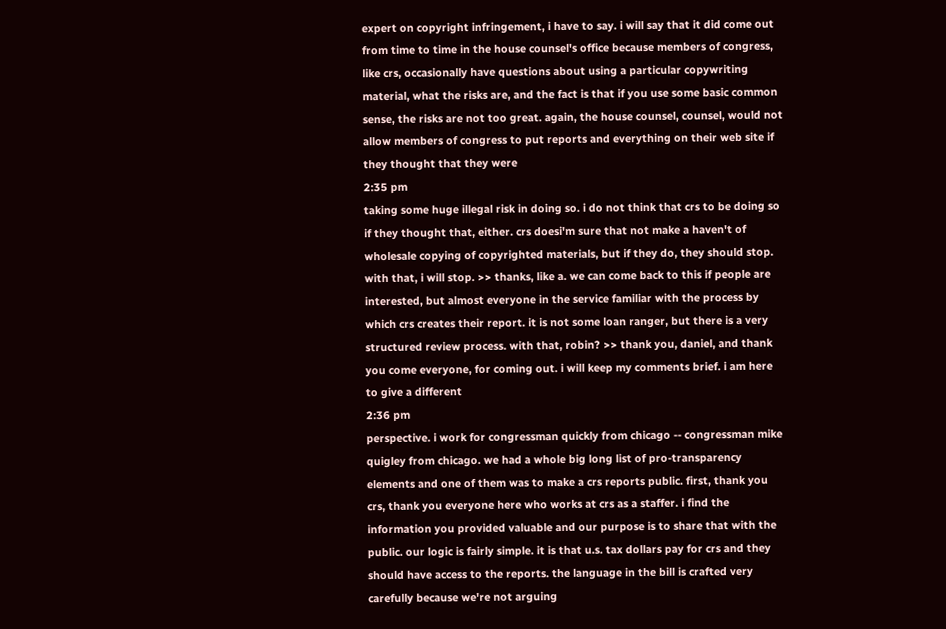expert on copyright infringement, i have to say. i will say that it did come out from time to time in the house counsel's office because members of congress, like crs, occasionally have questions about using a particular copywriting material, what the risks are, and the fact is that if you use some basic common sense, the risks are not too great. again, the house counsel, counsel, would not allow members of congress to put reports and everything on their web site if they thought that they were
2:35 pm
taking some huge illegal risk in doing so. i do not think that crs to be doing so if they thought that, either. crs doesi'm sure that not make a haven't of wholesale copying of copyrighted materials, but if they do, they should stop. with that, i will stop. >> thanks, like a. we can come back to this if people are interested, but almost everyone in the service familiar with the process by which crs creates their report. it is not some loan ranger, but there is a very structured review process. with that, robin? >> thank you, daniel, and thank you come everyone, for coming out. i will keep my comments brief. i am here to give a different
2:36 pm
perspective. i work for congressman quickly from chicago -- congressman mike quigley from chicago. we had a whole big long list of pro-transparency elements and one of them was to make a crs reports public. first, thank you crs, thank you everyone here who works at crs as a staffer. i find the information you provided valuable and our purpose is to share that with the public. our logic is fairly simple. it is that u.s. tax dollars pay for crs and they should have access to the reports. the language in the bill is crafted very carefully because we're not arguing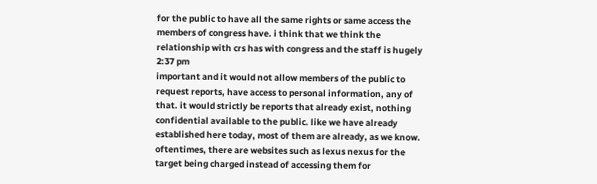for the public to have all the same rights or same access the members of congress have. i think that we think the relationship with crs has with congress and the staff is hugely
2:37 pm
important and it would not allow members of the public to request reports, have access to personal information, any of that. it would strictly be reports that already exist, nothing confidential available to the public. like we have already established here today, most of them are already, as we know. oftentimes, there are websites such as lexus nexus for the target being charged instead of accessing them for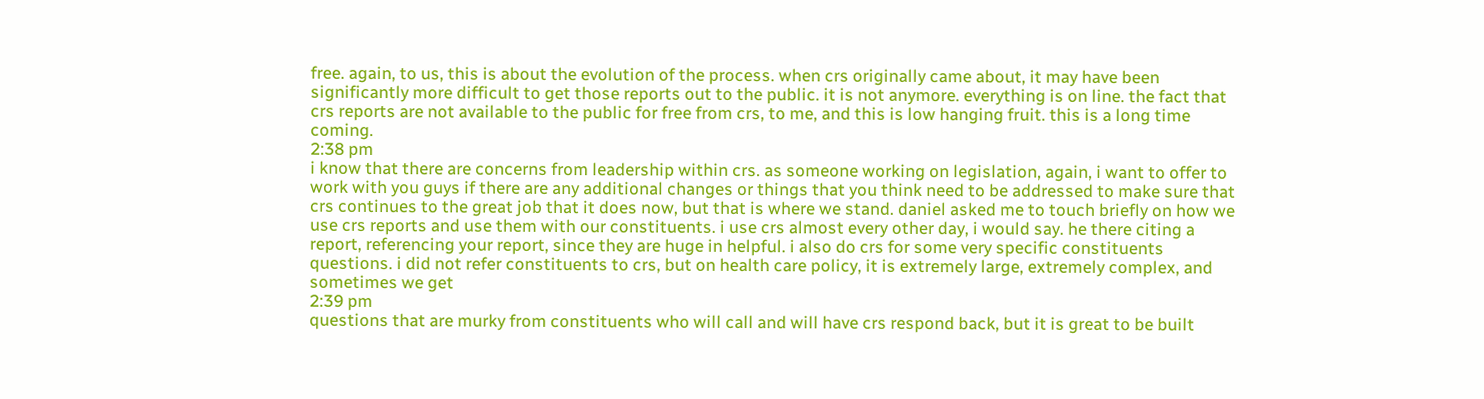free. again, to us, this is about the evolution of the process. when crs originally came about, it may have been significantly more difficult to get those reports out to the public. it is not anymore. everything is on line. the fact that crs reports are not available to the public for free from crs, to me, and this is low hanging fruit. this is a long time coming.
2:38 pm
i know that there are concerns from leadership within crs. as someone working on legislation, again, i want to offer to work with you guys if there are any additional changes or things that you think need to be addressed to make sure that crs continues to the great job that it does now, but that is where we stand. daniel asked me to touch briefly on how we use crs reports and use them with our constituents. i use crs almost every other day, i would say. he there citing a report, referencing your report, since they are huge in helpful. i also do crs for some very specific constituents questions. i did not refer constituents to crs, but on health care policy, it is extremely large, extremely complex, and sometimes we get
2:39 pm
questions that are murky from constituents who will call and will have crs respond back, but it is great to be built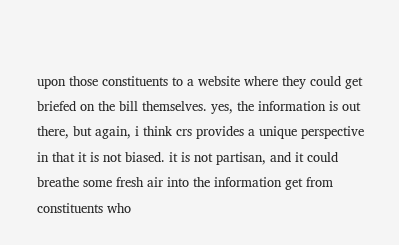upon those constituents to a website where they could get briefed on the bill themselves. yes, the information is out there, but again, i think crs provides a unique perspective in that it is not biased. it is not partisan, and it could breathe some fresh air into the information get from constituents who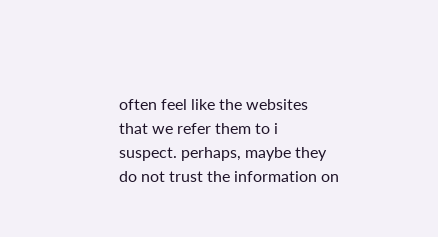often feel like the websites that we refer them to i suspect. perhaps, maybe they do not trust the information on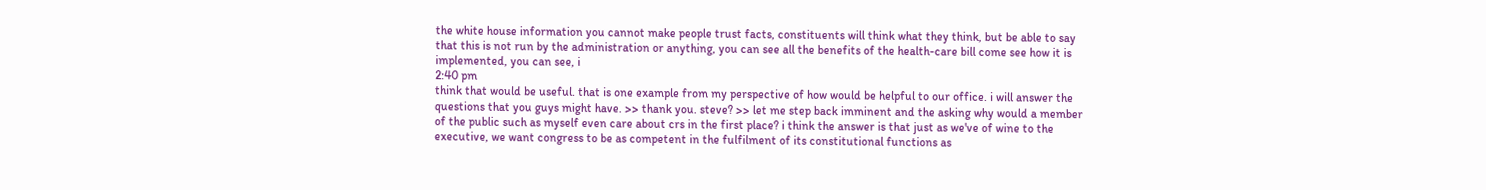the white house information you cannot make people trust facts, constituents will think what they think, but be able to say that this is not run by the administration or anything, you can see all the benefits of the health-care bill come see how it is implemented, you can see, i
2:40 pm
think that would be useful. that is one example from my perspective of how would be helpful to our office. i will answer the questions that you guys might have. >> thank you. steve? >> let me step back imminent and the asking why would a member of the public such as myself even care about crs in the first place? i think the answer is that just as we've of wine to the executive, we want congress to be as competent in the fulfilment of its constitutional functions as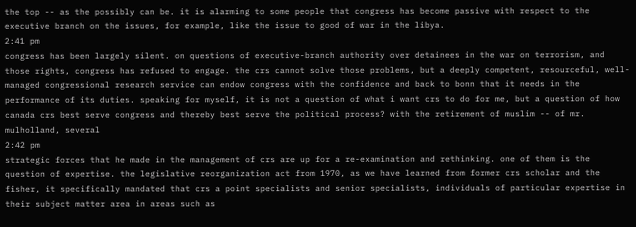the top -- as the possibly can be. it is alarming to some people that congress has become passive with respect to the executive branch on the issues, for example, like the issue to good of war in the libya.
2:41 pm
congress has been largely silent. on questions of executive-branch authority over detainees in the war on terrorism, and those rights, congress has refused to engage. the crs cannot solve those problems, but a deeply competent, resourceful, well- managed congressional research service can endow congress with the confidence and back to bonn that it needs in the performance of its duties. speaking for myself, it is not a question of what i want crs to do for me, but a question of how canada crs best serve congress and thereby best serve the political process? with the retirement of muslim -- of mr. mulholland, several
2:42 pm
strategic forces that he made in the management of crs are up for a re-examination and rethinking. one of them is the question of expertise. the legislative reorganization act from 1970, as we have learned from former crs scholar and the fisher, it specifically mandated that crs a point specialists and senior specialists, individuals of particular expertise in their subject matter area in areas such as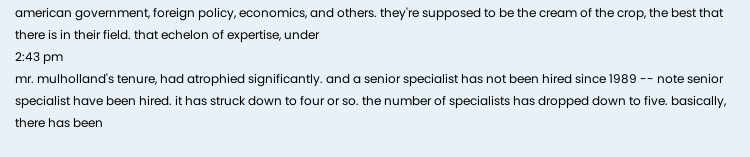american government, foreign policy, economics, and others. they're supposed to be the cream of the crop, the best that there is in their field. that echelon of expertise, under
2:43 pm
mr. mulholland's tenure, had atrophied significantly. and a senior specialist has not been hired since 1989 -- note senior specialist have been hired. it has struck down to four or so. the number of specialists has dropped down to five. basically, there has been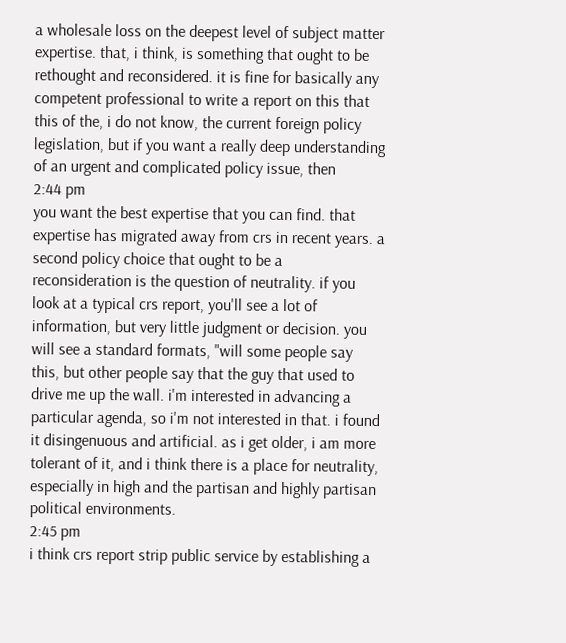a wholesale loss on the deepest level of subject matter expertise. that, i think, is something that ought to be rethought and reconsidered. it is fine for basically any competent professional to write a report on this that this of the, i do not know, the current foreign policy legislation, but if you want a really deep understanding of an urgent and complicated policy issue, then
2:44 pm
you want the best expertise that you can find. that expertise has migrated away from crs in recent years. a second policy choice that ought to be a reconsideration is the question of neutrality. if you look at a typical crs report, you'll see a lot of information, but very little judgment or decision. you will see a standard formats, "will some people say this, but other people say that the guy that used to drive me up the wall. i'm interested in advancing a particular agenda, so i'm not interested in that. i found it disingenuous and artificial. as i get older, i am more tolerant of it, and i think there is a place for neutrality, especially in high and the partisan and highly partisan political environments.
2:45 pm
i think crs report strip public service by establishing a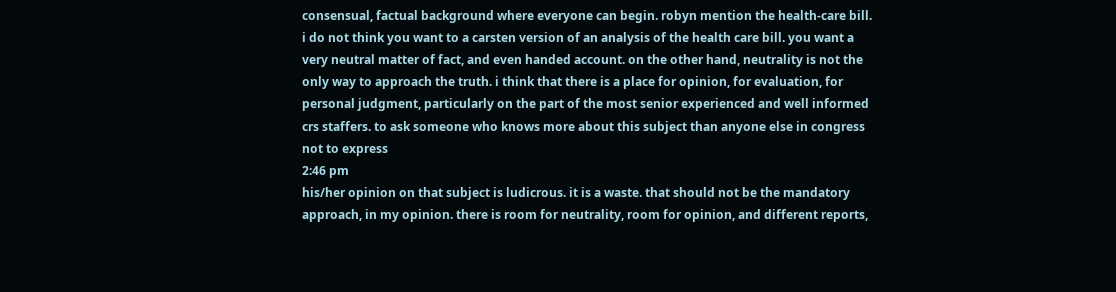consensual, factual background where everyone can begin. robyn mention the health-care bill. i do not think you want to a carsten version of an analysis of the health care bill. you want a very neutral matter of fact, and even handed account. on the other hand, neutrality is not the only way to approach the truth. i think that there is a place for opinion, for evaluation, for personal judgment, particularly on the part of the most senior experienced and well informed crs staffers. to ask someone who knows more about this subject than anyone else in congress not to express
2:46 pm
his/her opinion on that subject is ludicrous. it is a waste. that should not be the mandatory approach, in my opinion. there is room for neutrality, room for opinion, and different reports,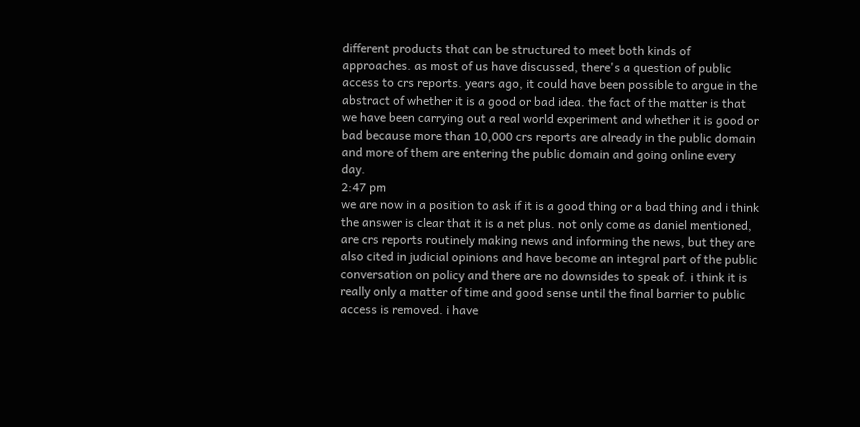different products that can be structured to meet both kinds of approaches. as most of us have discussed, there's a question of public access to crs reports. years ago, it could have been possible to argue in the abstract of whether it is a good or bad idea. the fact of the matter is that we have been carrying out a real world experiment and whether it is good or bad because more than 10,000 crs reports are already in the public domain and more of them are entering the public domain and going online every day.
2:47 pm
we are now in a position to ask if it is a good thing or a bad thing and i think the answer is clear that it is a net plus. not only come as daniel mentioned, are crs reports routinely making news and informing the news, but they are also cited in judicial opinions and have become an integral part of the public conversation on policy and there are no downsides to speak of. i think it is really only a matter of time and good sense until the final barrier to public access is removed. i have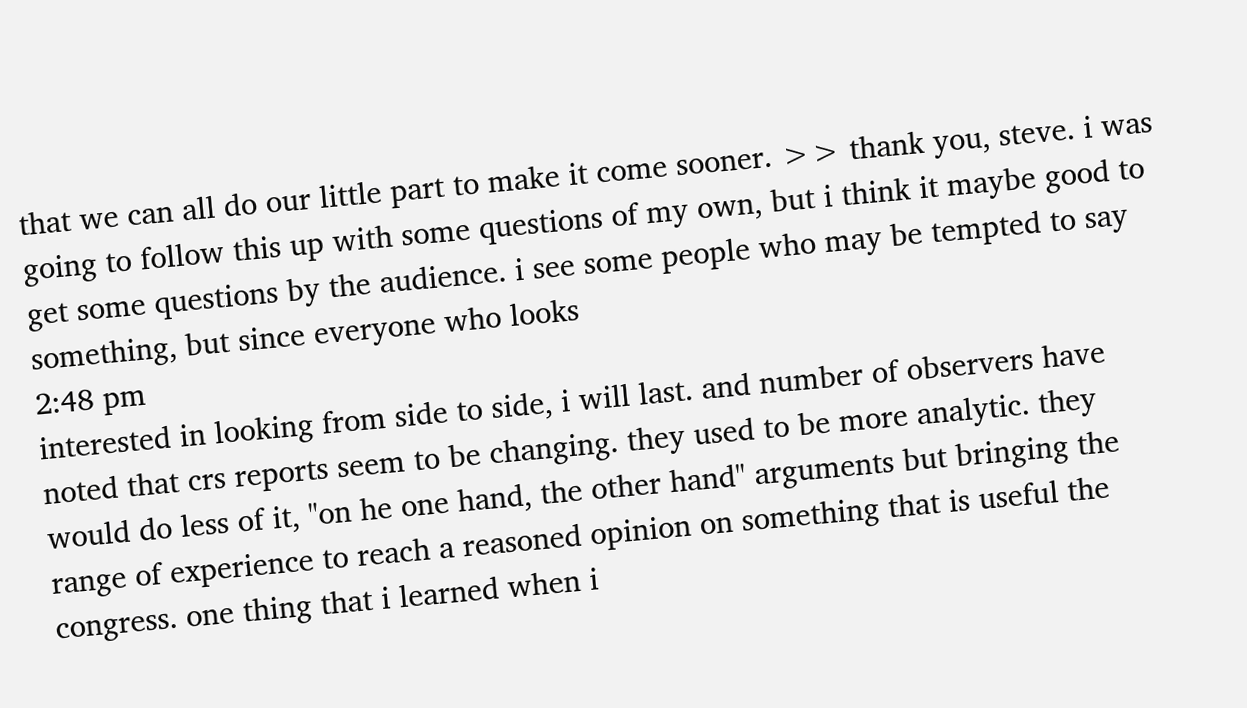that we can all do our little part to make it come sooner. >> thank you, steve. i was going to follow this up with some questions of my own, but i think it maybe good to get some questions by the audience. i see some people who may be tempted to say something, but since everyone who looks
2:48 pm
interested in looking from side to side, i will last. and number of observers have noted that crs reports seem to be changing. they used to be more analytic. they would do less of it, "on he one hand, the other hand" arguments but bringing the range of experience to reach a reasoned opinion on something that is useful the congress. one thing that i learned when i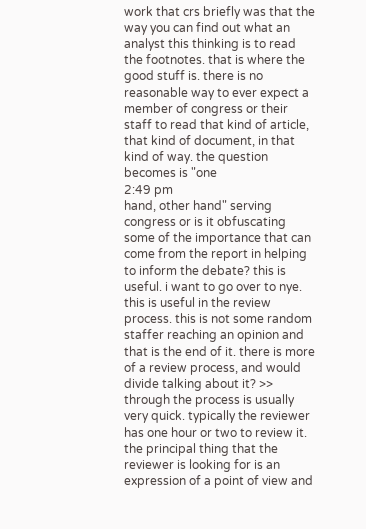work that crs briefly was that the way you can find out what an analyst this thinking is to read the footnotes. that is where the good stuff is. there is no reasonable way to ever expect a member of congress or their staff to read that kind of article, that kind of document, in that kind of way. the question becomes is "one
2:49 pm
hand, other hand" serving congress or is it obfuscating some of the importance that can come from the report in helping to inform the debate? this is useful. i want to go over to nye. this is useful in the review process. this is not some random staffer reaching an opinion and that is the end of it. there is more of a review process, and would divide talking about it? >> through the process is usually very quick. typically the reviewer has one hour or two to review it. the principal thing that the reviewer is looking for is an expression of a point of view and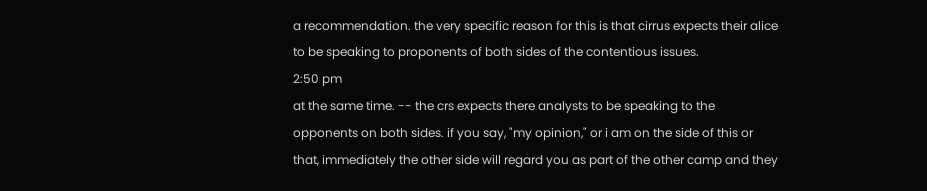a recommendation. the very specific reason for this is that cirrus expects their alice to be speaking to proponents of both sides of the contentious issues.
2:50 pm
at the same time. -- the crs expects there analysts to be speaking to the opponents on both sides. if you say, "my opinion," or i am on the side of this or that, immediately the other side will regard you as part of the other camp and they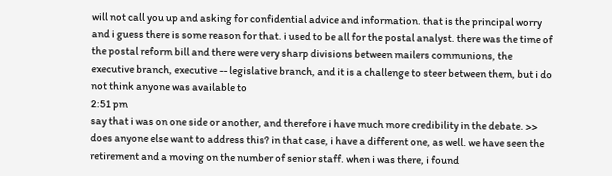will not call you up and asking for confidential advice and information. that is the principal worry and i guess there is some reason for that. i used to be all for the postal analyst. there was the time of the postal reform bill and there were very sharp divisions between mailers communions, the executive branch, executive -- legislative branch, and it is a challenge to steer between them, but i do not think anyone was available to
2:51 pm
say that i was on one side or another, and therefore i have much more credibility in the debate. >> does anyone else want to address this? in that case, i have a different one, as well. we have seen the retirement and a moving on the number of senior staff. when i was there, i found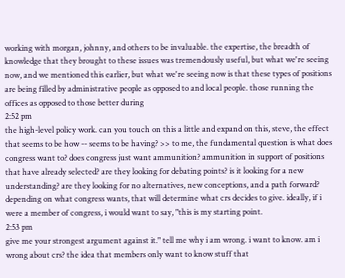working with morgan, johnny, and others to be invaluable. the expertise, the breadth of knowledge that they brought to these issues was tremendously useful, but what we're seeing now, and we mentioned this earlier, but what we're seeing now is that these types of positions are being filled by administrative people as opposed to and local people. those running the offices as opposed to those better during
2:52 pm
the high-level policy work. can you touch on this a little and expand on this, steve, the effect that seems to be how -- seems to be having? >> to me, the fundamental question is what does congress want to? does congress just want ammunition? ammunition in support of positions that have already selected? are they looking for debating points? is it looking for a new understanding? are they looking for no alternatives, new conceptions, and a path forward? depending on what congress wants, that will determine what crs decides to give. ideally, if i were a member of congress, i would want to say, "this is my starting point.
2:53 pm
give me your strongest argument against it." tell me why i am wrong. i want to know. am i wrong about crs? the idea that members only want to know stuff that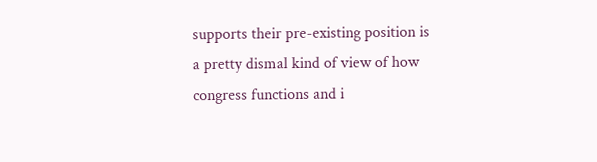supports their pre-existing position is a pretty dismal kind of view of how congress functions and i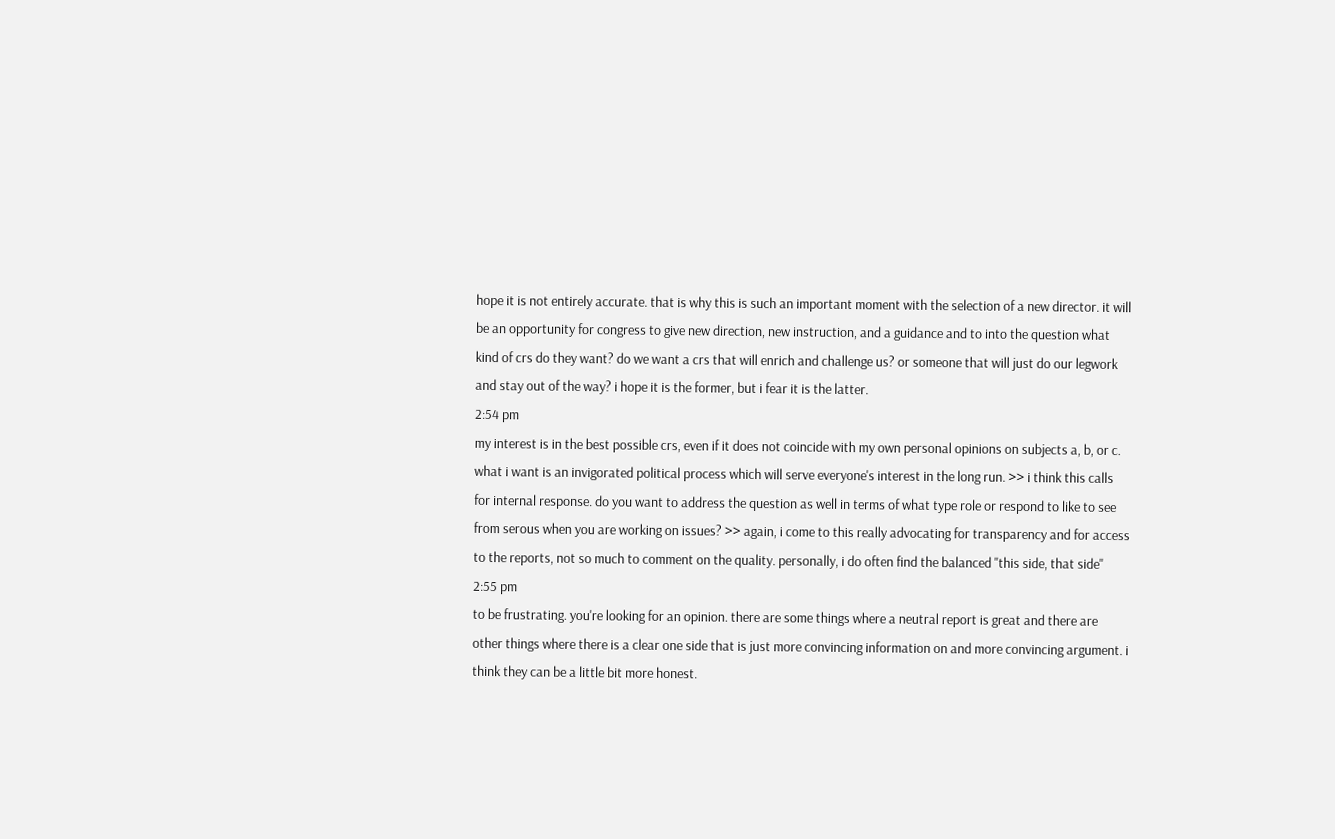hope it is not entirely accurate. that is why this is such an important moment with the selection of a new director. it will be an opportunity for congress to give new direction, new instruction, and a guidance and to into the question what kind of crs do they want? do we want a crs that will enrich and challenge us? or someone that will just do our legwork and stay out of the way? i hope it is the former, but i fear it is the latter.
2:54 pm
my interest is in the best possible crs, even if it does not coincide with my own personal opinions on subjects a, b, or c. what i want is an invigorated political process which will serve everyone's interest in the long run. >> i think this calls for internal response. do you want to address the question as well in terms of what type role or respond to like to see from serous when you are working on issues? >> again, i come to this really advocating for transparency and for access to the reports, not so much to comment on the quality. personally, i do often find the balanced "this side, that side"
2:55 pm
to be frustrating. you're looking for an opinion. there are some things where a neutral report is great and there are other things where there is a clear one side that is just more convincing information on and more convincing argument. i think they can be a little bit more honest.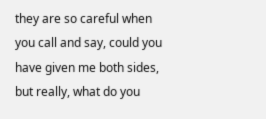they are so careful when you call and say, could you have given me both sides, but really, what do you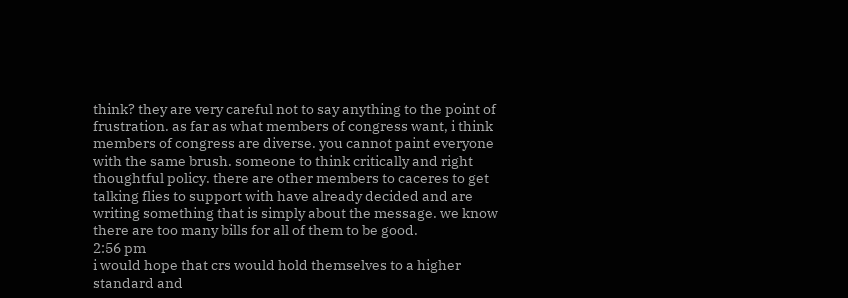think? they are very careful not to say anything to the point of frustration. as far as what members of congress want, i think members of congress are diverse. you cannot paint everyone with the same brush. someone to think critically and right thoughtful policy. there are other members to caceres to get talking flies to support with have already decided and are writing something that is simply about the message. we know there are too many bills for all of them to be good.
2:56 pm
i would hope that crs would hold themselves to a higher standard and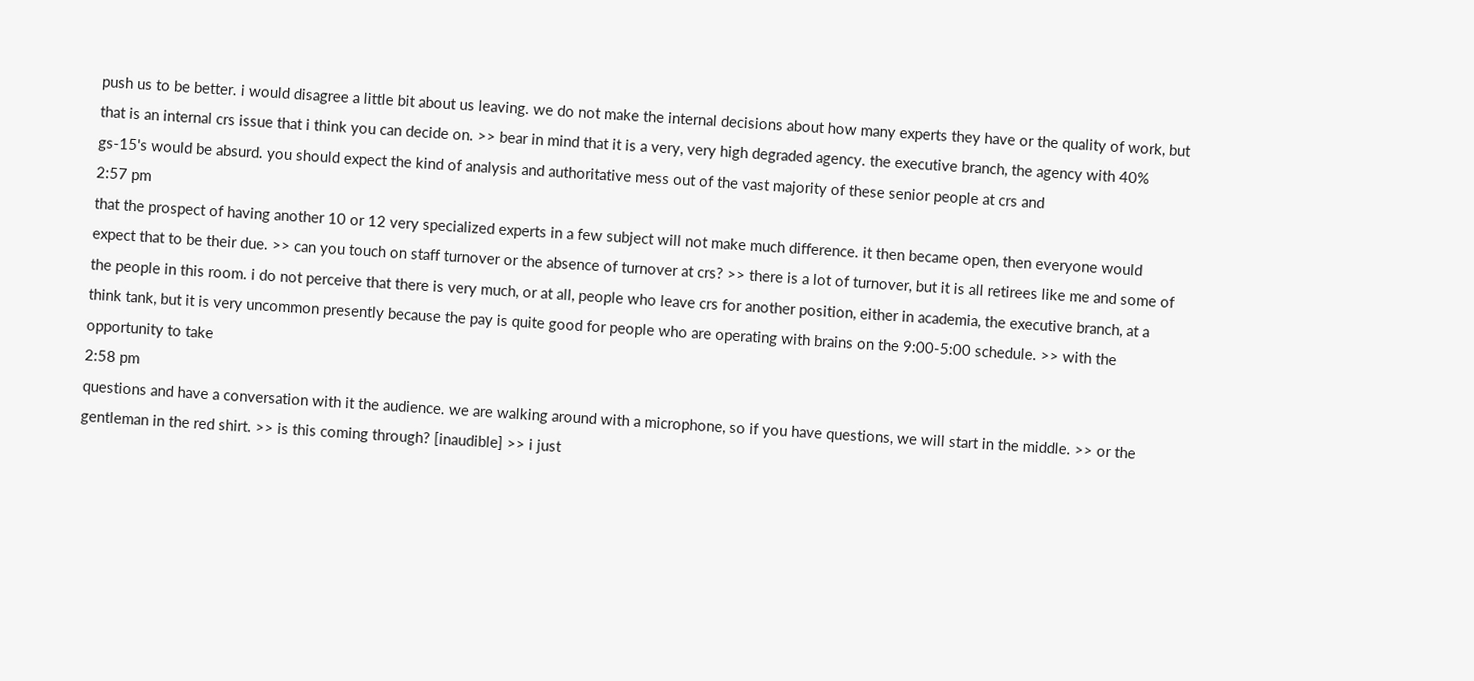push us to be better. i would disagree a little bit about us leaving. we do not make the internal decisions about how many experts they have or the quality of work, but that is an internal crs issue that i think you can decide on. >> bear in mind that it is a very, very high degraded agency. the executive branch, the agency with 40% gs-15's would be absurd. you should expect the kind of analysis and authoritative mess out of the vast majority of these senior people at crs and
2:57 pm
that the prospect of having another 10 or 12 very specialized experts in a few subject will not make much difference. it then became open, then everyone would expect that to be their due. >> can you touch on staff turnover or the absence of turnover at crs? >> there is a lot of turnover, but it is all retirees like me and some of the people in this room. i do not perceive that there is very much, or at all, people who leave crs for another position, either in academia, the executive branch, at a think tank, but it is very uncommon presently because the pay is quite good for people who are operating with brains on the 9:00-5:00 schedule. >> with the opportunity to take
2:58 pm
questions and have a conversation with it the audience. we are walking around with a microphone, so if you have questions, we will start in the middle. >> or the gentleman in the red shirt. >> is this coming through? [inaudible] >> i just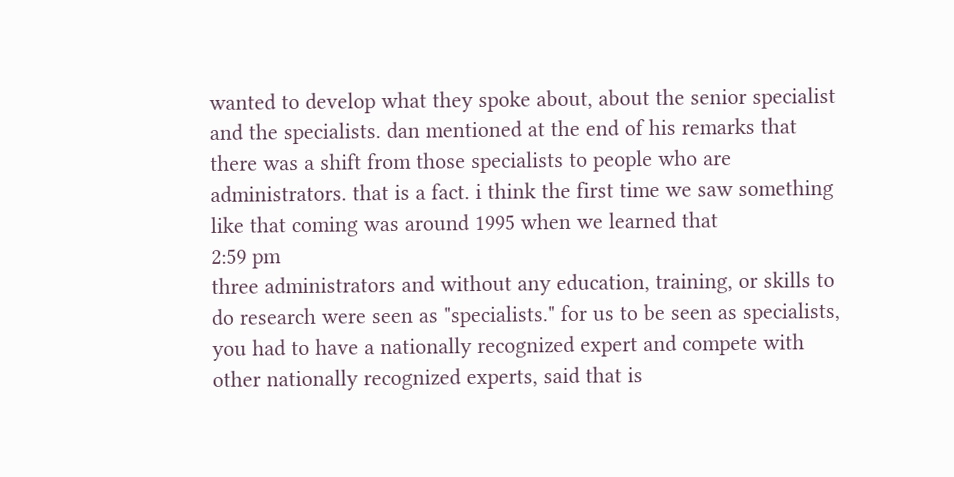wanted to develop what they spoke about, about the senior specialist and the specialists. dan mentioned at the end of his remarks that there was a shift from those specialists to people who are administrators. that is a fact. i think the first time we saw something like that coming was around 1995 when we learned that
2:59 pm
three administrators and without any education, training, or skills to do research were seen as "specialists." for us to be seen as specialists, you had to have a nationally recognized expert and compete with other nationally recognized experts, said that is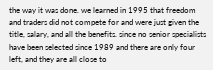the way it was done. we learned in 1995 that freedom and traders did not compete for and were just given the title, salary, and all the benefits. since no senior specialists have been selected since 1989 and there are only four left, and they are all close to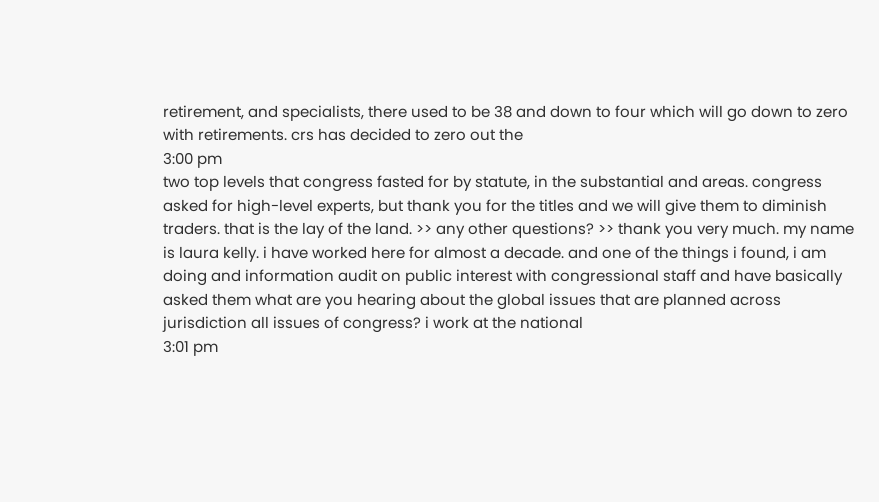retirement, and specialists, there used to be 38 and down to four which will go down to zero with retirements. crs has decided to zero out the
3:00 pm
two top levels that congress fasted for by statute, in the substantial and areas. congress asked for high-level experts, but thank you for the titles and we will give them to diminish traders. that is the lay of the land. >> any other questions? >> thank you very much. my name is laura kelly. i have worked here for almost a decade. and one of the things i found, i am doing and information audit on public interest with congressional staff and have basically asked them what are you hearing about the global issues that are planned across jurisdiction all issues of congress? i work at the national
3:01 pm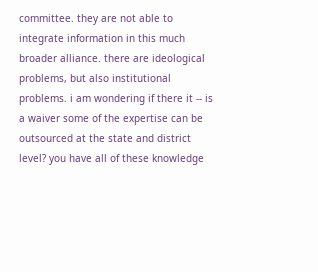committee. they are not able to integrate information in this much broader alliance. there are ideological problems, but also institutional problems. i am wondering if there it -- is a waiver some of the expertise can be outsourced at the state and district level? you have all of these knowledge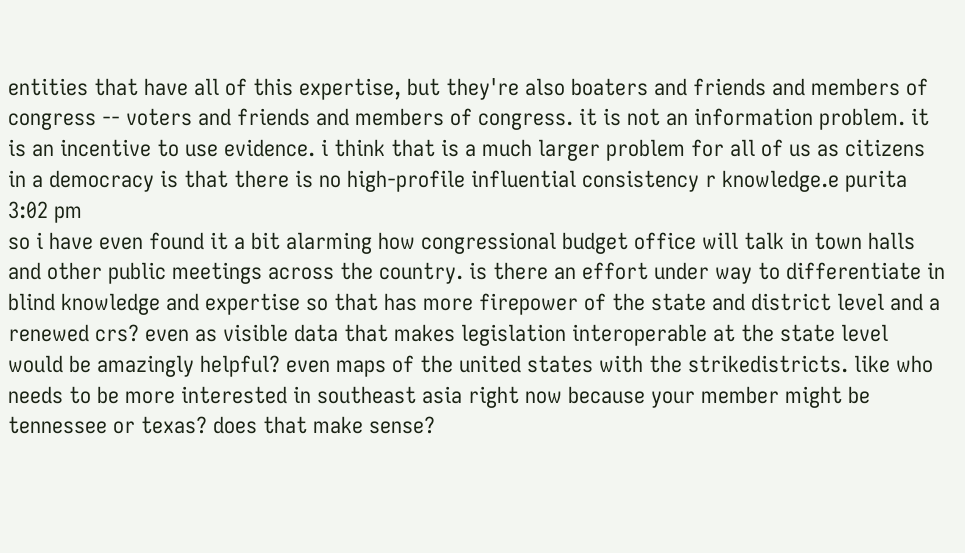entities that have all of this expertise, but they're also boaters and friends and members of congress -- voters and friends and members of congress. it is not an information problem. it is an incentive to use evidence. i think that is a much larger problem for all of us as citizens in a democracy is that there is no high-profile influential consistency r knowledge.e purita
3:02 pm
so i have even found it a bit alarming how congressional budget office will talk in town halls and other public meetings across the country. is there an effort under way to differentiate in blind knowledge and expertise so that has more firepower of the state and district level and a renewed crs? even as visible data that makes legislation interoperable at the state level would be amazingly helpful? even maps of the united states with the strikedistricts. like who needs to be more interested in southeast asia right now because your member might be tennessee or texas? does that make sense?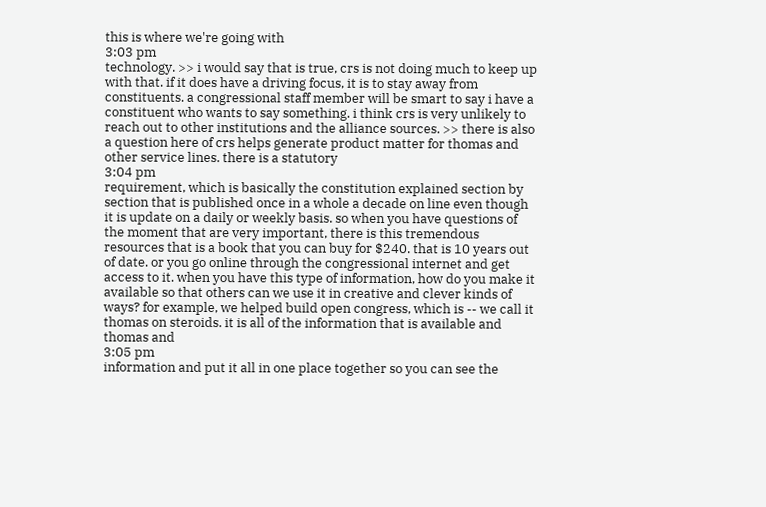this is where we're going with
3:03 pm
technology. >> i would say that is true, crs is not doing much to keep up with that. if it does have a driving focus, it is to stay away from constituents. a congressional staff member will be smart to say i have a constituent who wants to say something. i think crs is very unlikely to reach out to other institutions and the alliance sources. >> there is also a question here of crs helps generate product matter for thomas and other service lines. there is a statutory
3:04 pm
requirement, which is basically the constitution explained section by section that is published once in a whole a decade on line even though it is update on a daily or weekly basis. so when you have questions of the moment that are very important, there is this tremendous resources that is a book that you can buy for $240. that is 10 years out of date. or you go online through the congressional internet and get access to it. when you have this type of information, how do you make it available so that others can we use it in creative and clever kinds of ways? for example, we helped build open congress, which is -- we call it thomas on steroids. it is all of the information that is available and thomas and
3:05 pm
information and put it all in one place together so you can see the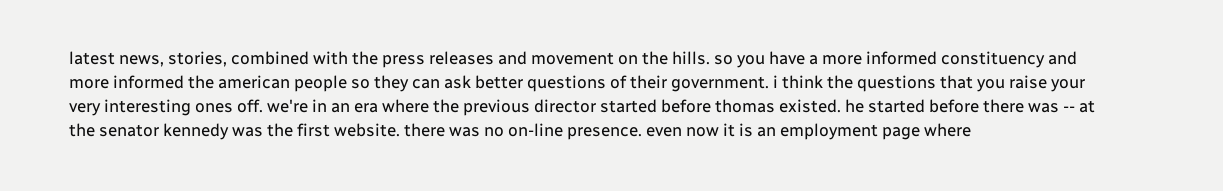latest news, stories, combined with the press releases and movement on the hills. so you have a more informed constituency and more informed the american people so they can ask better questions of their government. i think the questions that you raise your very interesting ones off. we're in an era where the previous director started before thomas existed. he started before there was -- at the senator kennedy was the first website. there was no on-line presence. even now it is an employment page where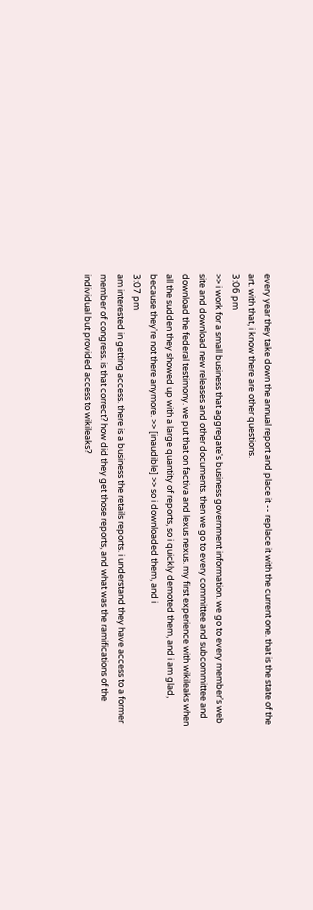every year they take down the annual report and place it -- replace it with the current one. that is the state of the art. with that, i know there are other questions.
3:06 pm
>> i work for a small business that aggregate's business government information. we go to every member's web site and download new releases and other documents. then we go to every committee and subcommittee and download the federal testimony. we put that on factiva and lexus nexus. my first experience with wikileaks when all the sudden they showed up with a large quantity of reports, so i quickly demoted them, and i am glad, because they're not there anymore. >> [inaudible] >> so i downloaded them, and i
3:07 pm
am interested in getting access. there is a business the retails reports. i understand they have access to a former member of congress. is that correct? how did they get those reports, and what was the ramifications of the individual but provided access to wikileaks?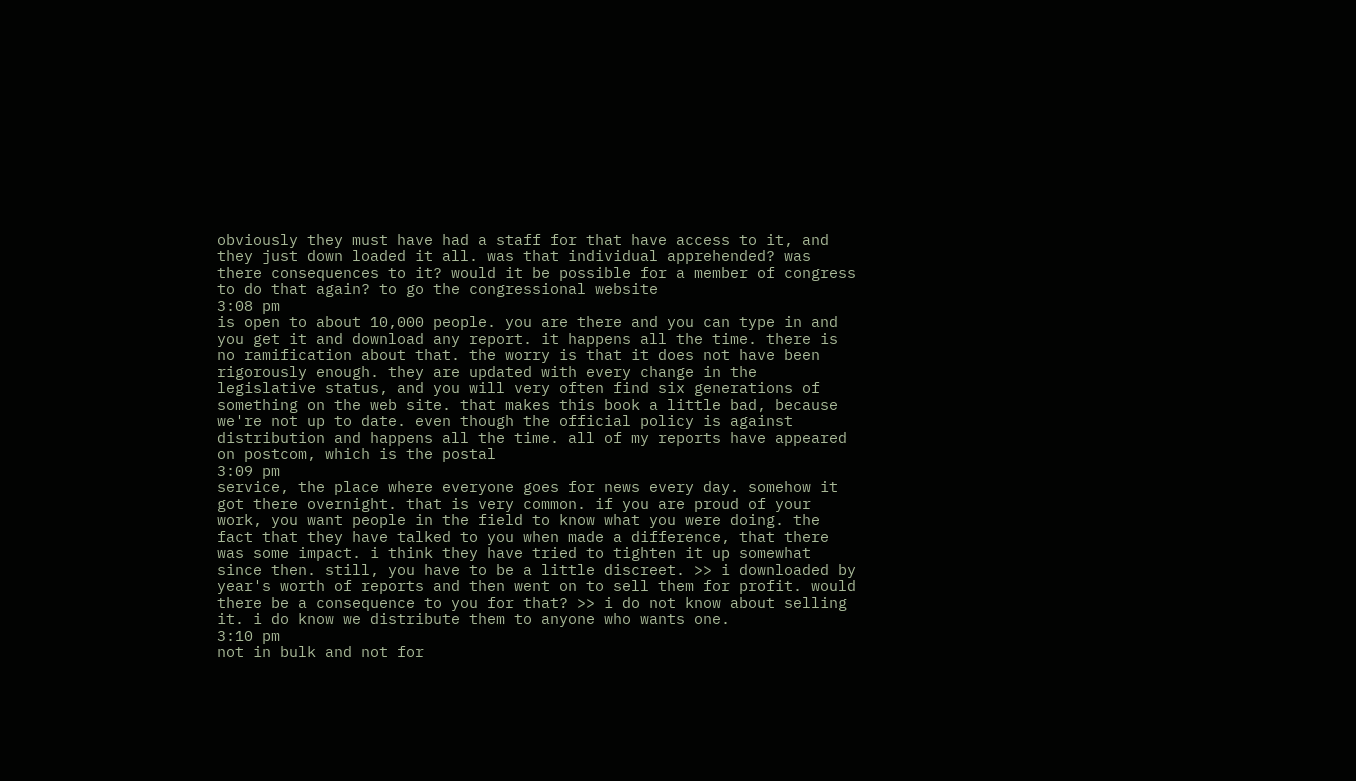obviously they must have had a staff for that have access to it, and they just down loaded it all. was that individual apprehended? was there consequences to it? would it be possible for a member of congress to do that again? to go the congressional website
3:08 pm
is open to about 10,000 people. you are there and you can type in and you get it and download any report. it happens all the time. there is no ramification about that. the worry is that it does not have been rigorously enough. they are updated with every change in the legislative status, and you will very often find six generations of something on the web site. that makes this book a little bad, because we're not up to date. even though the official policy is against distribution and happens all the time. all of my reports have appeared on postcom, which is the postal
3:09 pm
service, the place where everyone goes for news every day. somehow it got there overnight. that is very common. if you are proud of your work, you want people in the field to know what you were doing. the fact that they have talked to you when made a difference, that there was some impact. i think they have tried to tighten it up somewhat since then. still, you have to be a little discreet. >> i downloaded by year's worth of reports and then went on to sell them for profit. would there be a consequence to you for that? >> i do not know about selling it. i do know we distribute them to anyone who wants one.
3:10 pm
not in bulk and not for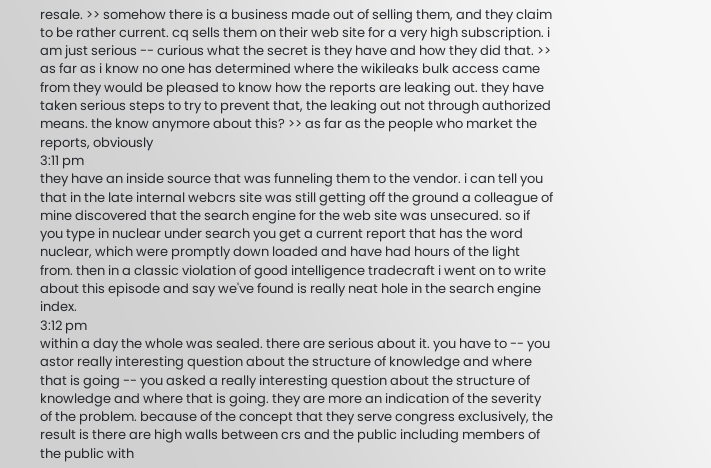resale. >> somehow there is a business made out of selling them, and they claim to be rather current. cq sells them on their web site for a very high subscription. i am just serious -- curious what the secret is they have and how they did that. >> as far as i know no one has determined where the wikileaks bulk access came from they would be pleased to know how the reports are leaking out. they have taken serious steps to try to prevent that, the leaking out not through authorized means. the know anymore about this? >> as far as the people who market the reports, obviously
3:11 pm
they have an inside source that was funneling them to the vendor. i can tell you that in the late internal webcrs site was still getting off the ground a colleague of mine discovered that the search engine for the web site was unsecured. so if you type in nuclear under search you get a current report that has the word nuclear, which were promptly down loaded and have had hours of the light from. then in a classic violation of good intelligence tradecraft i went on to write about this episode and say we've found is really neat hole in the search engine index.
3:12 pm
within a day the whole was sealed. there are serious about it. you have to -- you astor really interesting question about the structure of knowledge and where that is going -- you asked a really interesting question about the structure of knowledge and where that is going. they are more an indication of the severity of the problem. because of the concept that they serve congress exclusively, the result is there are high walls between crs and the public including members of the public with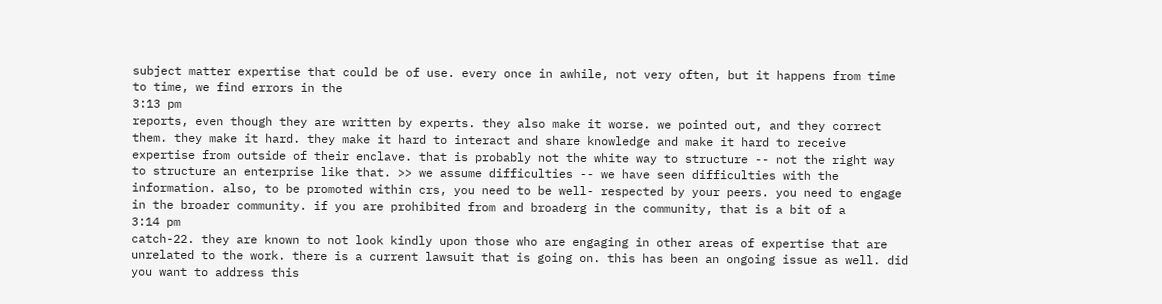subject matter expertise that could be of use. every once in awhile, not very often, but it happens from time to time, we find errors in the
3:13 pm
reports, even though they are written by experts. they also make it worse. we pointed out, and they correct them. they make it hard. they make it hard to interact and share knowledge and make it hard to receive expertise from outside of their enclave. that is probably not the white way to structure -- not the right way to structure an enterprise like that. >> we assume difficulties -- we have seen difficulties with the information. also, to be promoted within crs, you need to be well- respected by your peers. you need to engage in the broader community. if you are prohibited from and broaderg in the community, that is a bit of a
3:14 pm
catch-22. they are known to not look kindly upon those who are engaging in other areas of expertise that are unrelated to the work. there is a current lawsuit that is going on. this has been an ongoing issue as well. did you want to address this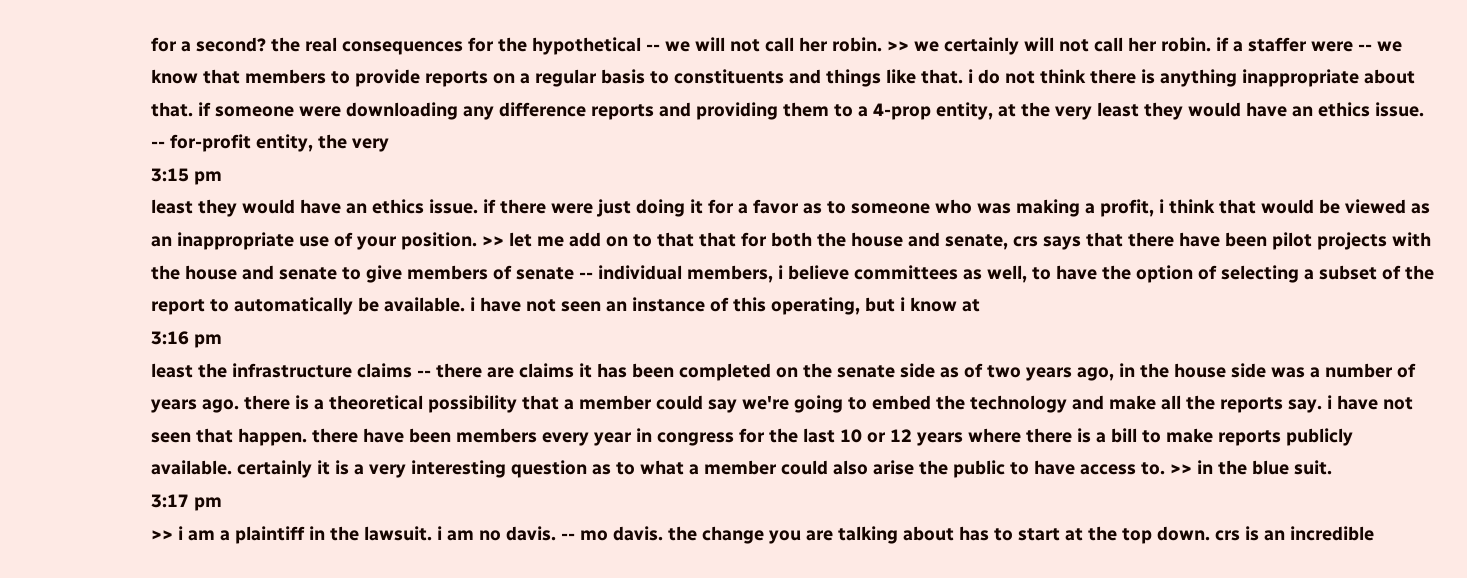for a second? the real consequences for the hypothetical -- we will not call her robin. >> we certainly will not call her robin. if a staffer were -- we know that members to provide reports on a regular basis to constituents and things like that. i do not think there is anything inappropriate about that. if someone were downloading any difference reports and providing them to a 4-prop entity, at the very least they would have an ethics issue. -- for-profit entity, the very
3:15 pm
least they would have an ethics issue. if there were just doing it for a favor as to someone who was making a profit, i think that would be viewed as an inappropriate use of your position. >> let me add on to that that for both the house and senate, crs says that there have been pilot projects with the house and senate to give members of senate -- individual members, i believe committees as well, to have the option of selecting a subset of the report to automatically be available. i have not seen an instance of this operating, but i know at
3:16 pm
least the infrastructure claims -- there are claims it has been completed on the senate side as of two years ago, in the house side was a number of years ago. there is a theoretical possibility that a member could say we're going to embed the technology and make all the reports say. i have not seen that happen. there have been members every year in congress for the last 10 or 12 years where there is a bill to make reports publicly available. certainly it is a very interesting question as to what a member could also arise the public to have access to. >> in the blue suit.
3:17 pm
>> i am a plaintiff in the lawsuit. i am no davis. -- mo davis. the change you are talking about has to start at the top down. crs is an incredible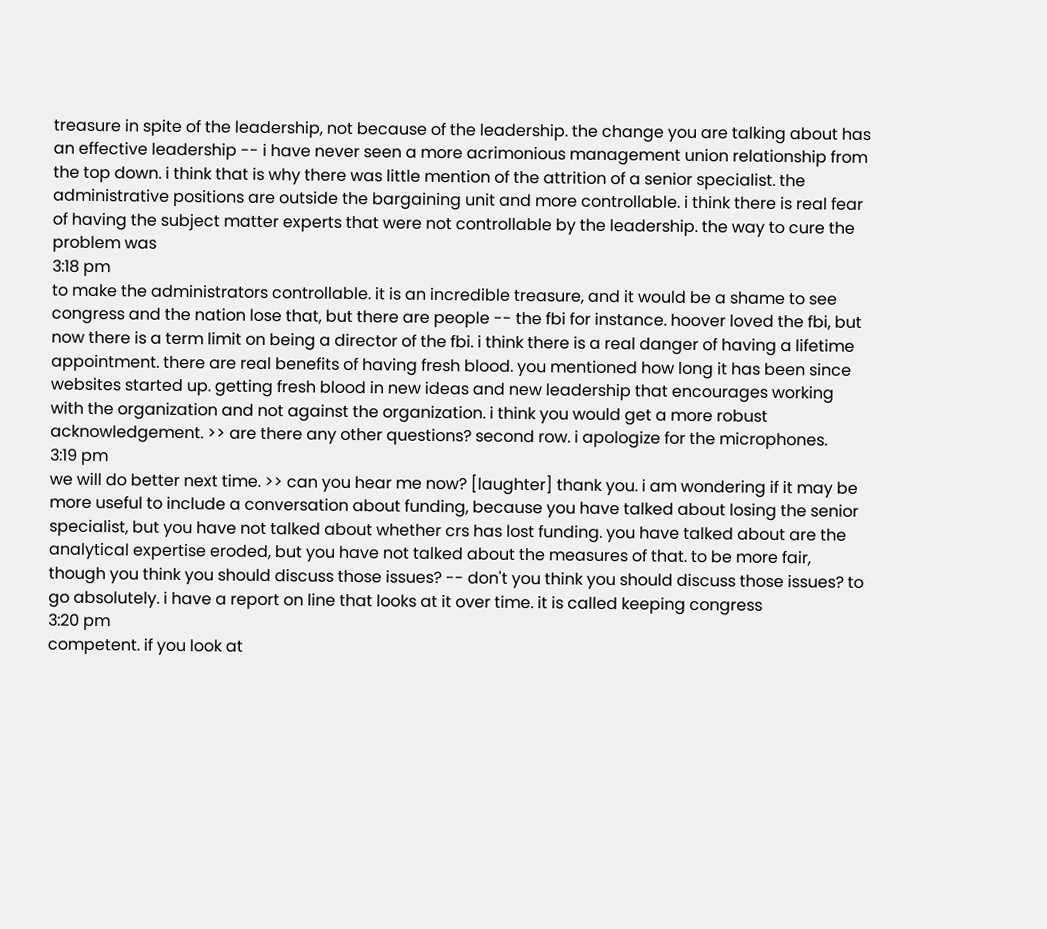treasure in spite of the leadership, not because of the leadership. the change you are talking about has an effective leadership -- i have never seen a more acrimonious management union relationship from the top down. i think that is why there was little mention of the attrition of a senior specialist. the administrative positions are outside the bargaining unit and more controllable. i think there is real fear of having the subject matter experts that were not controllable by the leadership. the way to cure the problem was
3:18 pm
to make the administrators controllable. it is an incredible treasure, and it would be a shame to see congress and the nation lose that, but there are people -- the fbi for instance. hoover loved the fbi, but now there is a term limit on being a director of the fbi. i think there is a real danger of having a lifetime appointment. there are real benefits of having fresh blood. you mentioned how long it has been since websites started up. getting fresh blood in new ideas and new leadership that encourages working with the organization and not against the organization. i think you would get a more robust acknowledgement. >> are there any other questions? second row. i apologize for the microphones.
3:19 pm
we will do better next time. >> can you hear me now? [laughter] thank you. i am wondering if it may be more useful to include a conversation about funding, because you have talked about losing the senior specialist, but you have not talked about whether crs has lost funding. you have talked about are the analytical expertise eroded, but you have not talked about the measures of that. to be more fair, though you think you should discuss those issues? -- don't you think you should discuss those issues? to go absolutely. i have a report on line that looks at it over time. it is called keeping congress
3:20 pm
competent. if you look at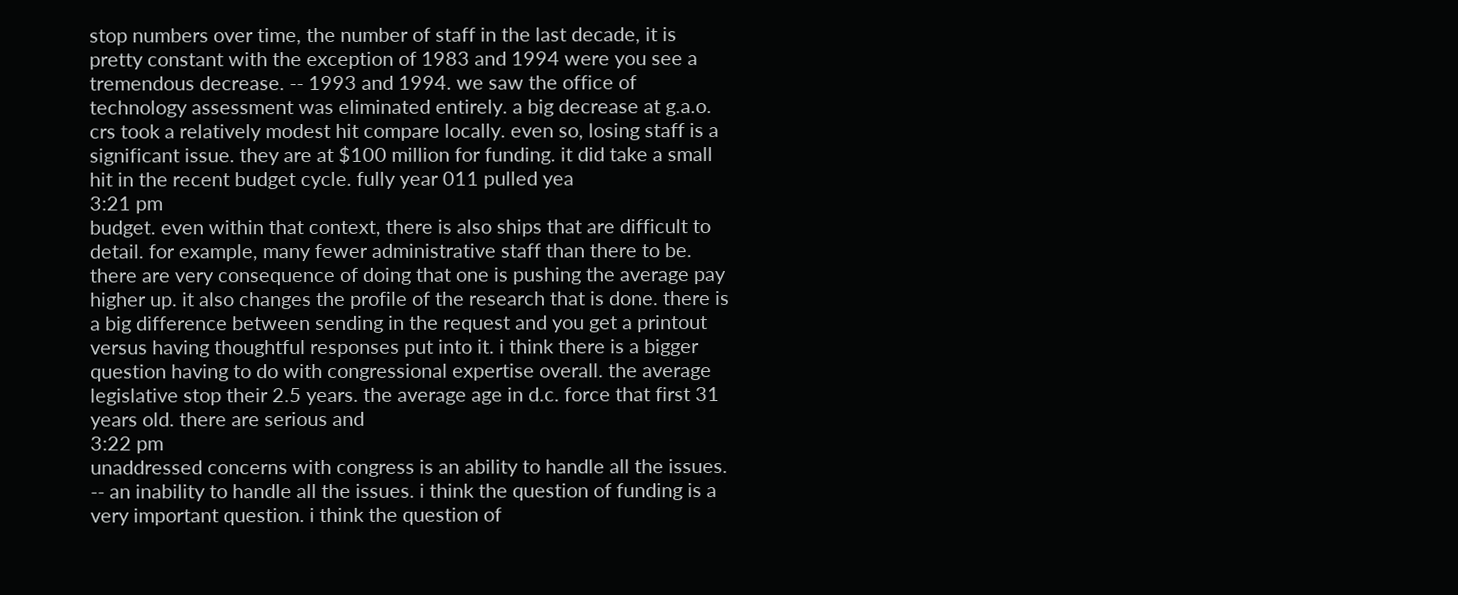stop numbers over time, the number of staff in the last decade, it is pretty constant with the exception of 1983 and 1994 were you see a tremendous decrease. -- 1993 and 1994. we saw the office of technology assessment was eliminated entirely. a big decrease at g.a.o. crs took a relatively modest hit compare locally. even so, losing staff is a significant issue. they are at $100 million for funding. it did take a small hit in the recent budget cycle. fully year 011 pulled yea
3:21 pm
budget. even within that context, there is also ships that are difficult to detail. for example, many fewer administrative staff than there to be. there are very consequence of doing that one is pushing the average pay higher up. it also changes the profile of the research that is done. there is a big difference between sending in the request and you get a printout versus having thoughtful responses put into it. i think there is a bigger question having to do with congressional expertise overall. the average legislative stop their 2.5 years. the average age in d.c. force that first 31 years old. there are serious and
3:22 pm
unaddressed concerns with congress is an ability to handle all the issues. -- an inability to handle all the issues. i think the question of funding is a very important question. i think the question of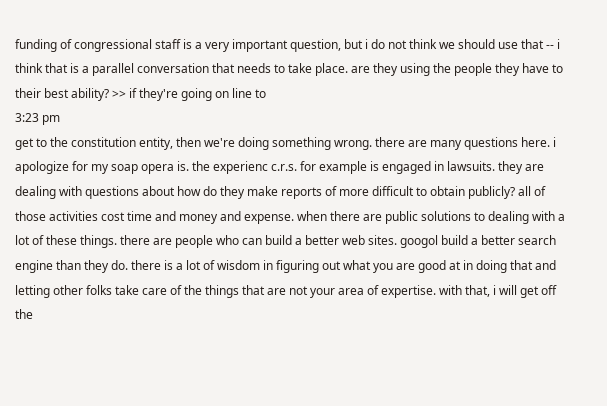funding of congressional staff is a very important question, but i do not think we should use that -- i think that is a parallel conversation that needs to take place. are they using the people they have to their best ability? >> if they're going on line to
3:23 pm
get to the constitution entity, then we're doing something wrong. there are many questions here. i apologize for my soap opera is. the experienc c.r.s. for example is engaged in lawsuits. they are dealing with questions about how do they make reports of more difficult to obtain publicly? all of those activities cost time and money and expense. when there are public solutions to dealing with a lot of these things. there are people who can build a better web sites. googol build a better search engine than they do. there is a lot of wisdom in figuring out what you are good at in doing that and letting other folks take care of the things that are not your area of expertise. with that, i will get off the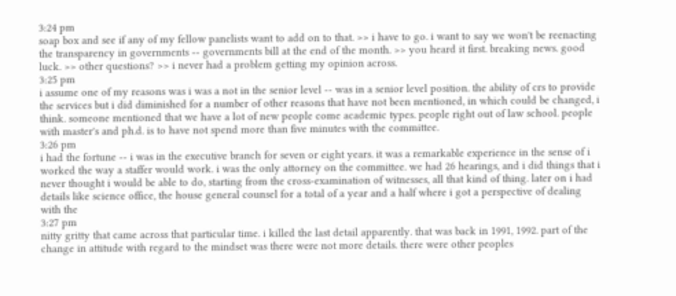3:24 pm
soap box and see if any of my fellow panelists want to add on to that. >> i have to go. i want to say we won't be reenacting the transparency in governments -- governments bill at the end of the month. >> you heard it first. breaking news. good luck. >> other questions? >> i never had a problem getting my opinion across.
3:25 pm
i assume one of my reasons was i was a not in the senior level -- was in a senior level position. the ability of crs to provide the services but i did diminished for a number of other reasons that have not been mentioned, in which could be changed, i think. someone mentioned that we have a lot of new people come academic types. people right out of law school. people with master's and ph.d. is to have not spend more than five minutes with the committee.
3:26 pm
i had the fortune -- i was in the executive branch for seven or eight years. it was a remarkable experience in the sense of i worked the way a staffer would work. i was the only attorney on the committee. we had 26 hearings, and i did things that i never thought i would be able to do, starting from the cross-examination of witnesses, all that kind of thing. later on i had details like science office, the house general counsel for a total of a year and a half where i got a perspective of dealing with the
3:27 pm
nitty gritty that came across that particular time. i killed the last detail apparently. that was back in 1991, 1992. part of the change in attitude with regard to the mindset was there were not more details. there were other peoples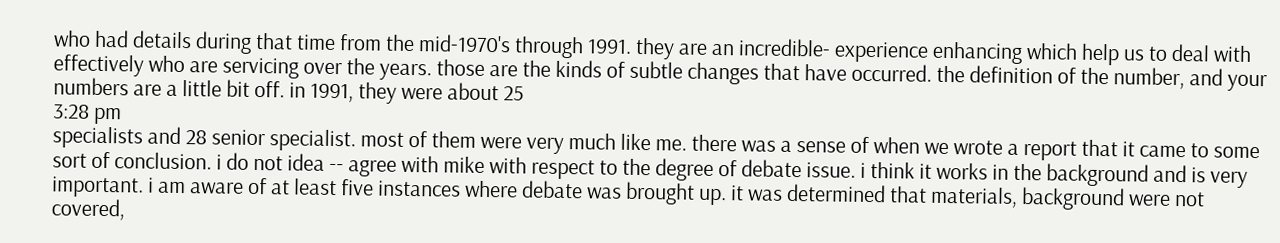who had details during that time from the mid-1970's through 1991. they are an incredible- experience enhancing which help us to deal with effectively who are servicing over the years. those are the kinds of subtle changes that have occurred. the definition of the number, and your numbers are a little bit off. in 1991, they were about 25
3:28 pm
specialists and 28 senior specialist. most of them were very much like me. there was a sense of when we wrote a report that it came to some sort of conclusion. i do not idea -- agree with mike with respect to the degree of debate issue. i think it works in the background and is very important. i am aware of at least five instances where debate was brought up. it was determined that materials, background were not covered,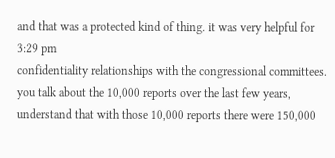and that was a protected kind of thing. it was very helpful for
3:29 pm
confidentiality relationships with the congressional committees. you talk about the 10,000 reports over the last few years, understand that with those 10,000 reports there were 150,000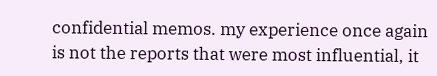confidential memos. my experience once again is not the reports that were most influential, it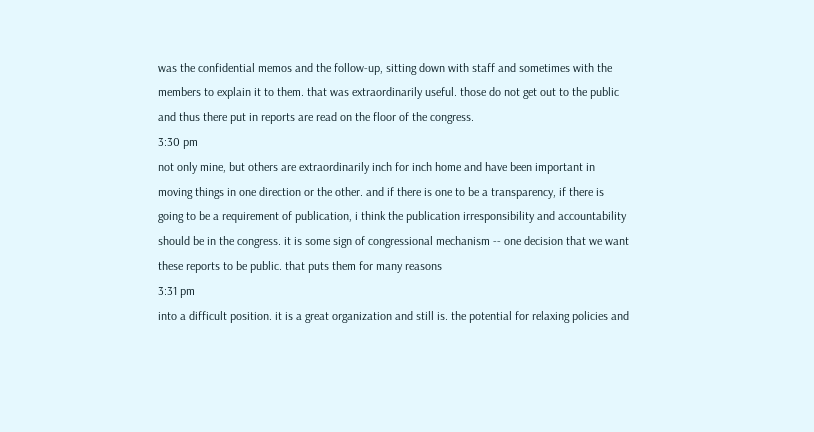was the confidential memos and the follow-up, sitting down with staff and sometimes with the members to explain it to them. that was extraordinarily useful. those do not get out to the public and thus there put in reports are read on the floor of the congress.
3:30 pm
not only mine, but others are extraordinarily inch for inch home and have been important in moving things in one direction or the other. and if there is one to be a transparency, if there is going to be a requirement of publication, i think the publication irresponsibility and accountability should be in the congress. it is some sign of congressional mechanism -- one decision that we want these reports to be public. that puts them for many reasons
3:31 pm
into a difficult position. it is a great organization and still is. the potential for relaxing policies and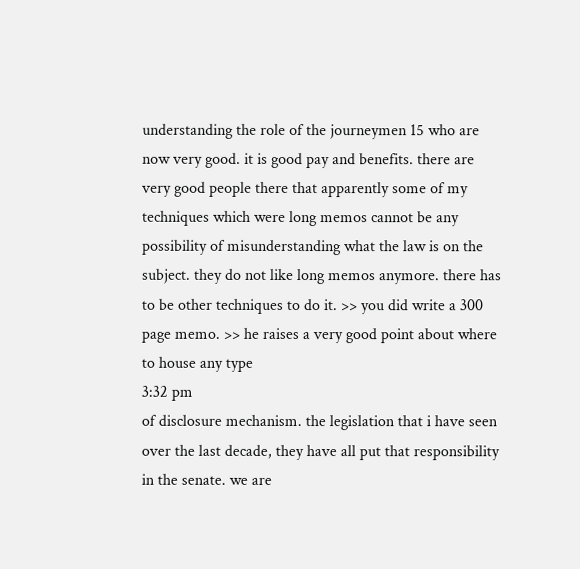understanding the role of the journeymen 15 who are now very good. it is good pay and benefits. there are very good people there that apparently some of my techniques which were long memos cannot be any possibility of misunderstanding what the law is on the subject. they do not like long memos anymore. there has to be other techniques to do it. >> you did write a 300 page memo. >> he raises a very good point about where to house any type
3:32 pm
of disclosure mechanism. the legislation that i have seen over the last decade, they have all put that responsibility in the senate. we are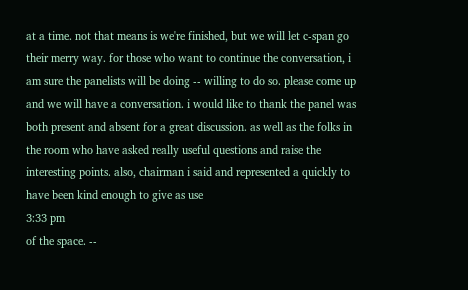at a time. not that means is we're finished, but we will let c-span go their merry way. for those who want to continue the conversation, i am sure the panelists will be doing -- willing to do so. please come up and we will have a conversation. i would like to thank the panel was both present and absent for a great discussion. as well as the folks in the room who have asked really useful questions and raise the interesting points. also, chairman i said and represented a quickly to have been kind enough to give as use
3:33 pm
of the space. --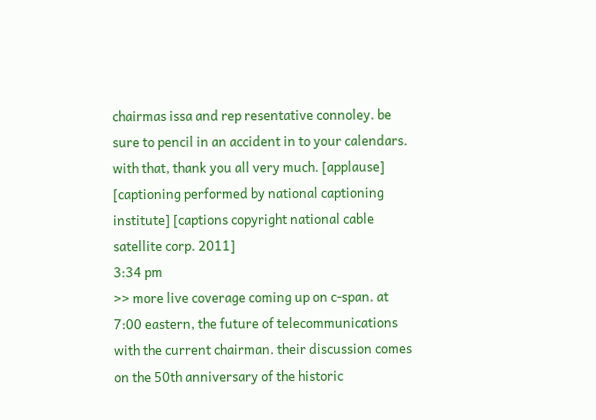chairmas issa and rep resentative connoley. be sure to pencil in an accident in to your calendars. with that, thank you all very much. [applause] [captioning performed by national captioning institute] [captions copyright national cable satellite corp. 2011]
3:34 pm
>> more live coverage coming up on c-span. at 7:00 eastern, the future of telecommunications with the current chairman. their discussion comes on the 50th anniversary of the historic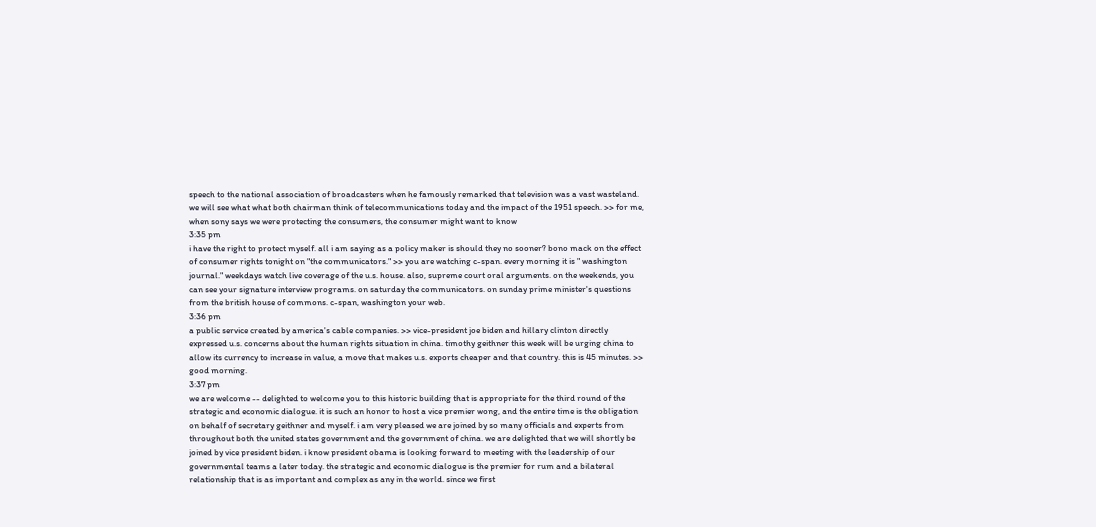speech to the national association of broadcasters when he famously remarked that television was a vast wasteland. we will see what what both chairman think of telecommunications today and the impact of the 1951 speech. >> for me, when sony says we were protecting the consumers, the consumer might want to know
3:35 pm
i have the right to protect myself. all i am saying as a policy maker is should they no sooner? bono mack on the effect of consumer rights tonight on "the communicators." >> you are watching c-span. every morning it is " washington journal." weekdays watch live coverage of the u.s. house. also, supreme court oral arguments. on the weekends, you can see your signature interview programs. on saturday the communicators. on sunday prime minister's questions from the british house of commons. c-span, washington your web.
3:36 pm
a public service created by america's cable companies. >> vice-president joe biden and hillary clinton directly expressed u.s. concerns about the human rights situation in china. timothy geithner this week will be urging china to allow its currency to increase in value, a move that makes u.s. exports cheaper and that country. this is 45 minutes. >> good morning.
3:37 pm
we are welcome -- delighted to welcome you to this historic building that is appropriate for the third round of the strategic and economic dialogue. it is such an honor to host a vice premier wong, and the entire time is the obligation on behalf of secretary geithner and myself. i am very pleased we are joined by so many officials and experts from throughout both the united states government and the government of china. we are delighted that we will shortly be joined by vice president biden. i know president obama is looking forward to meeting with the leadership of our governmental teams a later today. the strategic and economic dialogue is the premier for rum and a bilateral relationship that is as important and complex as any in the world. since we first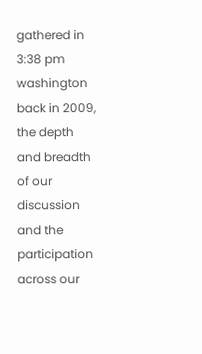gathered in
3:38 pm
washington back in 2009, the depth and breadth of our discussion and the participation across our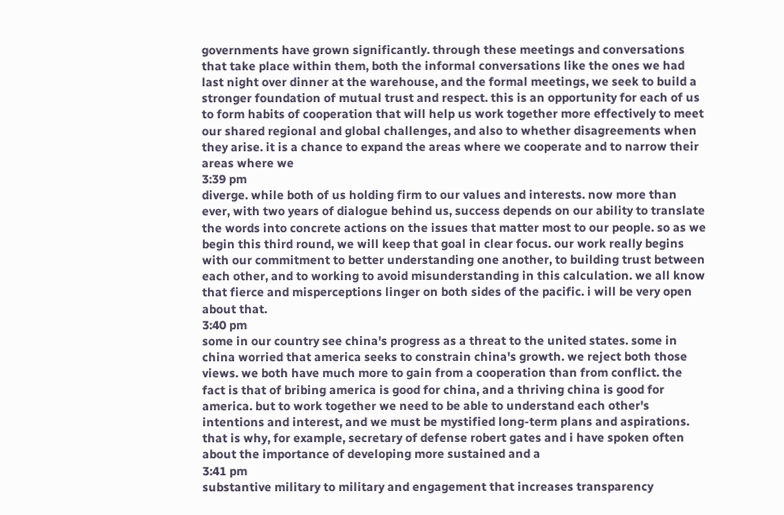governments have grown significantly. through these meetings and conversations that take place within them, both the informal conversations like the ones we had last night over dinner at the warehouse, and the formal meetings, we seek to build a stronger foundation of mutual trust and respect. this is an opportunity for each of us to form habits of cooperation that will help us work together more effectively to meet our shared regional and global challenges, and also to whether disagreements when they arise. it is a chance to expand the areas where we cooperate and to narrow their areas where we
3:39 pm
diverge. while both of us holding firm to our values and interests. now more than ever, with two years of dialogue behind us, success depends on our ability to translate the words into concrete actions on the issues that matter most to our people. so as we begin this third round, we will keep that goal in clear focus. our work really begins with our commitment to better understanding one another, to building trust between each other, and to working to avoid misunderstanding in this calculation. we all know that fierce and misperceptions linger on both sides of the pacific. i will be very open about that.
3:40 pm
some in our country see china's progress as a threat to the united states. some in china worried that america seeks to constrain china's growth. we reject both those views. we both have much more to gain from a cooperation than from conflict. the fact is that of bribing america is good for china, and a thriving china is good for america. but to work together we need to be able to understand each other's intentions and interest, and we must be mystified long-term plans and aspirations. that is why, for example, secretary of defense robert gates and i have spoken often about the importance of developing more sustained and a
3:41 pm
substantive military to military and engagement that increases transparency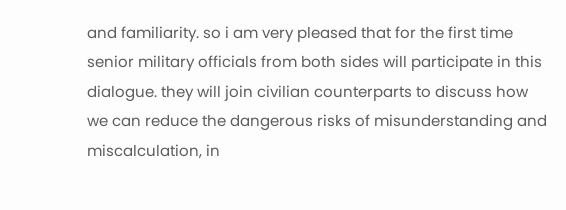and familiarity. so i am very pleased that for the first time senior military officials from both sides will participate in this dialogue. they will join civilian counterparts to discuss how we can reduce the dangerous risks of misunderstanding and miscalculation, in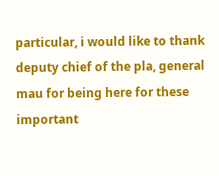particular, i would like to thank deputy chief of the pla, general mau for being here for these important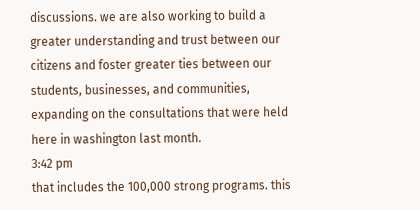discussions. we are also working to build a greater understanding and trust between our citizens and foster greater ties between our students, businesses, and communities, expanding on the consultations that were held here in washington last month.
3:42 pm
that includes the 100,000 strong programs. this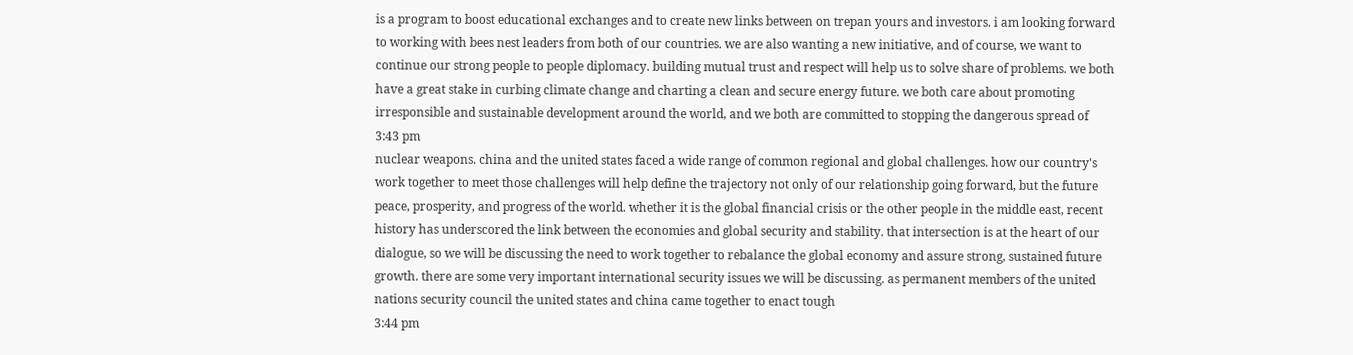is a program to boost educational exchanges and to create new links between on trepan yours and investors. i am looking forward to working with bees nest leaders from both of our countries. we are also wanting a new initiative, and of course, we want to continue our strong people to people diplomacy. building mutual trust and respect will help us to solve share of problems. we both have a great stake in curbing climate change and charting a clean and secure energy future. we both care about promoting irresponsible and sustainable development around the world, and we both are committed to stopping the dangerous spread of
3:43 pm
nuclear weapons. china and the united states faced a wide range of common regional and global challenges. how our country's work together to meet those challenges will help define the trajectory not only of our relationship going forward, but the future peace, prosperity, and progress of the world. whether it is the global financial crisis or the other people in the middle east, recent history has underscored the link between the economies and global security and stability. that intersection is at the heart of our dialogue, so we will be discussing the need to work together to rebalance the global economy and assure strong, sustained future growth. there are some very important international security issues we will be discussing. as permanent members of the united nations security council the united states and china came together to enact tough
3:44 pm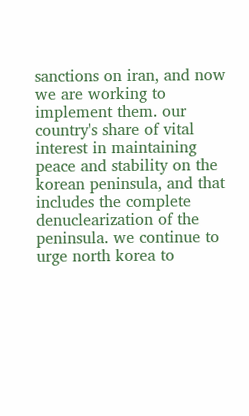sanctions on iran, and now we are working to implement them. our country's share of vital interest in maintaining peace and stability on the korean peninsula, and that includes the complete denuclearization of the peninsula. we continue to urge north korea to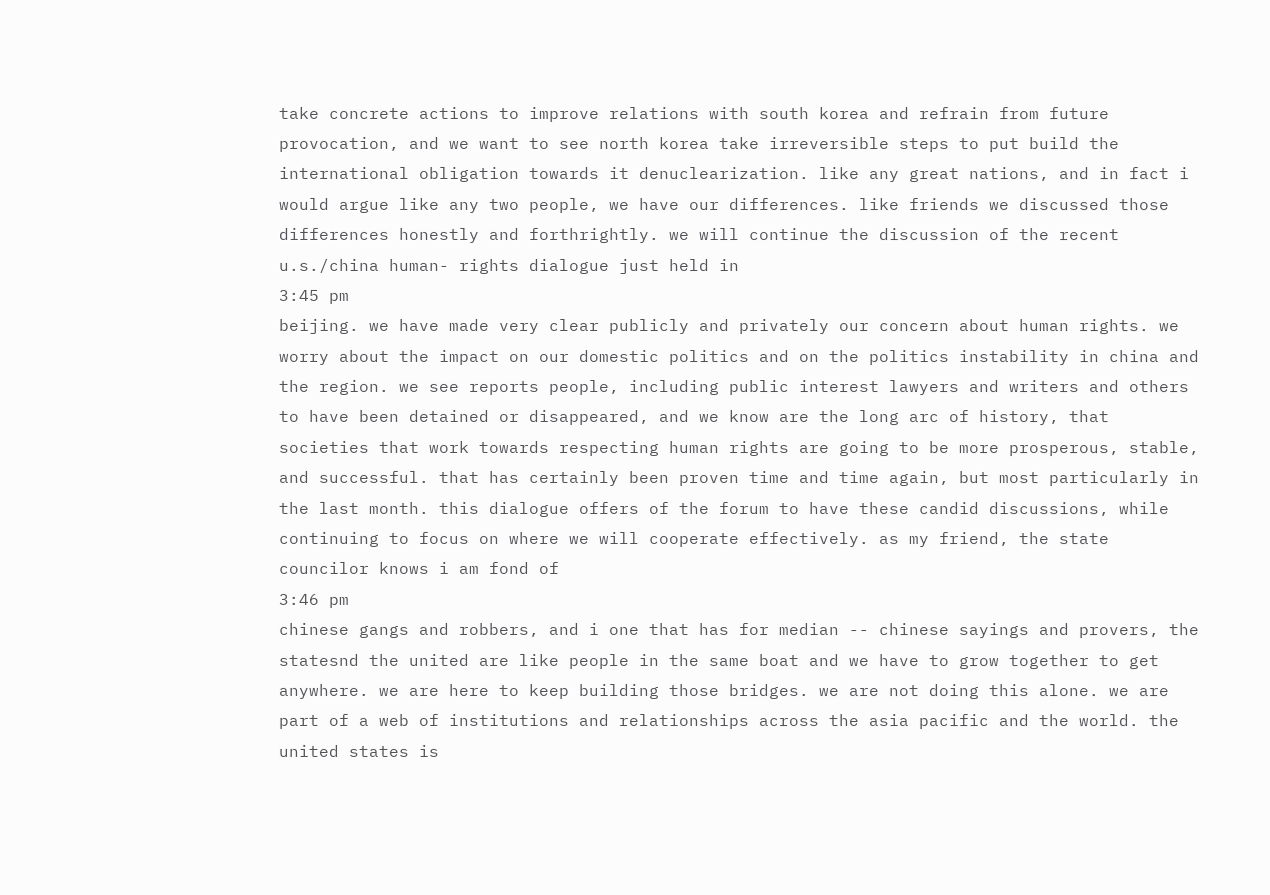take concrete actions to improve relations with south korea and refrain from future provocation, and we want to see north korea take irreversible steps to put build the international obligation towards it denuclearization. like any great nations, and in fact i would argue like any two people, we have our differences. like friends we discussed those differences honestly and forthrightly. we will continue the discussion of the recent u.s./china human- rights dialogue just held in
3:45 pm
beijing. we have made very clear publicly and privately our concern about human rights. we worry about the impact on our domestic politics and on the politics instability in china and the region. we see reports people, including public interest lawyers and writers and others to have been detained or disappeared, and we know are the long arc of history, that societies that work towards respecting human rights are going to be more prosperous, stable, and successful. that has certainly been proven time and time again, but most particularly in the last month. this dialogue offers of the forum to have these candid discussions, while continuing to focus on where we will cooperate effectively. as my friend, the state councilor knows i am fond of
3:46 pm
chinese gangs and robbers, and i one that has for median -- chinese sayings and provers, the statesnd the united are like people in the same boat and we have to grow together to get anywhere. we are here to keep building those bridges. we are not doing this alone. we are part of a web of institutions and relationships across the asia pacific and the world. the united states is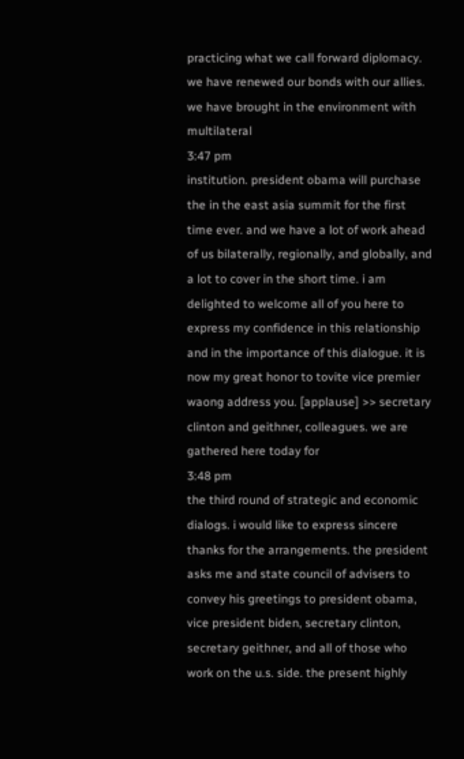practicing what we call forward diplomacy. we have renewed our bonds with our allies. we have brought in the environment with multilateral
3:47 pm
institution. president obama will purchase the in the east asia summit for the first time ever. and we have a lot of work ahead of us bilaterally, regionally, and globally, and a lot to cover in the short time. i am delighted to welcome all of you here to express my confidence in this relationship and in the importance of this dialogue. it is now my great honor to tovite vice premier waong address you. [applause] >> secretary clinton and geithner, colleagues. we are gathered here today for
3:48 pm
the third round of strategic and economic dialogs. i would like to express sincere thanks for the arrangements. the president asks me and state council of advisers to convey his greetings to president obama, vice president biden, secretary clinton, secretary geithner, and all of those who work on the u.s. side. the present highly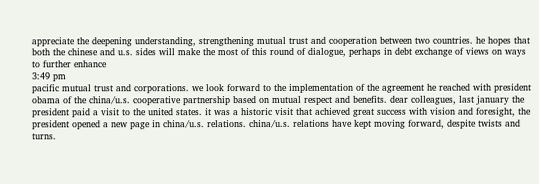appreciate the deepening understanding, strengthening mutual trust and cooperation between two countries. he hopes that both the chinese and u.s. sides will make the most of this round of dialogue, perhaps in debt exchange of views on ways to further enhance
3:49 pm
pacific mutual trust and corporations. we look forward to the implementation of the agreement he reached with president obama of the china/u.s. cooperative partnership based on mutual respect and benefits. dear colleagues, last january the president paid a visit to the united states. it was a historic visit that achieved great success with vision and foresight, the president opened a new page in china/u.s. relations. china/u.s. relations have kept moving forward, despite twists and turns.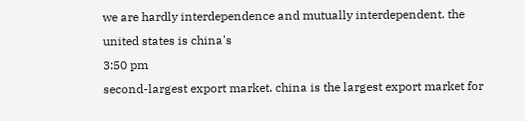we are hardly interdependence and mutually interdependent. the united states is china's
3:50 pm
second-largest export market. china is the largest export market for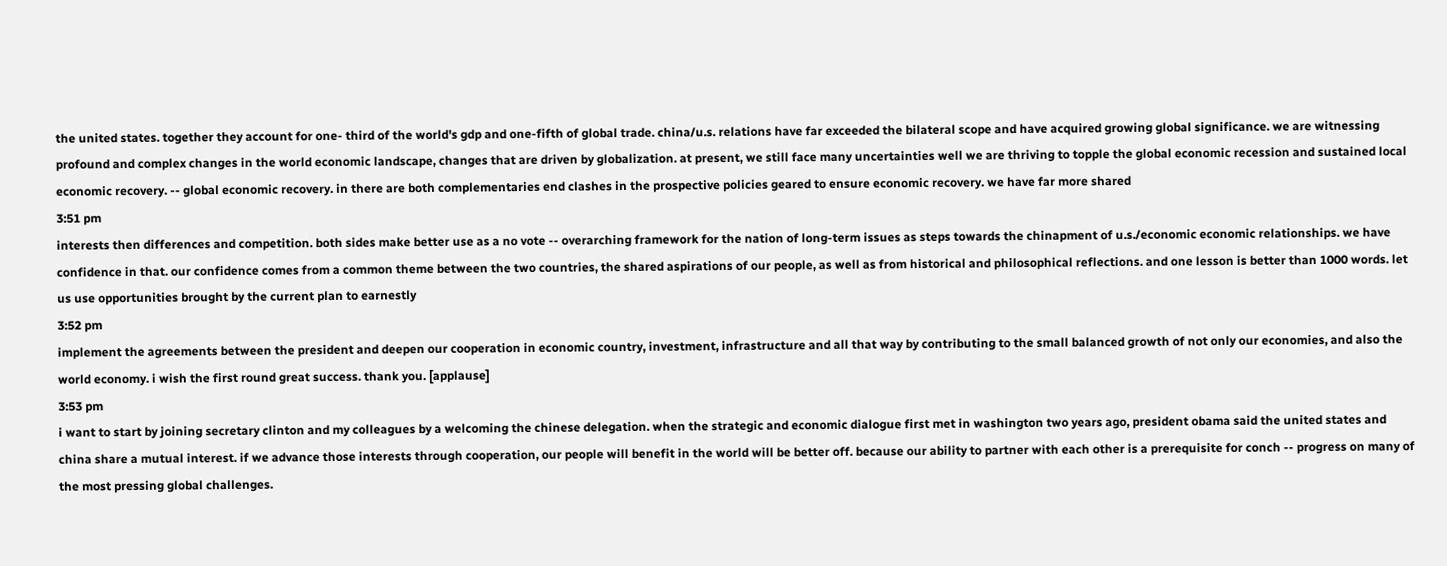the united states. together they account for one- third of the world's gdp and one-fifth of global trade. china/u.s. relations have far exceeded the bilateral scope and have acquired growing global significance. we are witnessing profound and complex changes in the world economic landscape, changes that are driven by globalization. at present, we still face many uncertainties well we are thriving to topple the global economic recession and sustained local economic recovery. -- global economic recovery. in there are both complementaries end clashes in the prospective policies geared to ensure economic recovery. we have far more shared
3:51 pm
interests then differences and competition. both sides make better use as a no vote -- overarching framework for the nation of long-term issues as steps towards the chinapment of u.s./economic economic relationships. we have confidence in that. our confidence comes from a common theme between the two countries, the shared aspirations of our people, as well as from historical and philosophical reflections. and one lesson is better than 1000 words. let us use opportunities brought by the current plan to earnestly
3:52 pm
implement the agreements between the president and deepen our cooperation in economic country, investment, infrastructure and all that way by contributing to the small balanced growth of not only our economies, and also the world economy. i wish the first round great success. thank you. [applause]
3:53 pm
i want to start by joining secretary clinton and my colleagues by a welcoming the chinese delegation. when the strategic and economic dialogue first met in washington two years ago, president obama said the united states and china share a mutual interest. if we advance those interests through cooperation, our people will benefit in the world will be better off. because our ability to partner with each other is a prerequisite for conch -- progress on many of the most pressing global challenges.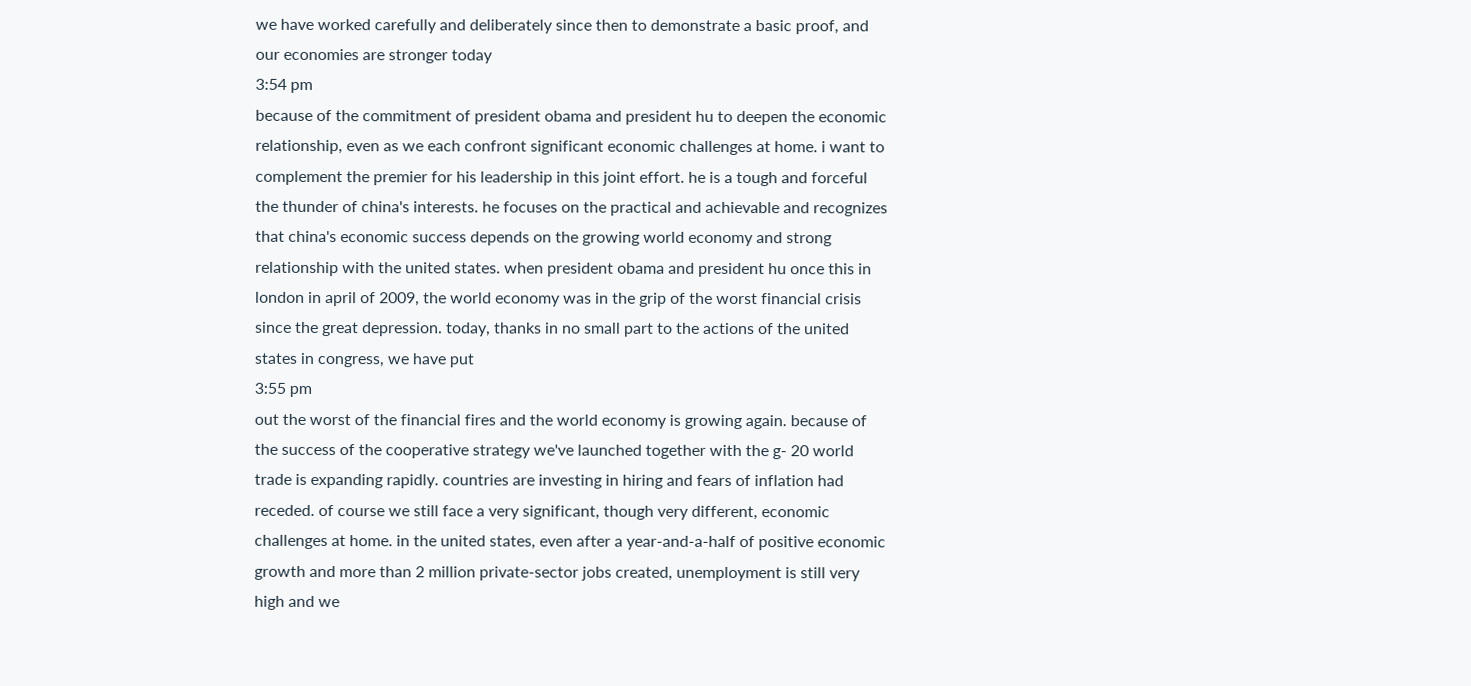we have worked carefully and deliberately since then to demonstrate a basic proof, and our economies are stronger today
3:54 pm
because of the commitment of president obama and president hu to deepen the economic relationship, even as we each confront significant economic challenges at home. i want to complement the premier for his leadership in this joint effort. he is a tough and forceful the thunder of china's interests. he focuses on the practical and achievable and recognizes that china's economic success depends on the growing world economy and strong relationship with the united states. when president obama and president hu once this in london in april of 2009, the world economy was in the grip of the worst financial crisis since the great depression. today, thanks in no small part to the actions of the united states in congress, we have put
3:55 pm
out the worst of the financial fires and the world economy is growing again. because of the success of the cooperative strategy we've launched together with the g- 20 world trade is expanding rapidly. countries are investing in hiring and fears of inflation had receded. of course we still face a very significant, though very different, economic challenges at home. in the united states, even after a year-and-a-half of positive economic growth and more than 2 million private-sector jobs created, unemployment is still very high and we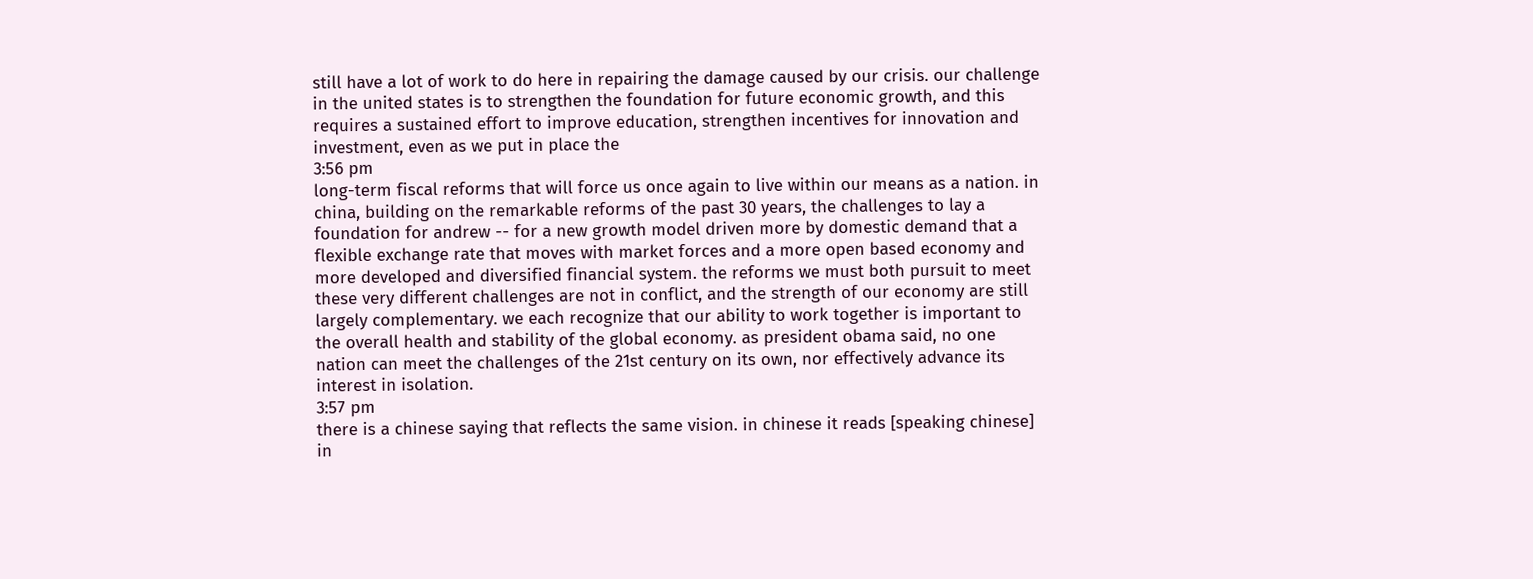still have a lot of work to do here in repairing the damage caused by our crisis. our challenge in the united states is to strengthen the foundation for future economic growth, and this requires a sustained effort to improve education, strengthen incentives for innovation and investment, even as we put in place the
3:56 pm
long-term fiscal reforms that will force us once again to live within our means as a nation. in china, building on the remarkable reforms of the past 30 years, the challenges to lay a foundation for andrew -- for a new growth model driven more by domestic demand that a flexible exchange rate that moves with market forces and a more open based economy and more developed and diversified financial system. the reforms we must both pursuit to meet these very different challenges are not in conflict, and the strength of our economy are still largely complementary. we each recognize that our ability to work together is important to the overall health and stability of the global economy. as president obama said, no one nation can meet the challenges of the 21st century on its own, nor effectively advance its interest in isolation.
3:57 pm
there is a chinese saying that reflects the same vision. in chinese it reads [speaking chinese] in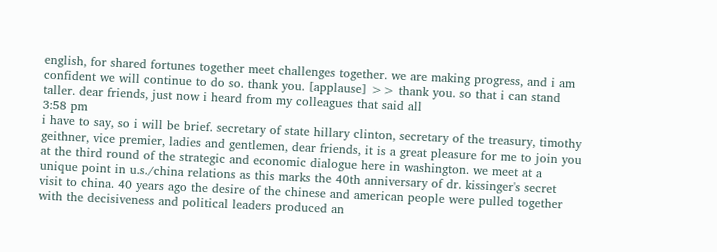english, for shared fortunes together meet challenges together. we are making progress, and i am confident we will continue to do so. thank you. [applause] >> thank you. so that i can stand taller. dear friends, just now i heard from my colleagues that said all
3:58 pm
i have to say, so i will be brief. secretary of state hillary clinton, secretary of the treasury, timothy geithner, vice premier, ladies and gentlemen, dear friends, it is a great pleasure for me to join you at the third round of the strategic and economic dialogue here in washington. we meet at a unique point in u.s./china relations as this marks the 40th anniversary of dr. kissinger's secret visit to china. 40 years ago the desire of the chinese and american people were pulled together with the decisiveness and political leaders produced an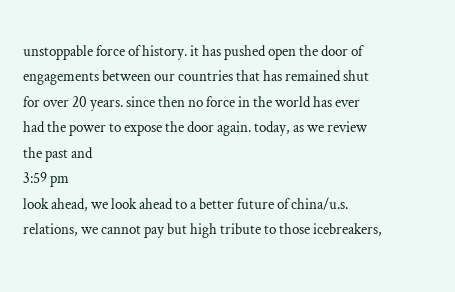unstoppable force of history. it has pushed open the door of engagements between our countries that has remained shut for over 20 years. since then no force in the world has ever had the power to expose the door again. today, as we review the past and
3:59 pm
look ahead, we look ahead to a better future of china/u.s. relations, we cannot pay but high tribute to those icebreakers,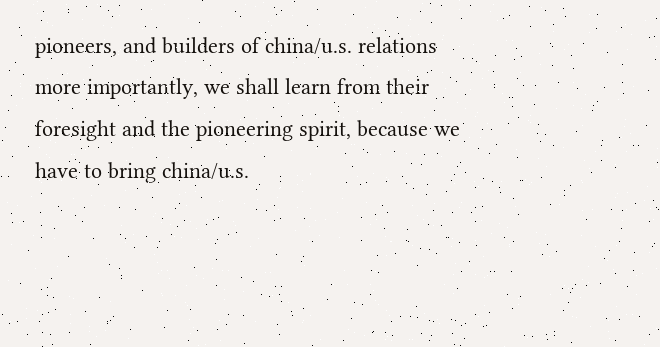pioneers, and builders of china/u.s. relations more importantly, we shall learn from their foresight and the pioneering spirit, because we have to bring china/u.s.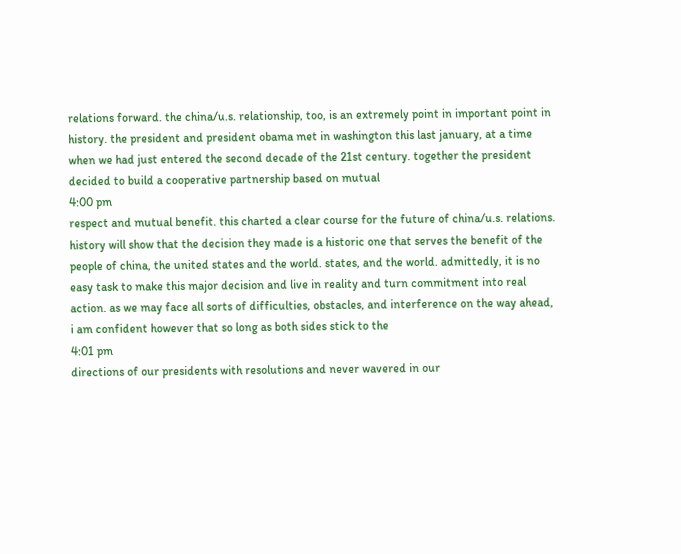relations forward. the china/u.s. relationship, too, is an extremely point in important point in history. the president and president obama met in washington this last january, at a time when we had just entered the second decade of the 21st century. together the president decided to build a cooperative partnership based on mutual
4:00 pm
respect and mutual benefit. this charted a clear course for the future of china/u.s. relations. history will show that the decision they made is a historic one that serves the benefit of the people of china, the united states and the world. states, and the world. admittedly, it is no easy task to make this major decision and live in reality and turn commitment into real action. as we may face all sorts of difficulties, obstacles, and interference on the way ahead, i am confident however that so long as both sides stick to the
4:01 pm
directions of our presidents with resolutions and never wavered in our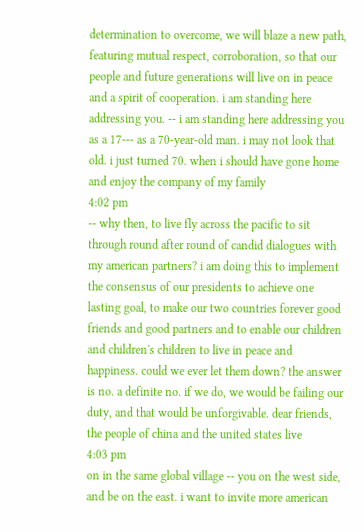determination to overcome, we will blaze a new path, featuring mutual respect, corroboration, so that our people and future generations will live on in peace and a spirit of cooperation. i am standing here addressing you. -- i am standing here addressing you as a 17--- as a 70-year-old man. i may not look that old. i just turned 70. when i should have gone home and enjoy the company of my family
4:02 pm
-- why then, to live fly across the pacific to sit through round after round of candid dialogues with my american partners? i am doing this to implement the consensus of our presidents to achieve one lasting goal, to make our two countries forever good friends and good partners and to enable our children and children's children to live in peace and happiness. could we ever let them down? the answer is no. a definite no. if we do, we would be failing our duty, and that would be unforgivable. dear friends, the people of china and the united states live
4:03 pm
on in the same global village -- you on the west side, and be on the east. i want to invite more american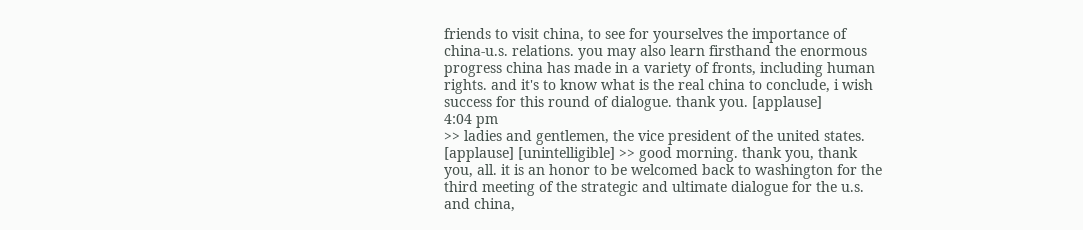friends to visit china, to see for yourselves the importance of china-u.s. relations. you may also learn firsthand the enormous progress china has made in a variety of fronts, including human rights. and it's to know what is the real china to conclude, i wish success for this round of dialogue. thank you. [applause]
4:04 pm
>> ladies and gentlemen, the vice president of the united states. [applause] [unintelligible] >> good morning. thank you, thank you, all. it is an honor to be welcomed back to washington for the third meeting of the strategic and ultimate dialogue for the u.s. and china,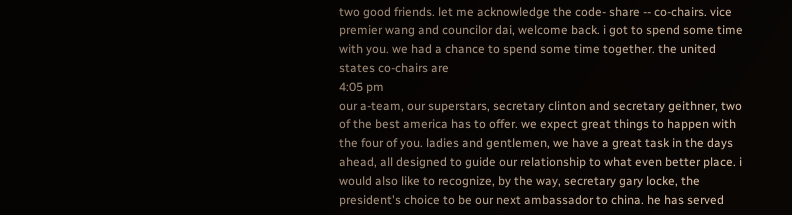two good friends. let me acknowledge the code- share -- co-chairs. vice premier wang and councilor dai, welcome back. i got to spend some time with you. we had a chance to spend some time together. the united states co-chairs are
4:05 pm
our a-team, our superstars, secretary clinton and secretary geithner, two of the best america has to offer. we expect great things to happen with the four of you. ladies and gentlemen, we have a great task in the days ahead, all designed to guide our relationship to what even better place. i would also like to recognize, by the way, secretary gary locke, the president's choice to be our next ambassador to china. he has served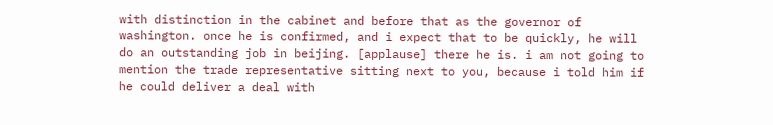with distinction in the cabinet and before that as the governor of washington. once he is confirmed, and i expect that to be quickly, he will do an outstanding job in beijing. [applause] there he is. i am not going to mention the trade representative sitting next to you, because i told him if he could deliver a deal with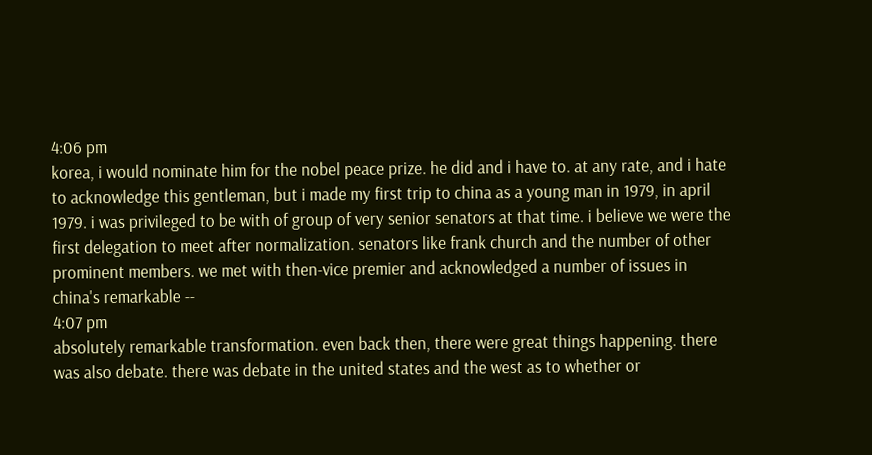4:06 pm
korea, i would nominate him for the nobel peace prize. he did and i have to. at any rate, and i hate to acknowledge this gentleman, but i made my first trip to china as a young man in 1979, in april 1979. i was privileged to be with of group of very senior senators at that time. i believe we were the first delegation to meet after normalization. senators like frank church and the number of other prominent members. we met with then-vice premier and acknowledged a number of issues in china's remarkable --
4:07 pm
absolutely remarkable transformation. even back then, there were great things happening. there was also debate. there was debate in the united states and the west as to whether or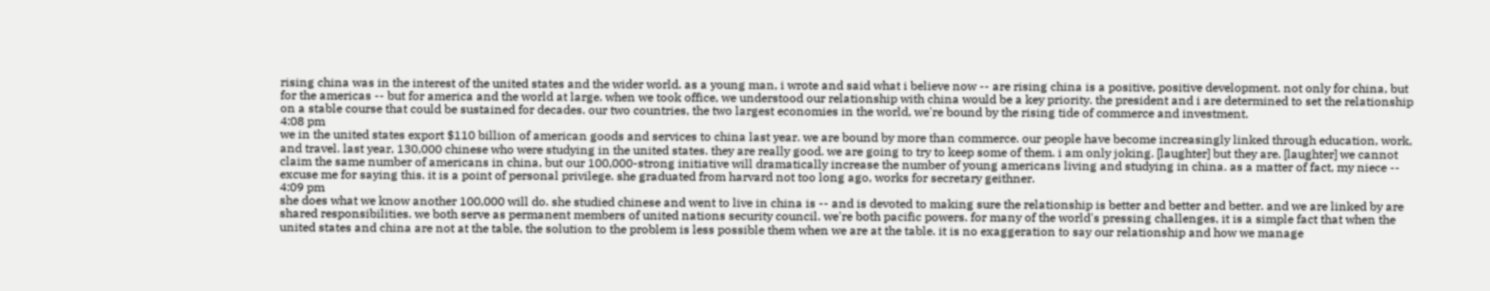rising china was in the interest of the united states and the wider world. as a young man, i wrote and said what i believe now -- are rising china is a positive, positive development. not only for china, but for the americas -- but for america and the world at large. when we took office, we understood our relationship with china would be a key priority. the president and i are determined to set the relationship on a stable course that could be sustained for decades. our two countries, the two largest economies in the world, we're bound by the rising tide of commerce and investment.
4:08 pm
we in the united states export $110 billion of american goods and services to china last year. we are bound by more than commerce. our people have become increasingly linked through education, work, and travel. last year, 130,000 chinese who were studying in the united states. they are really good. we are going to try to keep some of them. i am only joking. [laughter] but they are. [laughter] we cannot claim the same number of americans in china, but our 100,000-strong initiative will dramatically increase the number of young americans living and studying in china. as a matter of fact, my niece -- excuse me for saying this. it is a point of personal privilege. she graduated from harvard not too long ago, works for secretary geithner.
4:09 pm
she does what we know another 100,000 will do. she studied chinese and went to live in china is -- and is devoted to making sure the relationship is better and better and better. and we are linked by are shared responsibilities. we both serve as permanent members of united nations security council. we're both pacific powers. for many of the world's pressing challenges, it is a simple fact that when the united states and china are not at the table, the solution to the problem is less possible them when we are at the table. it is no exaggeration to say our relationship and how we manage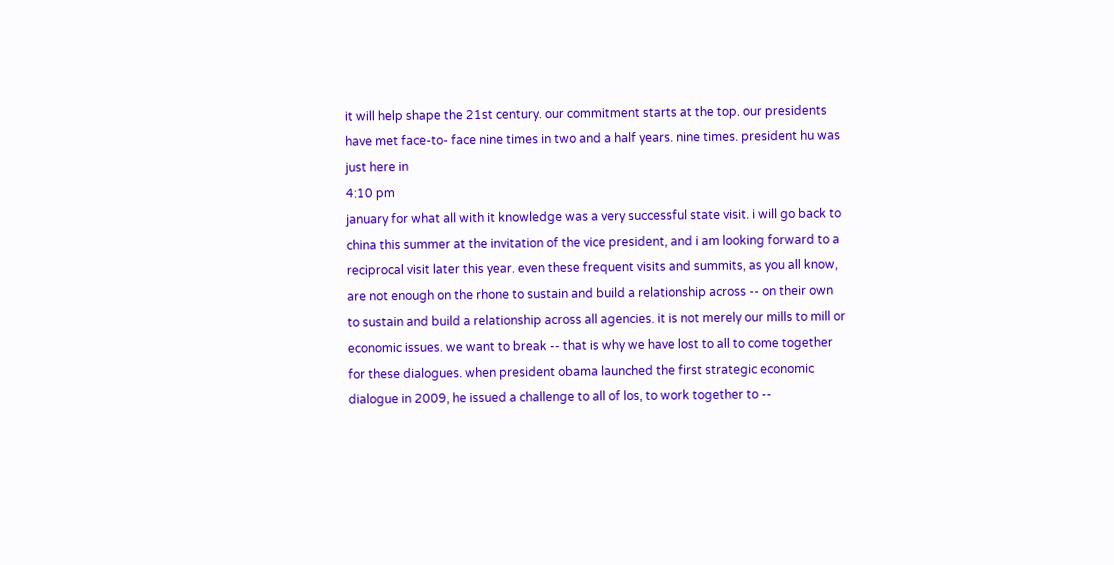it will help shape the 21st century. our commitment starts at the top. our presidents have met face-to- face nine times in two and a half years. nine times. president hu was just here in
4:10 pm
january for what all with it knowledge was a very successful state visit. i will go back to china this summer at the invitation of the vice president, and i am looking forward to a reciprocal visit later this year. even these frequent visits and summits, as you all know, are not enough on the rhone to sustain and build a relationship across -- on their own to sustain and build a relationship across all agencies. it is not merely our mills to mill or economic issues. we want to break -- that is why we have lost to all to come together for these dialogues. when president obama launched the first strategic economic dialogue in 2009, he issued a challenge to all of los, to work together to --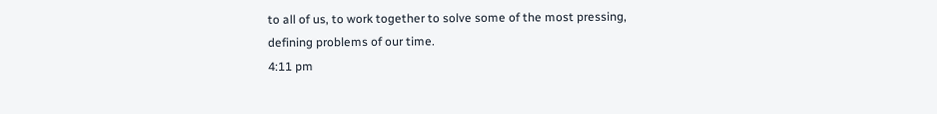to all of us, to work together to solve some of the most pressing, defining problems of our time.
4:11 pm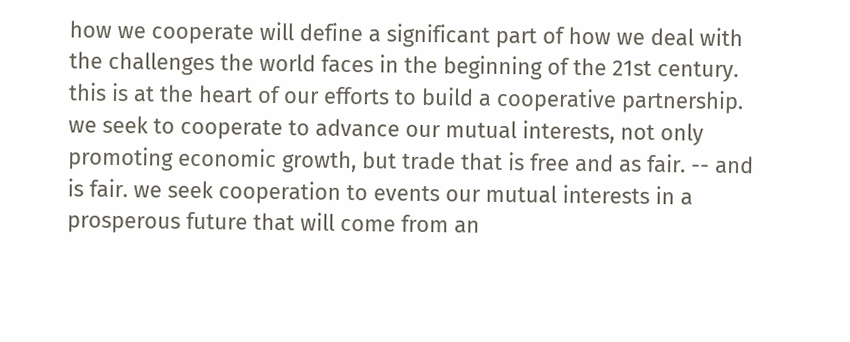how we cooperate will define a significant part of how we deal with the challenges the world faces in the beginning of the 21st century. this is at the heart of our efforts to build a cooperative partnership. we seek to cooperate to advance our mutual interests, not only promoting economic growth, but trade that is free and as fair. -- and is fair. we seek cooperation to events our mutual interests in a prosperous future that will come from an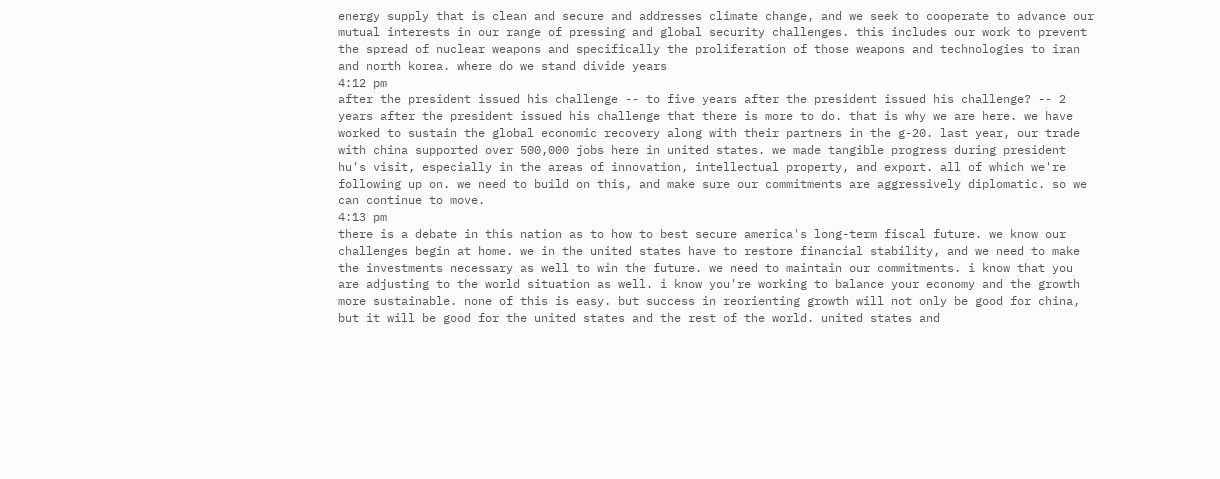energy supply that is clean and secure and addresses climate change, and we seek to cooperate to advance our mutual interests in our range of pressing and global security challenges. this includes our work to prevent the spread of nuclear weapons and specifically the proliferation of those weapons and technologies to iran and north korea. where do we stand divide years
4:12 pm
after the president issued his challenge -- to five years after the president issued his challenge? -- 2 years after the president issued his challenge that there is more to do. that is why we are here. we have worked to sustain the global economic recovery along with their partners in the g-20. last year, our trade with china supported over 500,000 jobs here in united states. we made tangible progress during president hu's visit, especially in the areas of innovation, intellectual property, and export. all of which we're following up on. we need to build on this, and make sure our commitments are aggressively diplomatic. so we can continue to move.
4:13 pm
there is a debate in this nation as to how to best secure america's long-term fiscal future. we know our challenges begin at home. we in the united states have to restore financial stability, and we need to make the investments necessary as well to win the future. we need to maintain our commitments. i know that you are adjusting to the world situation as well. i know you're working to balance your economy and the growth more sustainable. none of this is easy. but success in reorienting growth will not only be good for china, but it will be good for the united states and the rest of the world. united states and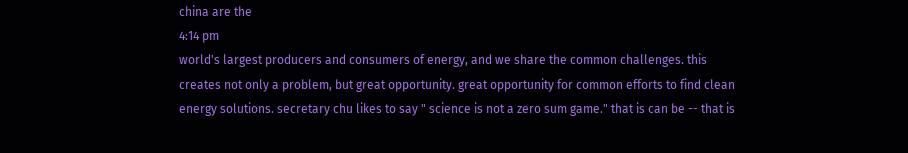china are the
4:14 pm
world's largest producers and consumers of energy, and we share the common challenges. this creates not only a problem, but great opportunity. great opportunity for common efforts to find clean energy solutions. secretary chu likes to say " science is not a zero sum game." that is can be -- that is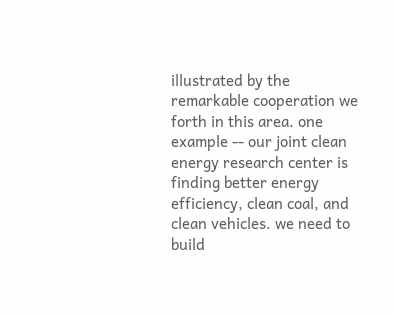illustrated by the remarkable cooperation we forth in this area. one example -- our joint clean energy research center is finding better energy efficiency, clean coal, and clean vehicles. we need to build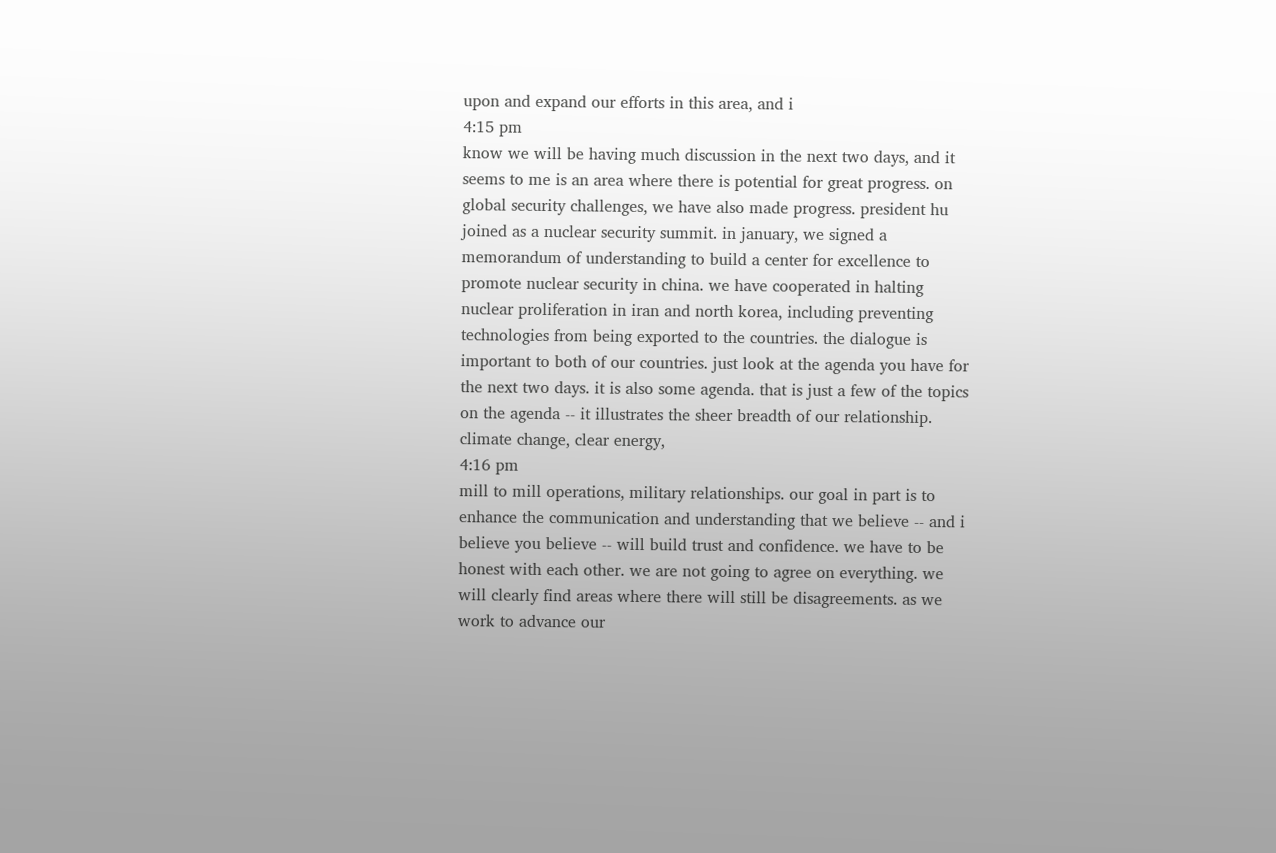upon and expand our efforts in this area, and i
4:15 pm
know we will be having much discussion in the next two days, and it seems to me is an area where there is potential for great progress. on global security challenges, we have also made progress. president hu joined as a nuclear security summit. in january, we signed a memorandum of understanding to build a center for excellence to promote nuclear security in china. we have cooperated in halting nuclear proliferation in iran and north korea, including preventing technologies from being exported to the countries. the dialogue is important to both of our countries. just look at the agenda you have for the next two days. it is also some agenda. that is just a few of the topics on the agenda -- it illustrates the sheer breadth of our relationship. climate change, clear energy,
4:16 pm
mill to mill operations, military relationships. our goal in part is to enhance the communication and understanding that we believe -- and i believe you believe -- will build trust and confidence. we have to be honest with each other. we are not going to agree on everything. we will clearly find areas where there will still be disagreements. as we work to advance our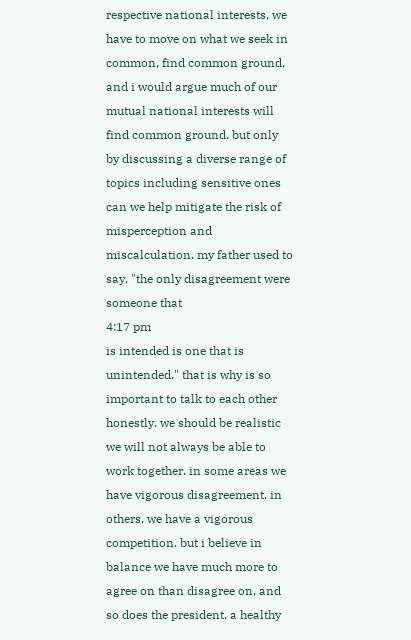respective national interests, we have to move on what we seek in common, find common ground, and i would argue much of our mutual national interests will find common ground. but only by discussing a diverse range of topics including sensitive ones can we help mitigate the risk of misperception and miscalculation. my father used to say, "the only disagreement were someone that
4:17 pm
is intended is one that is unintended." that is why is so important to talk to each other honestly. we should be realistic we will not always be able to work together. in some areas we have vigorous disagreement. in others, we have a vigorous competition. but i believe in balance we have much more to agree on than disagree on, and so does the president. a healthy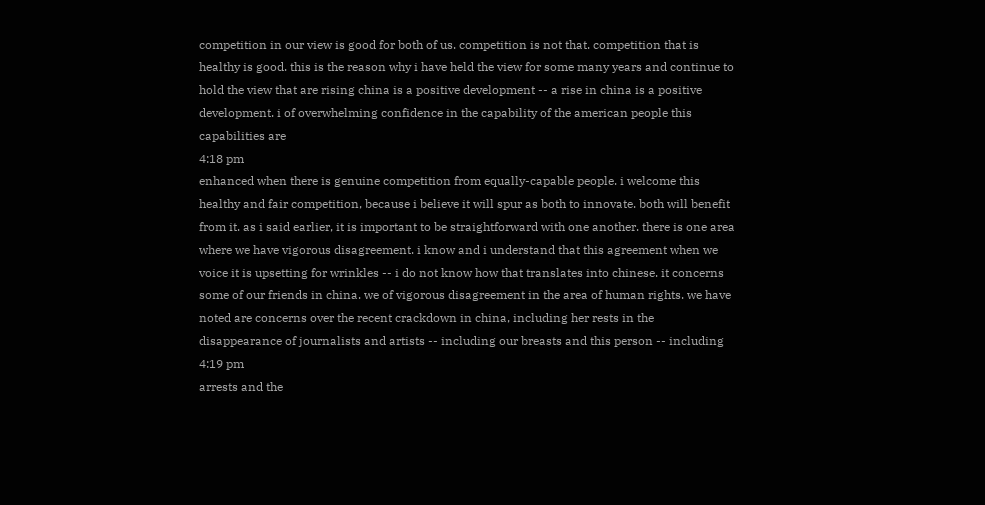competition in our view is good for both of us. competition is not that. competition that is healthy is good. this is the reason why i have held the view for some many years and continue to hold the view that are rising china is a positive development -- a rise in china is a positive development. i of overwhelming confidence in the capability of the american people this capabilities are
4:18 pm
enhanced when there is genuine competition from equally-capable people. i welcome this healthy and fair competition, because i believe it will spur as both to innovate. both will benefit from it. as i said earlier, it is important to be straightforward with one another. there is one area where we have vigorous disagreement. i know and i understand that this agreement when we voice it is upsetting for wrinkles -- i do not know how that translates into chinese. it concerns some of our friends in china. we of vigorous disagreement in the area of human rights. we have noted are concerns over the recent crackdown in china, including her rests in the disappearance of journalists and artists -- including our breasts and this person -- including
4:19 pm
arrests and the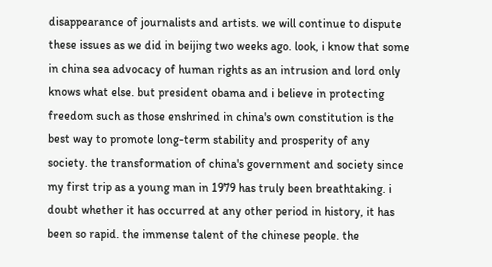disappearance of journalists and artists. we will continue to dispute these issues as we did in beijing two weeks ago. look, i know that some in china sea advocacy of human rights as an intrusion and lord only knows what else. but president obama and i believe in protecting freedom such as those enshrined in china's own constitution is the best way to promote long-term stability and prosperity of any society. the transformation of china's government and society since my first trip as a young man in 1979 has truly been breathtaking. i doubt whether it has occurred at any other period in history, it has been so rapid. the immense talent of the chinese people. the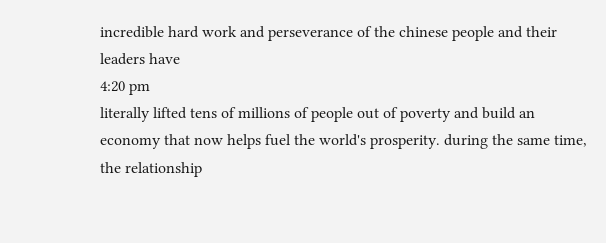incredible hard work and perseverance of the chinese people and their leaders have
4:20 pm
literally lifted tens of millions of people out of poverty and build an economy that now helps fuel the world's prosperity. during the same time, the relationship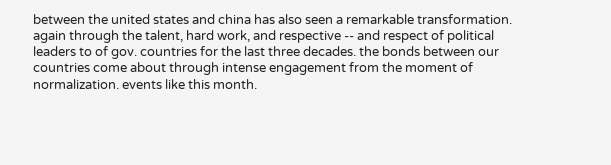between the united states and china has also seen a remarkable transformation. again through the talent, hard work, and respective -- and respect of political leaders to of gov. countries for the last three decades. the bonds between our countries come about through intense engagement from the moment of normalization. events like this month.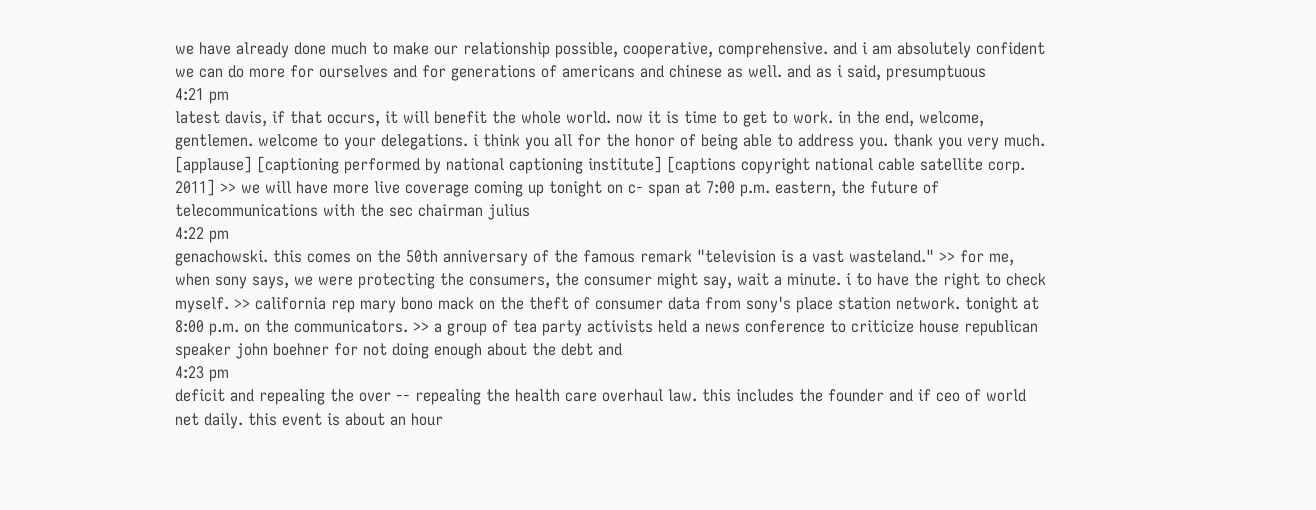we have already done much to make our relationship possible, cooperative, comprehensive. and i am absolutely confident we can do more for ourselves and for generations of americans and chinese as well. and as i said, presumptuous
4:21 pm
latest davis, if that occurs, it will benefit the whole world. now it is time to get to work. in the end, welcome, gentlemen. welcome to your delegations. i think you all for the honor of being able to address you. thank you very much. [applause] [captioning performed by national captioning institute] [captions copyright national cable satellite corp. 2011] >> we will have more live coverage coming up tonight on c- span at 7:00 p.m. eastern, the future of telecommunications with the sec chairman julius
4:22 pm
genachowski. this comes on the 50th anniversary of the famous remark "television is a vast wasteland." >> for me, when sony says, we were protecting the consumers, the consumer might say, wait a minute. i to have the right to check myself. >> california rep mary bono mack on the theft of consumer data from sony's place station network. tonight at 8:00 p.m. on the communicators. >> a group of tea party activists held a news conference to criticize house republican speaker john boehner for not doing enough about the debt and
4:23 pm
deficit and repealing the over -- repealing the health care overhaul law. this includes the founder and if ceo of world net daily. this event is about an hour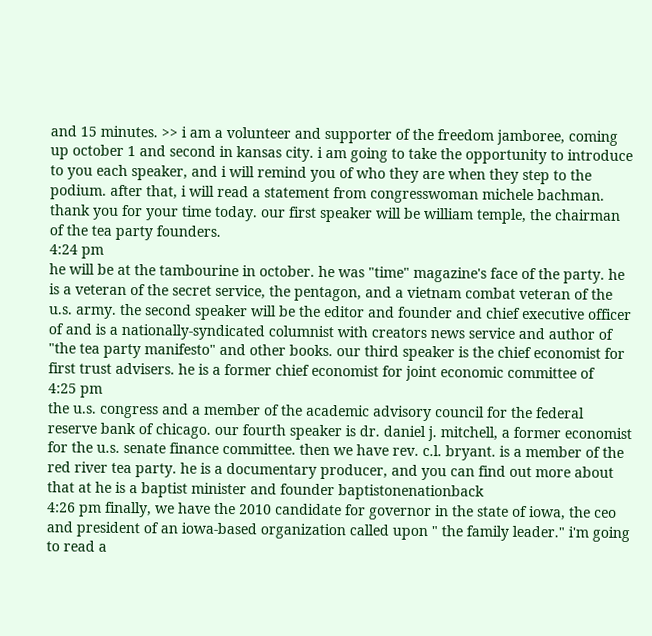and 15 minutes. >> i am a volunteer and supporter of the freedom jamboree, coming up october 1 and second in kansas city. i am going to take the opportunity to introduce to you each speaker, and i will remind you of who they are when they step to the podium. after that, i will read a statement from congresswoman michele bachman. thank you for your time today. our first speaker will be william temple, the chairman of the tea party founders.
4:24 pm
he will be at the tambourine in october. he was "time" magazine's face of the party. he is a veteran of the secret service, the pentagon, and a vietnam combat veteran of the u.s. army. the second speaker will be the editor and founder and chief executive officer of and is a nationally-syndicated columnist with creators news service and author of "the tea party manifesto" and other books. our third speaker is the chief economist for first trust advisers. he is a former chief economist for joint economic committee of
4:25 pm
the u.s. congress and a member of the academic advisory council for the federal reserve bank of chicago. our fourth speaker is dr. daniel j. mitchell, a former economist for the u.s. senate finance committee. then we have rev. c.l. bryant. is a member of the red river tea party. he is a documentary producer, and you can find out more about that at he is a baptist minister and founder baptistonenationback
4:26 pm finally, we have the 2010 candidate for governor in the state of iowa, the ceo and president of an iowa-based organization called upon " the family leader." i'm going to read a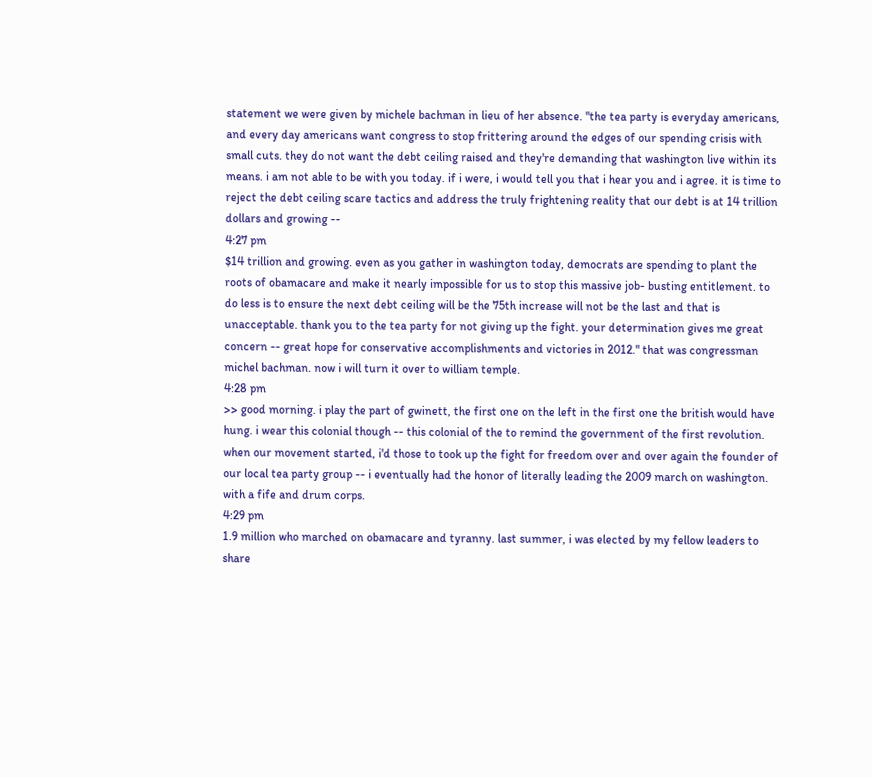statement we were given by michele bachman in lieu of her absence. "the tea party is everyday americans, and every day americans want congress to stop frittering around the edges of our spending crisis with small cuts. they do not want the debt ceiling raised and they're demanding that washington live within its means. i am not able to be with you today. if i were, i would tell you that i hear you and i agree. it is time to reject the debt ceiling scare tactics and address the truly frightening reality that our debt is at 14 trillion dollars and growing --
4:27 pm
$14 trillion and growing. even as you gather in washington today, democrats are spending to plant the roots of obamacare and make it nearly impossible for us to stop this massive job- busting entitlement. to do less is to ensure the next debt ceiling will be the 75th increase will not be the last and that is unacceptable. thank you to the tea party for not giving up the fight. your determination gives me great concern -- great hope for conservative accomplishments and victories in 2012." that was congressman michel bachman. now i will turn it over to william temple.
4:28 pm
>> good morning. i play the part of gwinett, the first one on the left in the first one the british would have hung. i wear this colonial though -- this colonial of the to remind the government of the first revolution. when our movement started, i'd those to took up the fight for freedom over and over again the founder of our local tea party group -- i eventually had the honor of literally leading the 2009 march on washington. with a fife and drum corps.
4:29 pm
1.9 million who marched on obamacare and tyranny. last summer, i was elected by my fellow leaders to share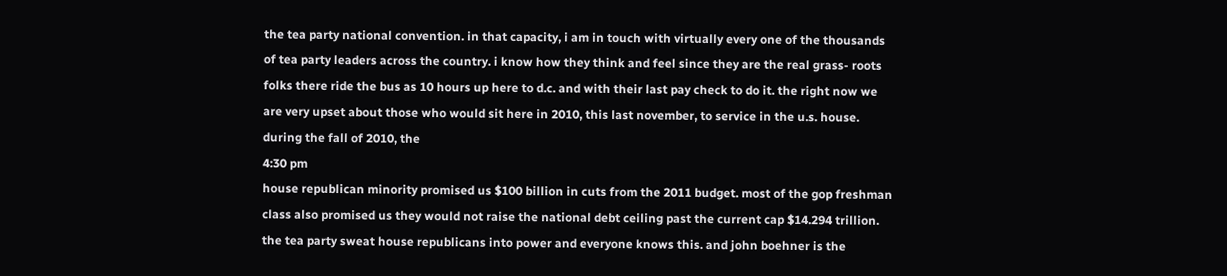the tea party national convention. in that capacity, i am in touch with virtually every one of the thousands of tea party leaders across the country. i know how they think and feel since they are the real grass- roots folks there ride the bus as 10 hours up here to d.c. and with their last pay check to do it. the right now we are very upset about those who would sit here in 2010, this last november, to service in the u.s. house. during the fall of 2010, the
4:30 pm
house republican minority promised us $100 billion in cuts from the 2011 budget. most of the gop freshman class also promised us they would not raise the national debt ceiling past the current cap $14.294 trillion. the tea party sweat house republicans into power and everyone knows this. and john boehner is the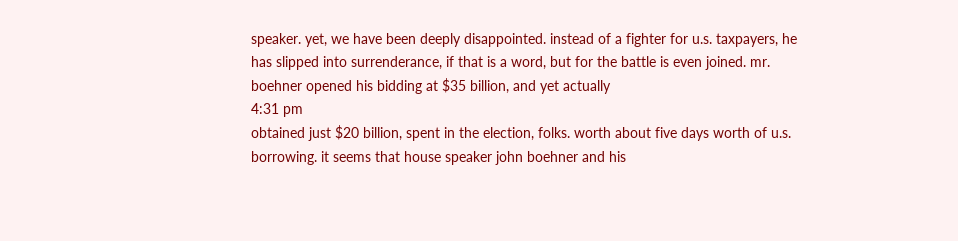speaker. yet, we have been deeply disappointed. instead of a fighter for u.s. taxpayers, he has slipped into surrenderance, if that is a word, but for the battle is even joined. mr. boehner opened his bidding at $35 billion, and yet actually
4:31 pm
obtained just $20 billion, spent in the election, folks. worth about five days worth of u.s. borrowing. it seems that house speaker john boehner and his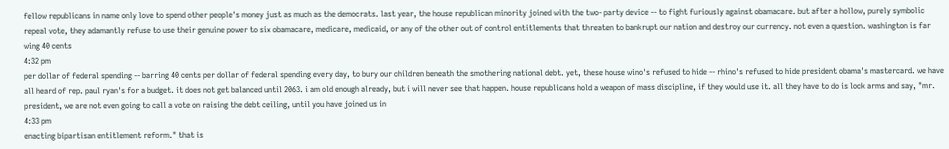fellow republicans in name only love to spend other people's money just as much as the democrats. last year, the house republican minority joined with the two- party device -- to fight furiously against obamacare. but after a hollow, purely symbolic repeal vote, they adamantly refuse to use their genuine power to six obamacare, medicare, medicaid, or any of the other out of control entitlements that threaten to bankrupt our nation and destroy our currency. not even a question. washington is far wing 40 cents
4:32 pm
per dollar of federal spending -- barring 40 cents per dollar of federal spending every day, to bury our children beneath the smothering national debt. yet, these house wino's refused to hide -- rhino's refused to hide president obama's mastercard. we have all heard of rep. paul ryan's for a budget. it does not get balanced until 2063. i am old enough already, but i will never see that happen. house republicans hold a weapon of mass discipline, if they would use it. all they have to do is lock arms and say, "mr. president, we are not even going to call a vote on raising the debt ceiling, until you have joined us in
4:33 pm
enacting bipartisan entitlement reform." that is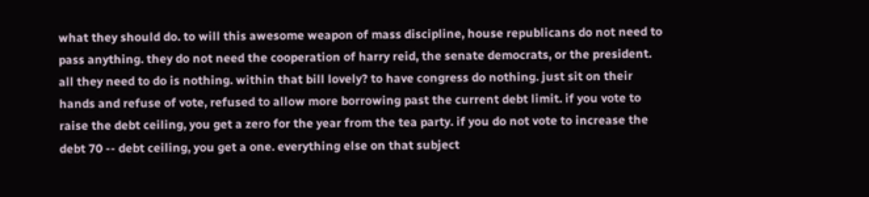what they should do. to will this awesome weapon of mass discipline, house republicans do not need to pass anything. they do not need the cooperation of harry reid, the senate democrats, or the president. all they need to do is nothing. within that bill lovely? to have congress do nothing. just sit on their hands and refuse of vote, refused to allow more borrowing past the current debt limit. if you vote to raise the debt ceiling, you get a zero for the year from the tea party. if you do not vote to increase the debt 70 -- debt ceiling, you get a one. everything else on that subject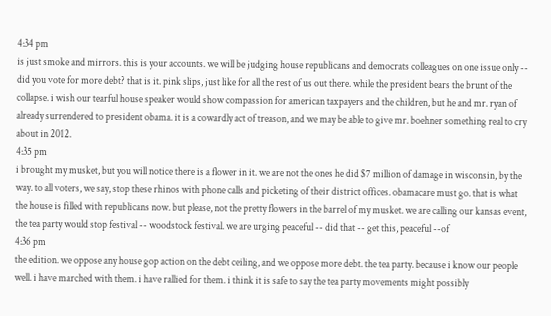4:34 pm
is just smoke and mirrors. this is your accounts. we will be judging house republicans and democrats colleagues on one issue only -- did you vote for more debt? that is it. pink slips, just like for all the rest of us out there. while the president bears the brunt of the collapse. i wish our tearful house speaker would show compassion for american taxpayers and the children, but he and mr. ryan of already surrendered to president obama. it is a cowardly act of treason, and we may be able to give mr. boehner something real to cry about in 2012.
4:35 pm
i brought my musket, but you will notice there is a flower in it. we are not the ones he did $7 million of damage in wisconsin, by the way. to all voters, we say, stop these rhinos with phone calls and picketing of their district offices. obamacare must go. that is what the house is filled with republicans now. but please, not the pretty flowers in the barrel of my musket. we are calling our kansas event, the tea party would stop festival -- woodstock festival. we are urging peaceful -- did that -- get this, peaceful --of
4:36 pm
the edition. we oppose any house gop action on the debt ceiling, and we oppose more debt. the tea party. because i know our people well. i have marched with them. i have rallied for them. i think it is safe to say the tea party movements might possibly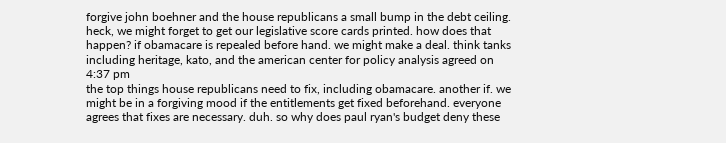forgive john boehner and the house republicans a small bump in the debt ceiling. heck, we might forget to get our legislative score cards printed. how does that happen? if obamacare is repealed before hand. we might make a deal. think tanks including heritage, kato, and the american center for policy analysis agreed on
4:37 pm
the top things house republicans need to fix, including obamacare. another if. we might be in a forgiving mood if the entitlements get fixed beforehand. everyone agrees that fixes are necessary. duh. so why does paul ryan's budget deny these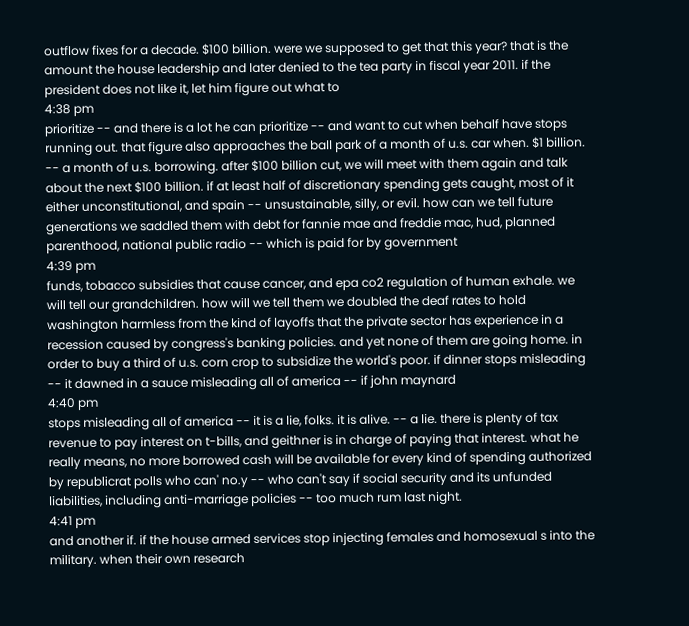outflow fixes for a decade. $100 billion. were we supposed to get that this year? that is the amount the house leadership and later denied to the tea party in fiscal year 2011. if the president does not like it, let him figure out what to
4:38 pm
prioritize -- and there is a lot he can prioritize -- and want to cut when behalf have stops running out. that figure also approaches the ball park of a month of u.s. car when. $1 billion. -- a month of u.s. borrowing. after $100 billion cut, we will meet with them again and talk about the next $100 billion. if at least half of discretionary spending gets caught, most of it either unconstitutional, and spain -- unsustainable, silly, or evil. how can we tell future generations we saddled them with debt for fannie mae and freddie mac, hud, planned parenthood, national public radio -- which is paid for by government
4:39 pm
funds, tobacco subsidies that cause cancer, and epa co2 regulation of human exhale. we will tell our grandchildren. how will we tell them we doubled the deaf rates to hold washington harmless from the kind of layoffs that the private sector has experience in a recession caused by congress's banking policies. and yet none of them are going home. in order to buy a third of u.s. corn crop to subsidize the world's poor. if dinner stops misleading -- it dawned in a sauce misleading all of america -- if john maynard
4:40 pm
stops misleading all of america -- it is a lie, folks. it is alive. -- a lie. there is plenty of tax revenue to pay interest on t-bills, and geithner is in charge of paying that interest. what he really means, no more borrowed cash will be available for every kind of spending authorized by republicrat polls who can' no.y -- who can't say if social security and its unfunded liabilities, including anti-marriage policies -- too much rum last night.
4:41 pm
and another if. if the house armed services stop injecting females and homosexual s into the military. when their own research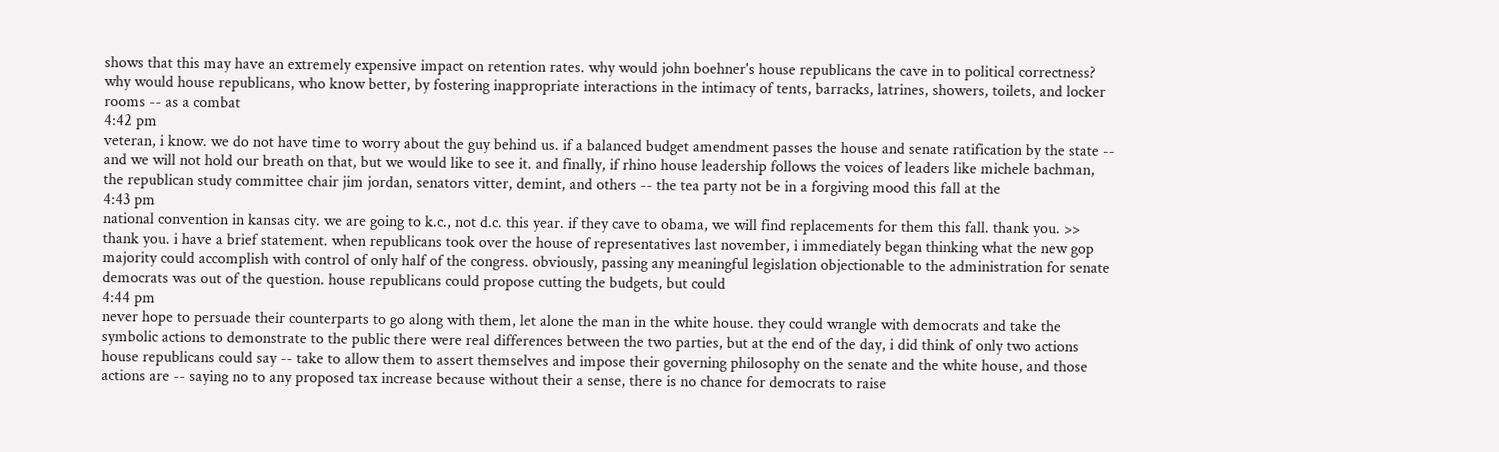shows that this may have an extremely expensive impact on retention rates. why would john boehner's house republicans the cave in to political correctness? why would house republicans, who know better, by fostering inappropriate interactions in the intimacy of tents, barracks, latrines, showers, toilets, and locker rooms -- as a combat
4:42 pm
veteran, i know. we do not have time to worry about the guy behind us. if a balanced budget amendment passes the house and senate ratification by the state -- and we will not hold our breath on that, but we would like to see it. and finally, if rhino house leadership follows the voices of leaders like michele bachman, the republican study committee chair jim jordan, senators vitter, demint, and others -- the tea party not be in a forgiving mood this fall at the
4:43 pm
national convention in kansas city. we are going to k.c., not d.c. this year. if they cave to obama, we will find replacements for them this fall. thank you. >> thank you. i have a brief statement. when republicans took over the house of representatives last november, i immediately began thinking what the new gop majority could accomplish with control of only half of the congress. obviously, passing any meaningful legislation objectionable to the administration for senate democrats was out of the question. house republicans could propose cutting the budgets, but could
4:44 pm
never hope to persuade their counterparts to go along with them, let alone the man in the white house. they could wrangle with democrats and take the symbolic actions to demonstrate to the public there were real differences between the two parties, but at the end of the day, i did think of only two actions house republicans could say -- take to allow them to assert themselves and impose their governing philosophy on the senate and the white house, and those actions are -- saying no to any proposed tax increase because without their a sense, there is no chance for democrats to raise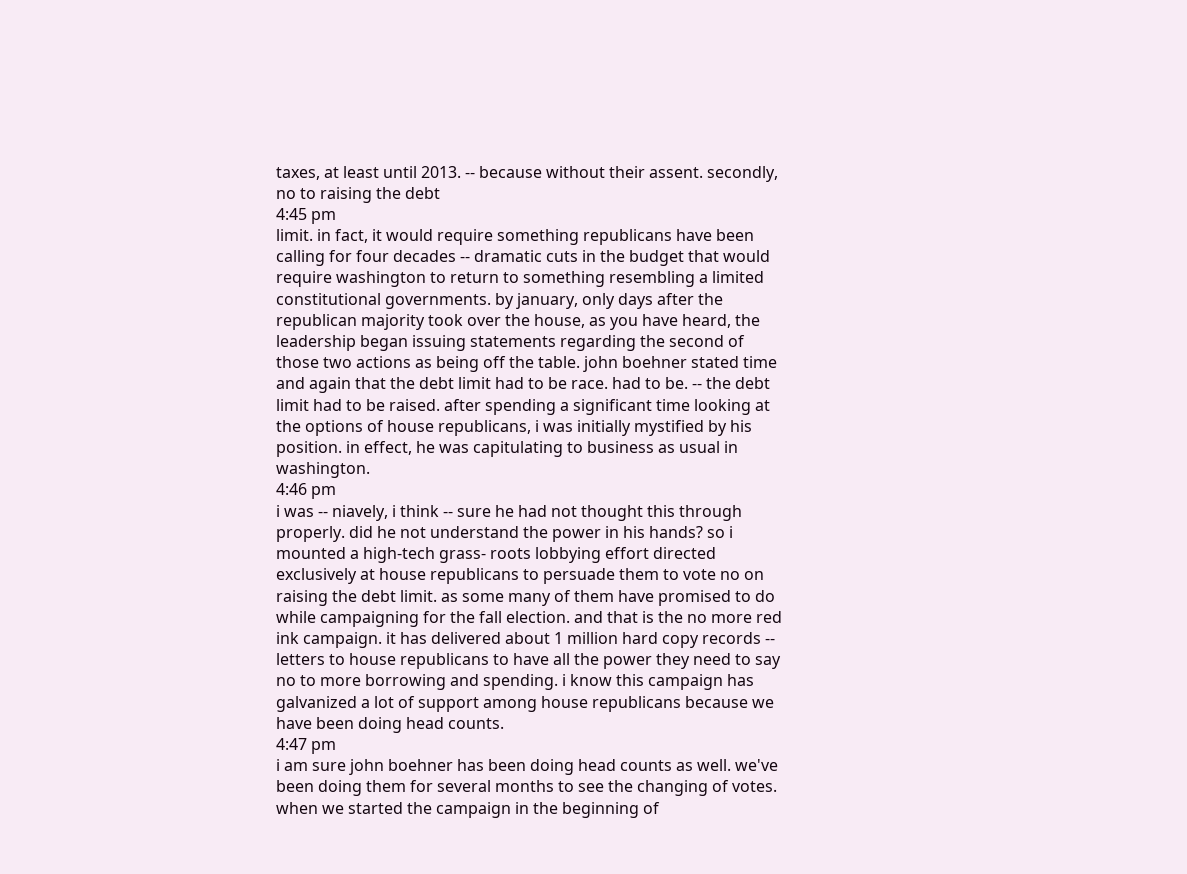taxes, at least until 2013. -- because without their assent. secondly, no to raising the debt
4:45 pm
limit. in fact, it would require something republicans have been calling for four decades -- dramatic cuts in the budget that would require washington to return to something resembling a limited constitutional governments. by january, only days after the republican majority took over the house, as you have heard, the leadership began issuing statements regarding the second of those two actions as being off the table. john boehner stated time and again that the debt limit had to be race. had to be. -- the debt limit had to be raised. after spending a significant time looking at the options of house republicans, i was initially mystified by his position. in effect, he was capitulating to business as usual in washington.
4:46 pm
i was -- niavely, i think -- sure he had not thought this through properly. did he not understand the power in his hands? so i mounted a high-tech grass- roots lobbying effort directed exclusively at house republicans to persuade them to vote no on raising the debt limit. as some many of them have promised to do while campaigning for the fall election. and that is the no more red ink campaign. it has delivered about 1 million hard copy records -- letters to house republicans to have all the power they need to say no to more borrowing and spending. i know this campaign has galvanized a lot of support among house republicans because we have been doing head counts.
4:47 pm
i am sure john boehner has been doing head counts as well. we've been doing them for several months to see the changing of votes. when we started the campaign in the beginning of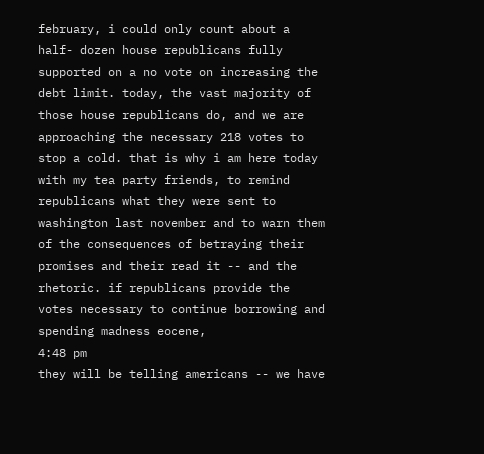february, i could only count about a half- dozen house republicans fully supported on a no vote on increasing the debt limit. today, the vast majority of those house republicans do, and we are approaching the necessary 218 votes to stop a cold. that is why i am here today with my tea party friends, to remind republicans what they were sent to washington last november and to warn them of the consequences of betraying their promises and their read it -- and the rhetoric. if republicans provide the votes necessary to continue borrowing and spending madness eocene,
4:48 pm
they will be telling americans -- we have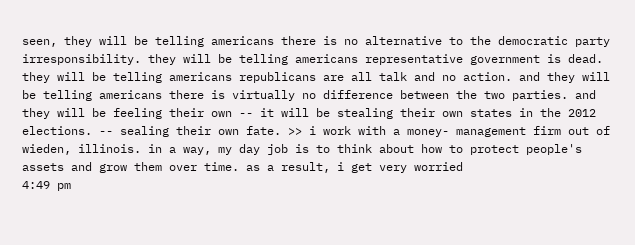seen, they will be telling americans there is no alternative to the democratic party irresponsibility. they will be telling americans representative government is dead. they will be telling americans republicans are all talk and no action. and they will be telling americans there is virtually no difference between the two parties. and they will be feeling their own -- it will be stealing their own states in the 2012 elections. -- sealing their own fate. >> i work with a money- management firm out of wieden, illinois. in a way, my day job is to think about how to protect people's assets and grow them over time. as a result, i get very worried
4:49 pm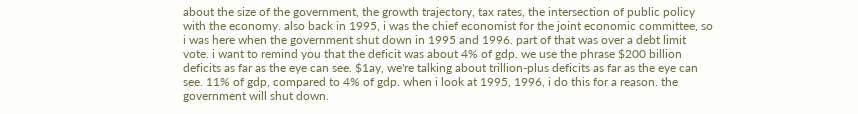about the size of the government, the growth trajectory, tax rates, the intersection of public policy with the economy. also back in 1995, i was the chief economist for the joint economic committee, so i was here when the government shut down in 1995 and 1996. part of that was over a debt limit vote. i want to remind you that the deficit was about 4% of gdp. we use the phrase $200 billion deficits as far as the eye can see. $1ay, we're talking about trillion-plus deficits as far as the eye can see. 11% of gdp, compared to 4% of gdp. when i look at 1995, 1996, i do this for a reason. the government will shut down.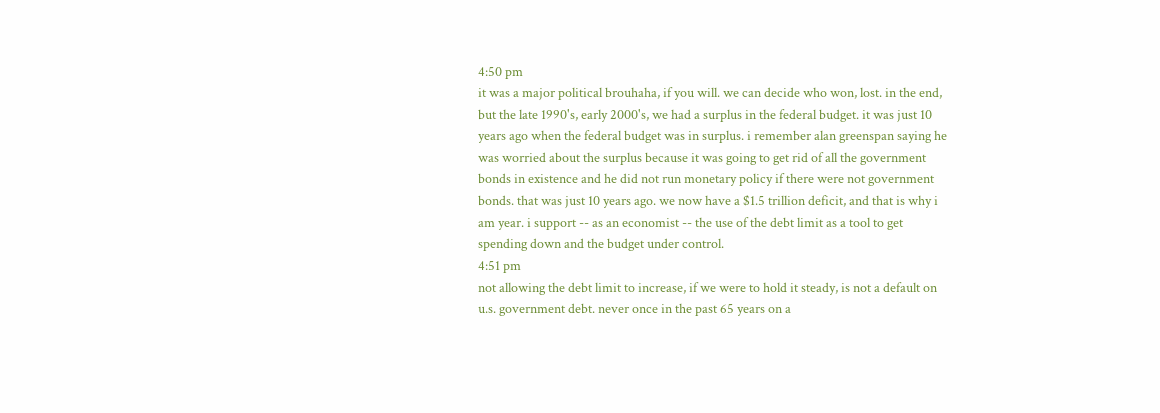4:50 pm
it was a major political brouhaha, if you will. we can decide who won, lost. in the end, but the late 1990's, early 2000's, we had a surplus in the federal budget. it was just 10 years ago when the federal budget was in surplus. i remember alan greenspan saying he was worried about the surplus because it was going to get rid of all the government bonds in existence and he did not run monetary policy if there were not government bonds. that was just 10 years ago. we now have a $1.5 trillion deficit, and that is why i am year. i support -- as an economist -- the use of the debt limit as a tool to get spending down and the budget under control.
4:51 pm
not allowing the debt limit to increase, if we were to hold it steady, is not a default on u.s. government debt. never once in the past 65 years on a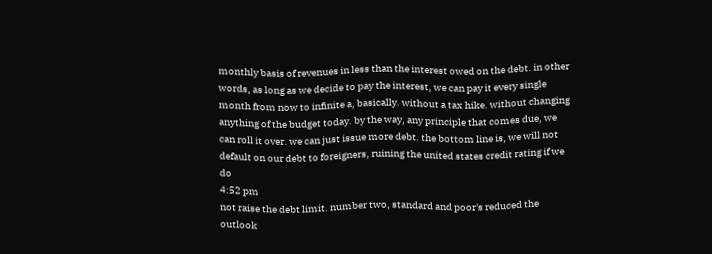monthly basis of revenues in less than the interest owed on the debt. in other words, as long as we decide to pay the interest, we can pay it every single month from now to infinite a, basically. without a tax hike. without changing anything of the budget today. by the way, any principle that comes due, we can roll it over. we can just issue more debt. the bottom line is, we will not default on our debt to foreigners, ruining the united states credit rating if we do
4:52 pm
not raise the debt limit. number two, standard and poor's reduced the outlook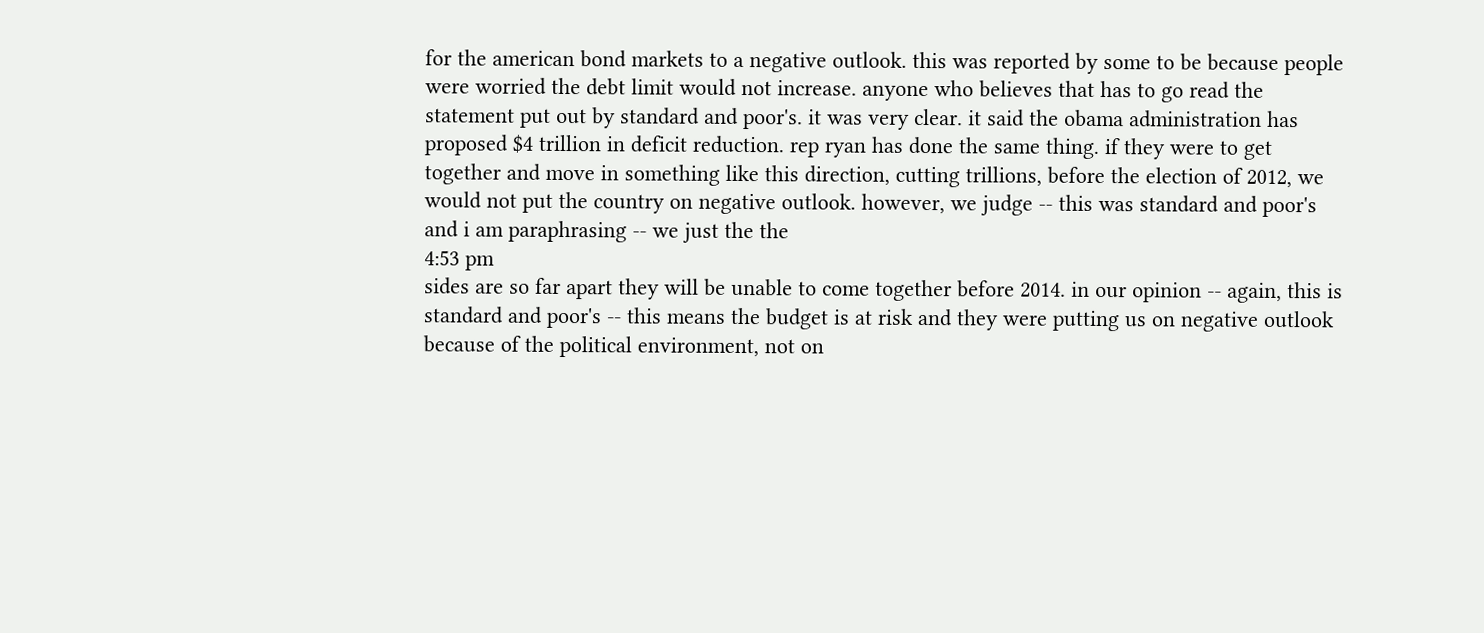for the american bond markets to a negative outlook. this was reported by some to be because people were worried the debt limit would not increase. anyone who believes that has to go read the statement put out by standard and poor's. it was very clear. it said the obama administration has proposed $4 trillion in deficit reduction. rep ryan has done the same thing. if they were to get together and move in something like this direction, cutting trillions, before the election of 2012, we would not put the country on negative outlook. however, we judge -- this was standard and poor's and i am paraphrasing -- we just the the
4:53 pm
sides are so far apart they will be unable to come together before 2014. in our opinion -- again, this is standard and poor's -- this means the budget is at risk and they were putting us on negative outlook because of the political environment, not on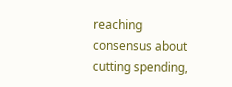reaching consensus about cutting spending,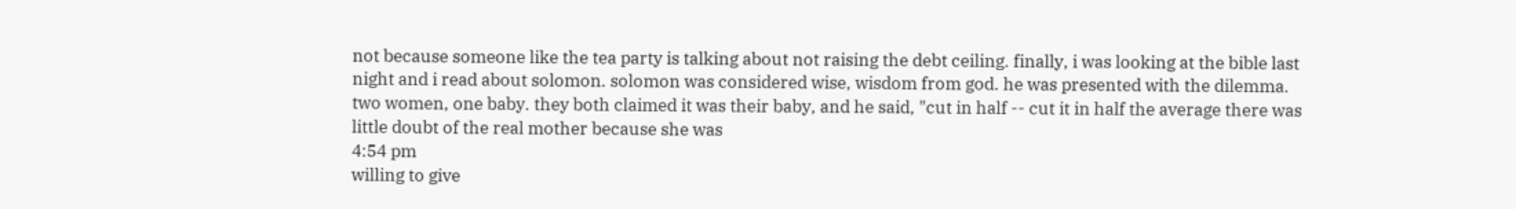not because someone like the tea party is talking about not raising the debt ceiling. finally, i was looking at the bible last night and i read about solomon. solomon was considered wise, wisdom from god. he was presented with the dilemma. two women, one baby. they both claimed it was their baby, and he said, "cut in half -- cut it in half the average there was little doubt of the real mother because she was
4:54 pm
willing to give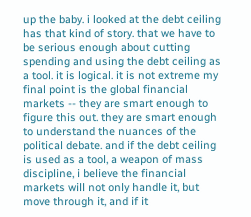up the baby. i looked at the debt ceiling has that kind of story. that we have to be serious enough about cutting spending and using the debt ceiling as a tool. it is logical. it is not extreme my final point is the global financial markets -- they are smart enough to figure this out. they are smart enough to understand the nuances of the political debate. and if the debt ceiling is used as a tool, a weapon of mass discipline, i believe the financial markets will not only handle it, but move through it, and if it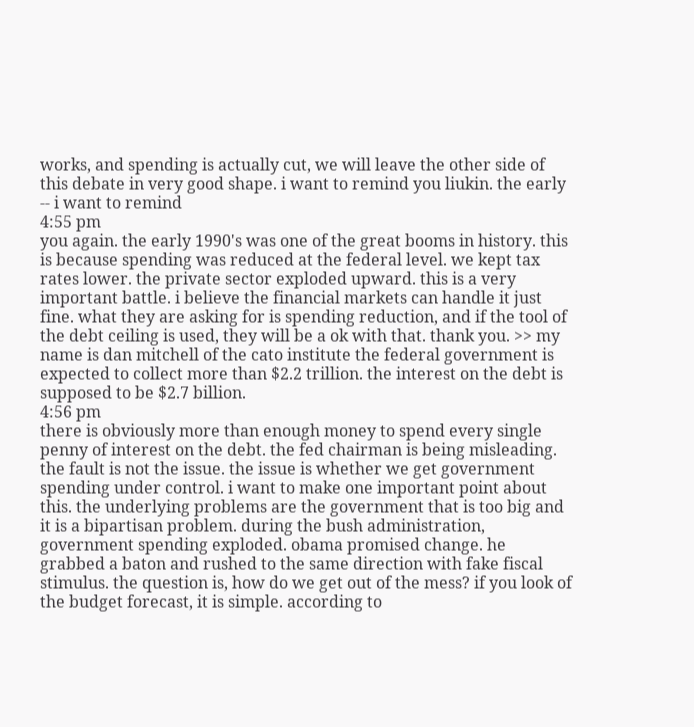works, and spending is actually cut, we will leave the other side of this debate in very good shape. i want to remind you liukin. the early -- i want to remind
4:55 pm
you again. the early 1990's was one of the great booms in history. this is because spending was reduced at the federal level. we kept tax rates lower. the private sector exploded upward. this is a very important battle. i believe the financial markets can handle it just fine. what they are asking for is spending reduction, and if the tool of the debt ceiling is used, they will be a ok with that. thank you. >> my name is dan mitchell of the cato institute the federal government is expected to collect more than $2.2 trillion. the interest on the debt is supposed to be $2.7 billion.
4:56 pm
there is obviously more than enough money to spend every single penny of interest on the debt. the fed chairman is being misleading. the fault is not the issue. the issue is whether we get government spending under control. i want to make one important point about this. the underlying problems are the government that is too big and it is a bipartisan problem. during the bush administration, government spending exploded. obama promised change. he grabbed a baton and rushed to the same direction with fake fiscal stimulus. the question is, how do we get out of the mess? if you look of the budget forecast, it is simple. according to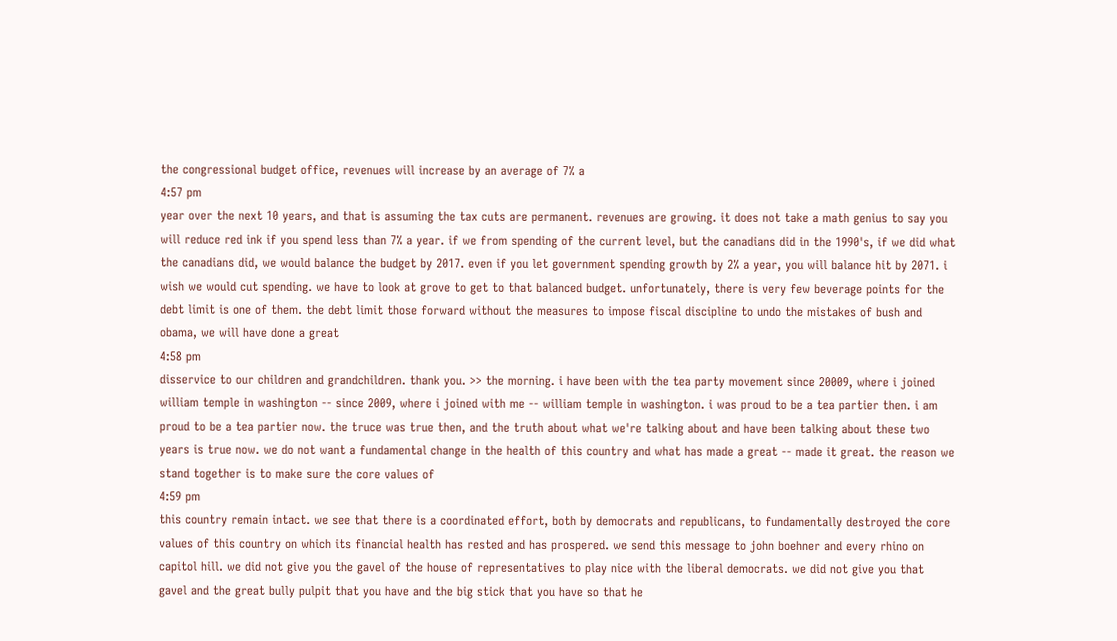the congressional budget office, revenues will increase by an average of 7% a
4:57 pm
year over the next 10 years, and that is assuming the tax cuts are permanent. revenues are growing. it does not take a math genius to say you will reduce red ink if you spend less than 7% a year. if we from spending of the current level, but the canadians did in the 1990's, if we did what the canadians did, we would balance the budget by 2017. even if you let government spending growth by 2% a year, you will balance hit by 2071. i wish we would cut spending. we have to look at grove to get to that balanced budget. unfortunately, there is very few beverage points for the debt limit is one of them. the debt limit those forward without the measures to impose fiscal discipline to undo the mistakes of bush and obama, we will have done a great
4:58 pm
disservice to our children and grandchildren. thank you. >> the morning. i have been with the tea party movement since 20009, where i joined william temple in washington -- since 2009, where i joined with me -- william temple in washington. i was proud to be a tea partier then. i am proud to be a tea partier now. the truce was true then, and the truth about what we're talking about and have been talking about these two years is true now. we do not want a fundamental change in the health of this country and what has made a great -- made it great. the reason we stand together is to make sure the core values of
4:59 pm
this country remain intact. we see that there is a coordinated effort, both by democrats and republicans, to fundamentally destroyed the core values of this country on which its financial health has rested and has prospered. we send this message to john boehner and every rhino on capitol hill. we did not give you the gavel of the house of representatives to play nice with the liberal democrats. we did not give you that gavel and the great bully pulpit that you have and the big stick that you have so that he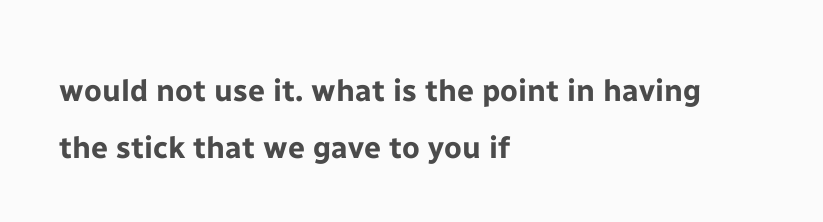would not use it. what is the point in having the stick that we gave to you if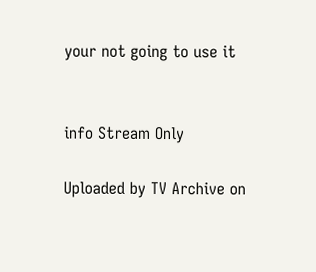your not going to use it


info Stream Only

Uploaded by TV Archive on